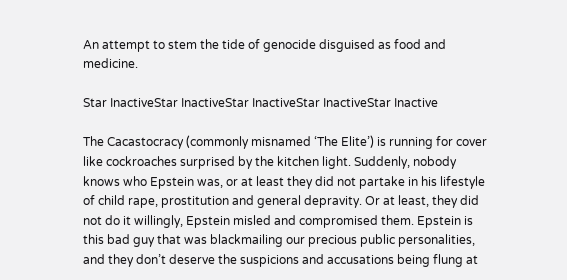An attempt to stem the tide of genocide disguised as food and medicine.

Star InactiveStar InactiveStar InactiveStar InactiveStar Inactive

The Cacastocracy (commonly misnamed ‘The Elite’) is running for cover like cockroaches surprised by the kitchen light. Suddenly, nobody knows who Epstein was, or at least they did not partake in his lifestyle of child rape, prostitution and general depravity. Or at least, they did not do it willingly, Epstein misled and compromised them. Epstein is this bad guy that was blackmailing our precious public personalities, and they don’t deserve the suspicions and accusations being flung at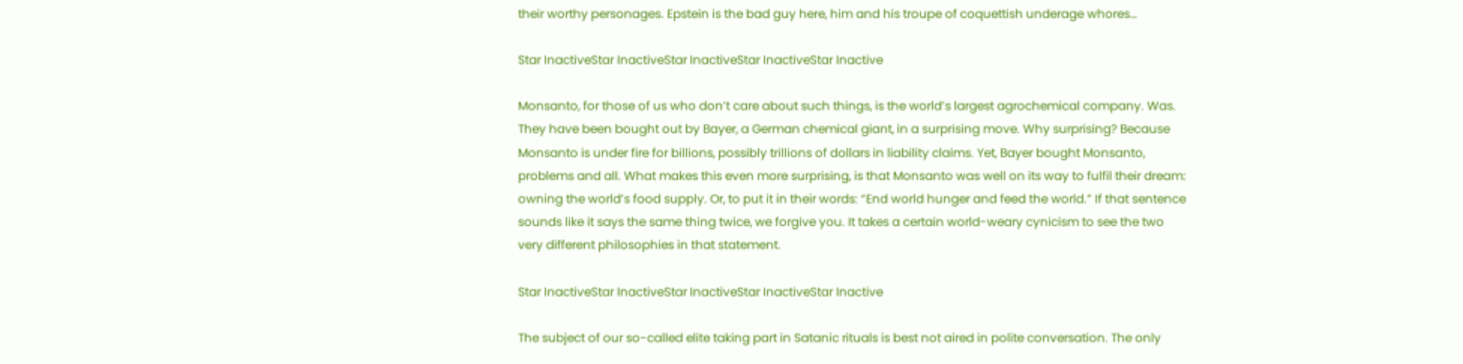their worthy personages. Epstein is the bad guy here, him and his troupe of coquettish underage whores…

Star InactiveStar InactiveStar InactiveStar InactiveStar Inactive

Monsanto, for those of us who don’t care about such things, is the world’s largest agrochemical company. Was. They have been bought out by Bayer, a German chemical giant, in a surprising move. Why surprising? Because Monsanto is under fire for billions, possibly trillions of dollars in liability claims. Yet, Bayer bought Monsanto, problems and all. What makes this even more surprising, is that Monsanto was well on its way to fulfil their dream: owning the world’s food supply. Or, to put it in their words: “End world hunger and feed the world.” If that sentence sounds like it says the same thing twice, we forgive you. It takes a certain world-weary cynicism to see the two very different philosophies in that statement.

Star InactiveStar InactiveStar InactiveStar InactiveStar Inactive

The subject of our so-called elite taking part in Satanic rituals is best not aired in polite conversation. The only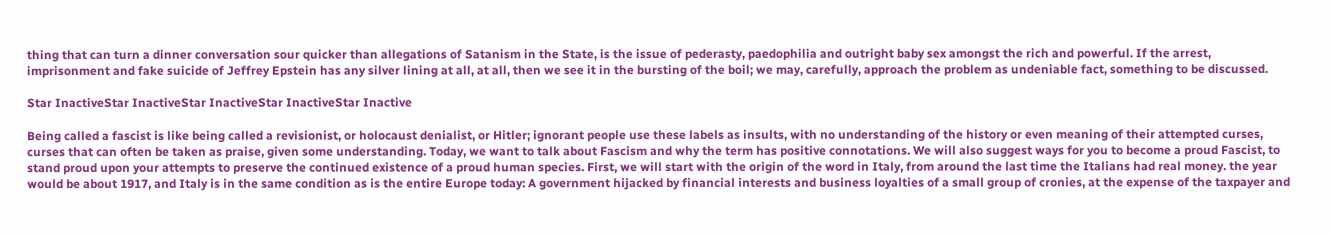thing that can turn a dinner conversation sour quicker than allegations of Satanism in the State, is the issue of pederasty, paedophilia and outright baby sex amongst the rich and powerful. If the arrest, imprisonment and fake suicide of Jeffrey Epstein has any silver lining at all, at all, then we see it in the bursting of the boil; we may, carefully, approach the problem as undeniable fact, something to be discussed.

Star InactiveStar InactiveStar InactiveStar InactiveStar Inactive

Being called a fascist is like being called a revisionist, or holocaust denialist, or Hitler; ignorant people use these labels as insults, with no understanding of the history or even meaning of their attempted curses, curses that can often be taken as praise, given some understanding. Today, we want to talk about Fascism and why the term has positive connotations. We will also suggest ways for you to become a proud Fascist, to stand proud upon your attempts to preserve the continued existence of a proud human species. First, we will start with the origin of the word in Italy, from around the last time the Italians had real money. the year would be about 1917, and Italy is in the same condition as is the entire Europe today: A government hijacked by financial interests and business loyalties of a small group of cronies, at the expense of the taxpayer and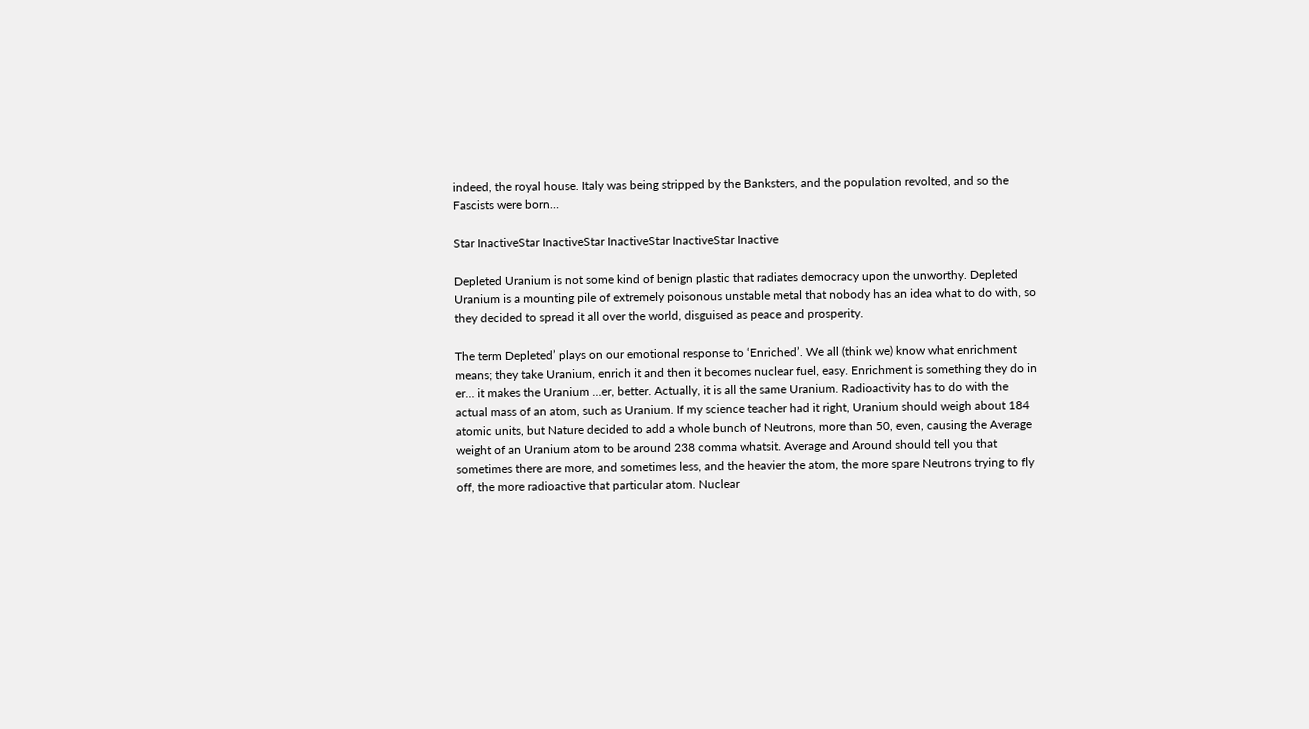indeed, the royal house. Italy was being stripped by the Banksters, and the population revolted, and so the Fascists were born…

Star InactiveStar InactiveStar InactiveStar InactiveStar Inactive

Depleted Uranium is not some kind of benign plastic that radiates democracy upon the unworthy. Depleted Uranium is a mounting pile of extremely poisonous unstable metal that nobody has an idea what to do with, so they decided to spread it all over the world, disguised as peace and prosperity.

The term Depleted’ plays on our emotional response to ‘Enriched’. We all (think we) know what enrichment means; they take Uranium, enrich it and then it becomes nuclear fuel, easy. Enrichment is something they do in er… it makes the Uranium …er, better. Actually, it is all the same Uranium. Radioactivity has to do with the actual mass of an atom, such as Uranium. If my science teacher had it right, Uranium should weigh about 184 atomic units, but Nature decided to add a whole bunch of Neutrons, more than 50, even, causing the Average weight of an Uranium atom to be around 238 comma whatsit. Average and Around should tell you that sometimes there are more, and sometimes less, and the heavier the atom, the more spare Neutrons trying to fly off, the more radioactive that particular atom. Nuclear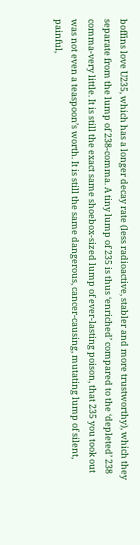boffins love U235, which has a longer decay rate (less radioactive, stabler and more trustworthy), which they separate from the lump of 238-comma. A tiny lump of 235 is thus ‘enriched’ compared to the ‘depleted’ 238 comma-very little. It is still the exact same shoebox-sized lump of ever-lasting poison, that 235 you took out was not even a teaspoon’s worth. It is still the same dangerous, cancer-causing, mutating lump of silent, painful,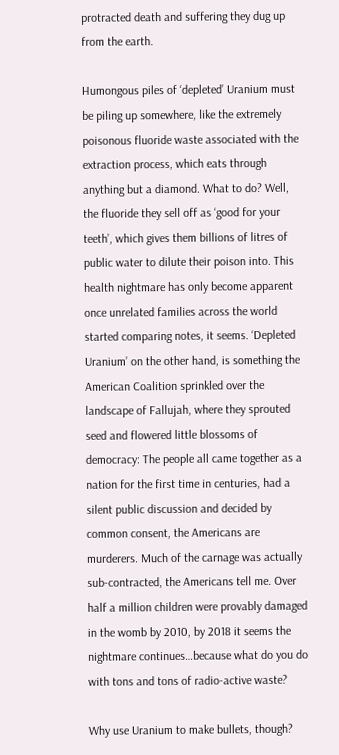protracted death and suffering they dug up from the earth.

Humongous piles of ‘depleted’ Uranium must be piling up somewhere, like the extremely poisonous fluoride waste associated with the extraction process, which eats through anything but a diamond. What to do? Well, the fluoride they sell off as ‘good for your teeth’, which gives them billions of litres of public water to dilute their poison into. This health nightmare has only become apparent once unrelated families across the world started comparing notes, it seems. ‘Depleted Uranium’ on the other hand, is something the American Coalition sprinkled over the landscape of Fallujah, where they sprouted seed and flowered little blossoms of democracy: The people all came together as a nation for the first time in centuries, had a silent public discussion and decided by common consent, the Americans are murderers. Much of the carnage was actually sub-contracted, the Americans tell me. Over half a million children were provably damaged in the womb by 2010, by 2018 it seems the nightmare continues…because what do you do with tons and tons of radio-active waste?

Why use Uranium to make bullets, though?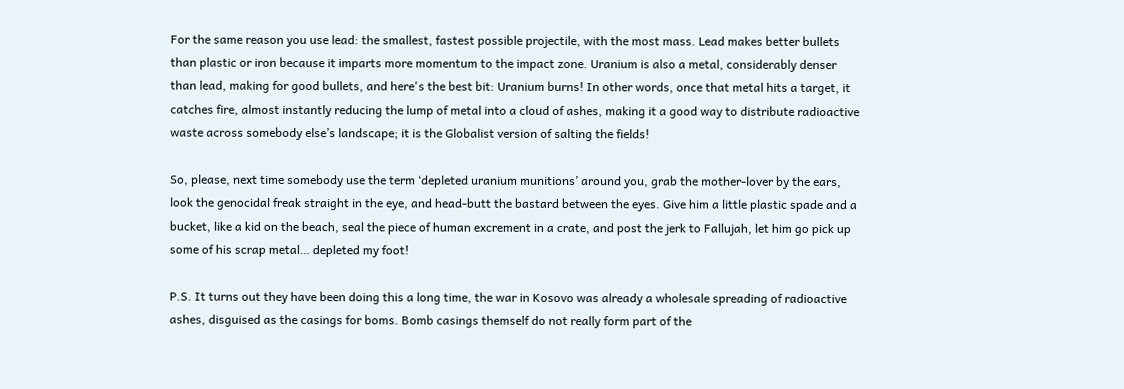For the same reason you use lead: the smallest, fastest possible projectile, with the most mass. Lead makes better bullets than plastic or iron because it imparts more momentum to the impact zone. Uranium is also a metal, considerably denser than lead, making for good bullets, and here's the best bit: Uranium burns! In other words, once that metal hits a target, it catches fire, almost instantly reducing the lump of metal into a cloud of ashes, making it a good way to distribute radioactive waste across somebody else’s landscape; it is the Globalist version of salting the fields!

So, please, next time somebody use the term ‘depleted uranium munitions’ around you, grab the mother-lover by the ears, look the genocidal freak straight in the eye, and head-butt the bastard between the eyes. Give him a little plastic spade and a bucket, like a kid on the beach, seal the piece of human excrement in a crate, and post the jerk to Fallujah, let him go pick up some of his scrap metal… depleted my foot!

P.S. It turns out they have been doing this a long time, the war in Kosovo was already a wholesale spreading of radioactive ashes, disguised as the casings for boms. Bomb casings themself do not really form part of the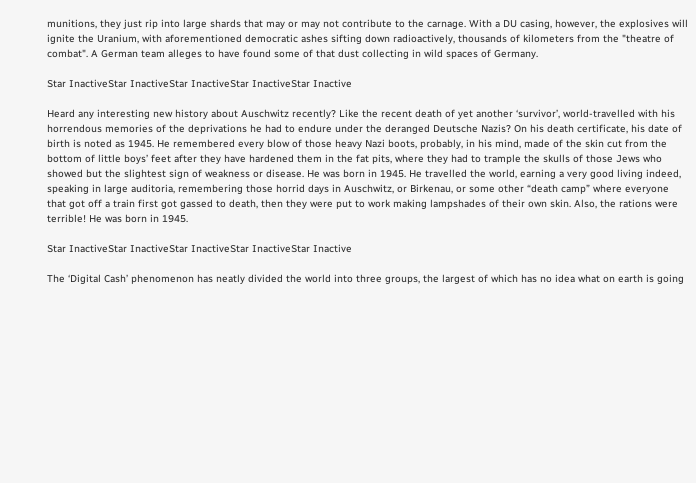munitions, they just rip into large shards that may or may not contribute to the carnage. With a DU casing, however, the explosives will ignite the Uranium, with aforementioned democratic ashes sifting down radioactively, thousands of kilometers from the "theatre of combat". A German team alleges to have found some of that dust collecting in wild spaces of Germany.

Star InactiveStar InactiveStar InactiveStar InactiveStar Inactive

Heard any interesting new history about Auschwitz recently? Like the recent death of yet another ‘survivor’, world-travelled with his horrendous memories of the deprivations he had to endure under the deranged Deutsche Nazis? On his death certificate, his date of birth is noted as 1945. He remembered every blow of those heavy Nazi boots, probably, in his mind, made of the skin cut from the bottom of little boys’ feet after they have hardened them in the fat pits, where they had to trample the skulls of those Jews who showed but the slightest sign of weakness or disease. He was born in 1945. He travelled the world, earning a very good living indeed, speaking in large auditoria, remembering those horrid days in Auschwitz, or Birkenau, or some other “death camp” where everyone that got off a train first got gassed to death, then they were put to work making lampshades of their own skin. Also, the rations were terrible! He was born in 1945.

Star InactiveStar InactiveStar InactiveStar InactiveStar Inactive

The ‘Digital Cash’ phenomenon has neatly divided the world into three groups, the largest of which has no idea what on earth is going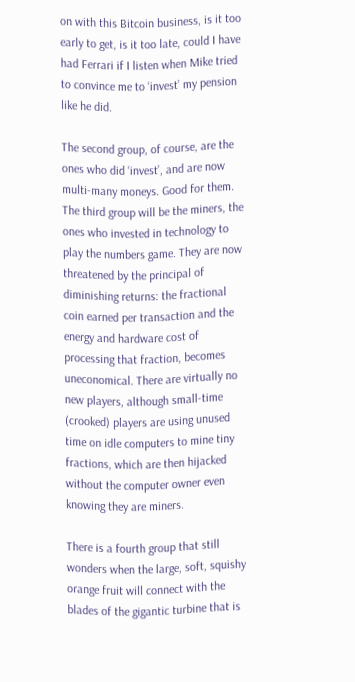on with this Bitcoin business, is it too early to get, is it too late, could I have had Ferrari if I listen when Mike tried to convince me to ‘invest’ my pension like he did.

The second group, of course, are the ones who did ‘invest’, and are now multi-many moneys. Good for them. The third group will be the miners, the ones who invested in technology to play the numbers game. They are now threatened by the principal of diminishing returns: the fractional coin earned per transaction and the energy and hardware cost of processing that fraction, becomes uneconomical. There are virtually no new players, although small-time (crooked) players are using unused time on idle computers to mine tiny fractions, which are then hijacked without the computer owner even knowing they are miners.

There is a fourth group that still wonders when the large, soft, squishy orange fruit will connect with the blades of the gigantic turbine that is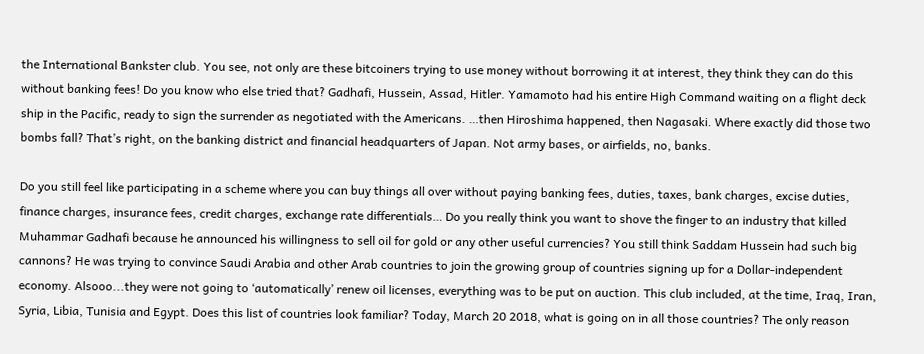the International Bankster club. You see, not only are these bitcoiners trying to use money without borrowing it at interest, they think they can do this without banking fees! Do you know who else tried that? Gadhafi, Hussein, Assad, Hitler. Yamamoto had his entire High Command waiting on a flight deck ship in the Pacific, ready to sign the surrender as negotiated with the Americans. …then Hiroshima happened, then Nagasaki. Where exactly did those two bombs fall? That’s right, on the banking district and financial headquarters of Japan. Not army bases, or airfields, no, banks.

Do you still feel like participating in a scheme where you can buy things all over without paying banking fees, duties, taxes, bank charges, excise duties, finance charges, insurance fees, credit charges, exchange rate differentials… Do you really think you want to shove the finger to an industry that killed Muhammar Gadhafi because he announced his willingness to sell oil for gold or any other useful currencies? You still think Saddam Hussein had such big cannons? He was trying to convince Saudi Arabia and other Arab countries to join the growing group of countries signing up for a Dollar-independent economy. Alsooo...they were not going to ‘automatically’ renew oil licenses, everything was to be put on auction. This club included, at the time, Iraq, Iran, Syria, Libia, Tunisia and Egypt. Does this list of countries look familiar? Today, March 20 2018, what is going on in all those countries? The only reason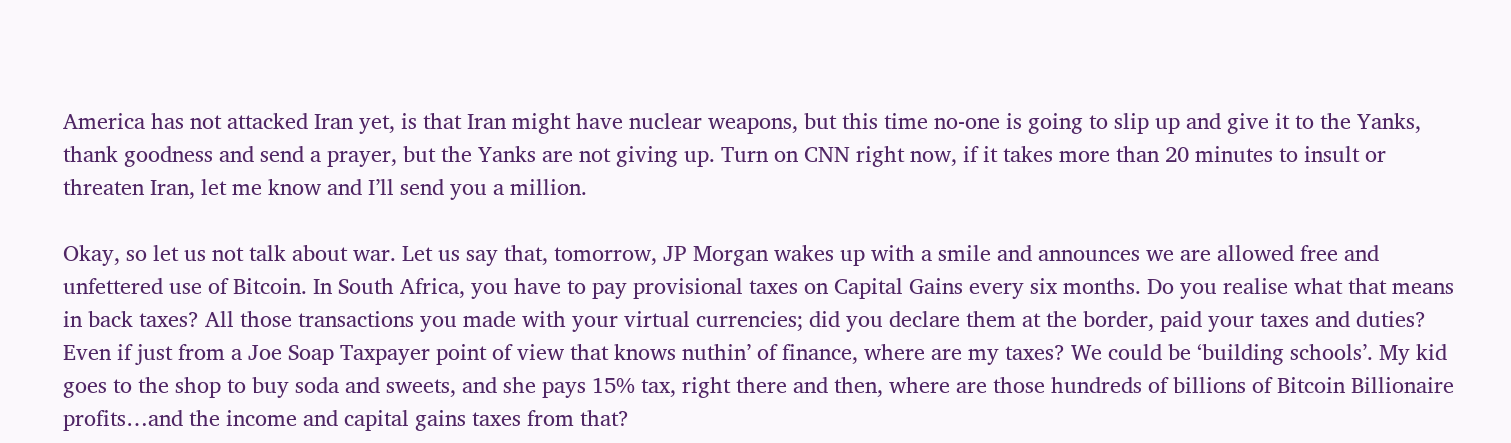America has not attacked Iran yet, is that Iran might have nuclear weapons, but this time no-one is going to slip up and give it to the Yanks, thank goodness and send a prayer, but the Yanks are not giving up. Turn on CNN right now, if it takes more than 20 minutes to insult or threaten Iran, let me know and I’ll send you a million.

Okay, so let us not talk about war. Let us say that, tomorrow, JP Morgan wakes up with a smile and announces we are allowed free and unfettered use of Bitcoin. In South Africa, you have to pay provisional taxes on Capital Gains every six months. Do you realise what that means in back taxes? All those transactions you made with your virtual currencies; did you declare them at the border, paid your taxes and duties? Even if just from a Joe Soap Taxpayer point of view that knows nuthin’ of finance, where are my taxes? We could be ‘building schools’. My kid goes to the shop to buy soda and sweets, and she pays 15% tax, right there and then, where are those hundreds of billions of Bitcoin Billionaire profits…and the income and capital gains taxes from that?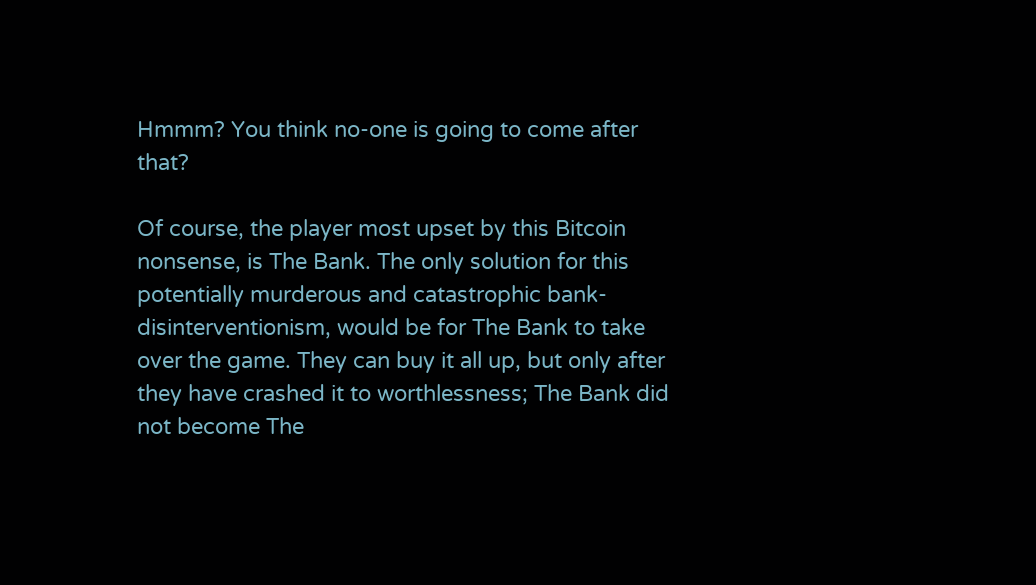Hmmm? You think no-one is going to come after that?

Of course, the player most upset by this Bitcoin nonsense, is The Bank. The only solution for this potentially murderous and catastrophic bank-disinterventionism, would be for The Bank to take over the game. They can buy it all up, but only after they have crashed it to worthlessness; The Bank did not become The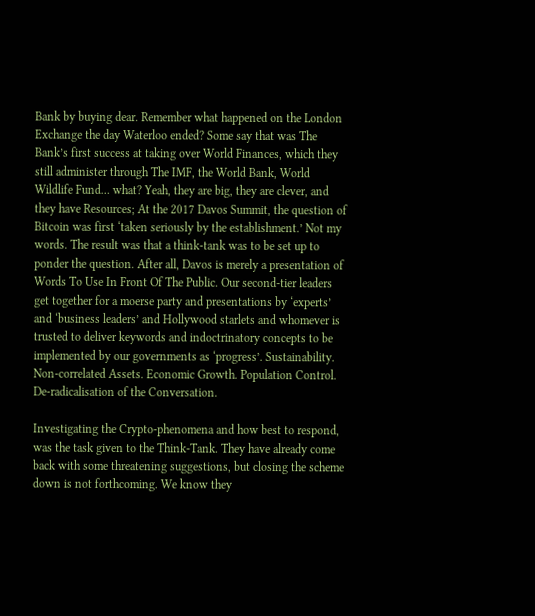Bank by buying dear. Remember what happened on the London Exchange the day Waterloo ended? Some say that was The Bank’s first success at taking over World Finances, which they still administer through The IMF, the World Bank, World Wildlife Fund… what? Yeah, they are big, they are clever, and they have Resources; At the 2017 Davos Summit, the question of Bitcoin was first ‘taken seriously by the establishment.’ Not my words. The result was that a think-tank was to be set up to ponder the question. After all, Davos is merely a presentation of Words To Use In Front Of The Public. Our second-tier leaders get together for a moerse party and presentations by ‘experts’ and ‘business leaders’ and Hollywood starlets and whomever is trusted to deliver keywords and indoctrinatory concepts to be implemented by our governments as ‘progress’. Sustainability. Non-correlated Assets. Economic Growth. Population Control. De-radicalisation of the Conversation.

Investigating the Crypto-phenomena and how best to respond, was the task given to the Think-Tank. They have already come back with some threatening suggestions, but closing the scheme down is not forthcoming. We know they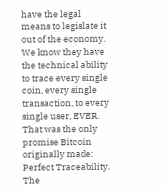have the legal means to legislate it out of the economy. We know they have the technical ability to trace every single coin, every single transaction, to every single user, EVER. That was the only promise Bitcoin originally made: Perfect Traceability. The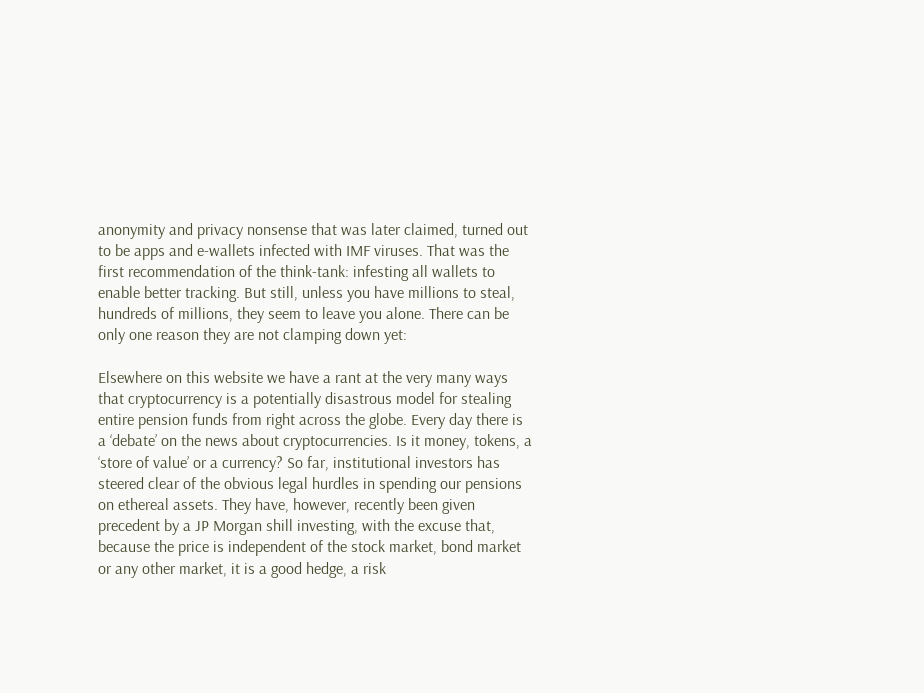anonymity and privacy nonsense that was later claimed, turned out to be apps and e-wallets infected with IMF viruses. That was the first recommendation of the think-tank: infesting all wallets to enable better tracking. But still, unless you have millions to steal, hundreds of millions, they seem to leave you alone. There can be only one reason they are not clamping down yet:

Elsewhere on this website we have a rant at the very many ways that cryptocurrency is a potentially disastrous model for stealing entire pension funds from right across the globe. Every day there is a ‘debate’ on the news about cryptocurrencies. Is it money, tokens, a ‘store of value’ or a currency? So far, institutional investors has steered clear of the obvious legal hurdles in spending our pensions on ethereal assets. They have, however, recently been given precedent by a JP Morgan shill investing, with the excuse that, because the price is independent of the stock market, bond market or any other market, it is a good hedge, a risk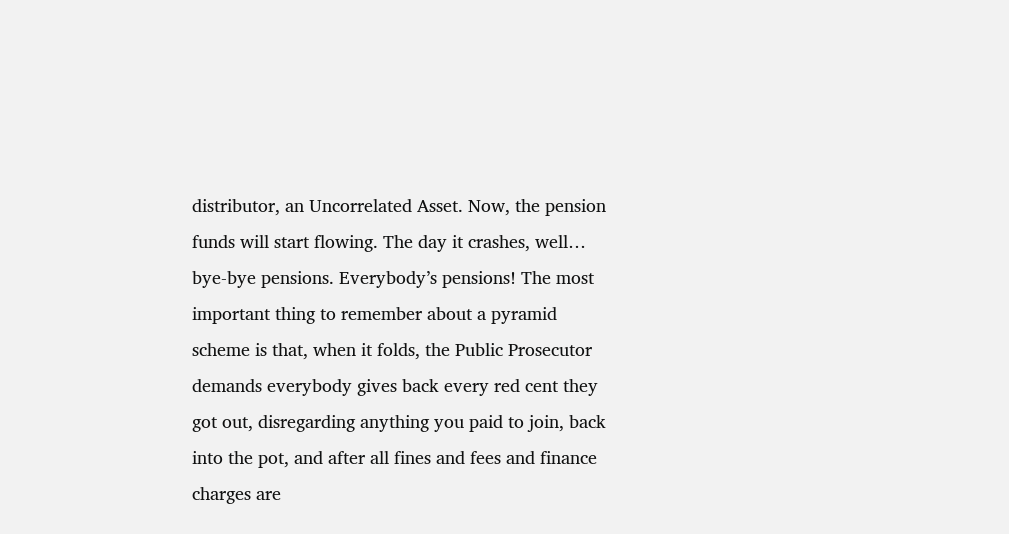distributor, an Uncorrelated Asset. Now, the pension funds will start flowing. The day it crashes, well… bye-bye pensions. Everybody’s pensions! The most important thing to remember about a pyramid scheme is that, when it folds, the Public Prosecutor demands everybody gives back every red cent they got out, disregarding anything you paid to join, back into the pot, and after all fines and fees and finance charges are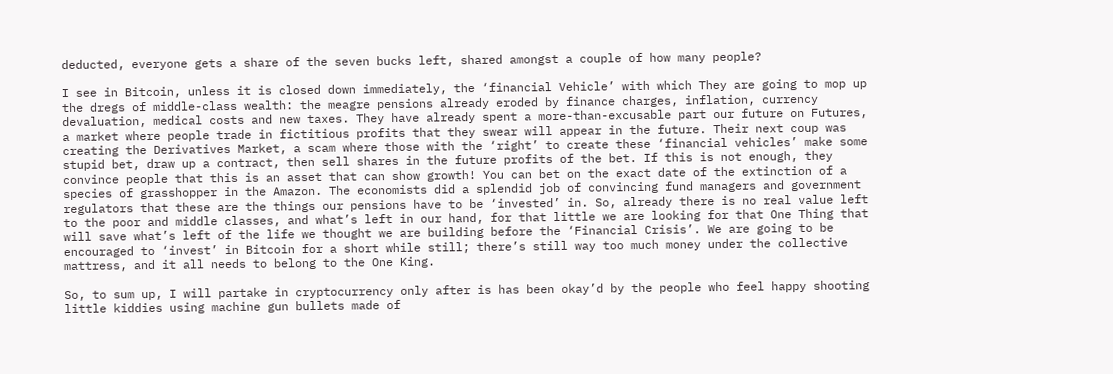deducted, everyone gets a share of the seven bucks left, shared amongst a couple of how many people?

I see in Bitcoin, unless it is closed down immediately, the ‘financial Vehicle’ with which They are going to mop up the dregs of middle-class wealth: the meagre pensions already eroded by finance charges, inflation, currency devaluation, medical costs and new taxes. They have already spent a more-than-excusable part our future on Futures, a market where people trade in fictitious profits that they swear will appear in the future. Their next coup was creating the Derivatives Market, a scam where those with the ‘right’ to create these ‘financial vehicles’ make some stupid bet, draw up a contract, then sell shares in the future profits of the bet. If this is not enough, they convince people that this is an asset that can show growth! You can bet on the exact date of the extinction of a species of grasshopper in the Amazon. The economists did a splendid job of convincing fund managers and government regulators that these are the things our pensions have to be ‘invested’ in. So, already there is no real value left to the poor and middle classes, and what’s left in our hand, for that little we are looking for that One Thing that will save what’s left of the life we thought we are building before the ‘Financial Crisis’. We are going to be encouraged to ‘invest’ in Bitcoin for a short while still; there’s still way too much money under the collective mattress, and it all needs to belong to the One King.

So, to sum up, I will partake in cryptocurrency only after is has been okay’d by the people who feel happy shooting little kiddies using machine gun bullets made of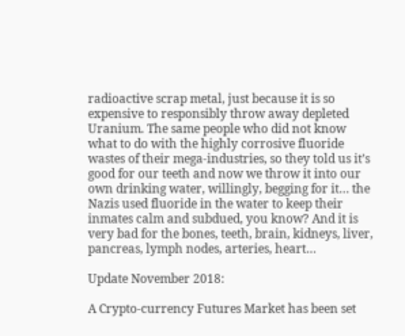radioactive scrap metal, just because it is so expensive to responsibly throw away depleted Uranium. The same people who did not know what to do with the highly corrosive fluoride wastes of their mega-industries, so they told us it’s good for our teeth and now we throw it into our own drinking water, willingly, begging for it… the Nazis used fluoride in the water to keep their inmates calm and subdued, you know? And it is very bad for the bones, teeth, brain, kidneys, liver, pancreas, lymph nodes, arteries, heart…

Update November 2018:

A Crypto-currency Futures Market has been set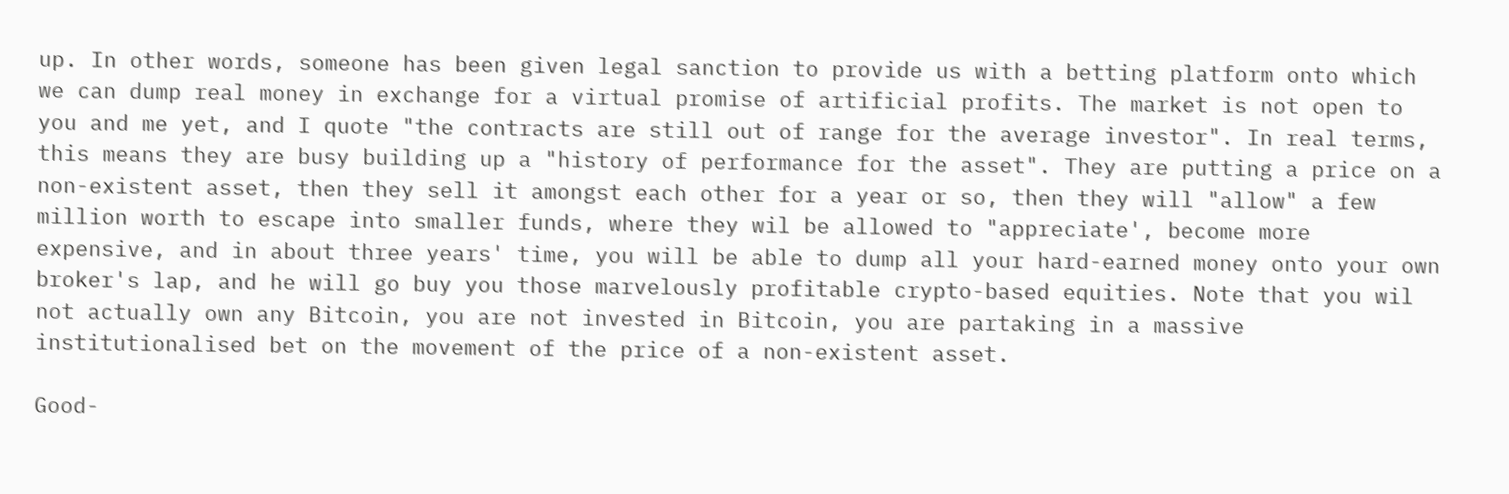up. In other words, someone has been given legal sanction to provide us with a betting platform onto which we can dump real money in exchange for a virtual promise of artificial profits. The market is not open to you and me yet, and I quote "the contracts are still out of range for the average investor". In real terms, this means they are busy building up a "history of performance for the asset". They are putting a price on a non-existent asset, then they sell it amongst each other for a year or so, then they will "allow" a few million worth to escape into smaller funds, where they wil be allowed to "appreciate', become more expensive, and in about three years' time, you will be able to dump all your hard-earned money onto your own broker's lap, and he will go buy you those marvelously profitable crypto-based equities. Note that you wil not actually own any Bitcoin, you are not invested in Bitcoin, you are partaking in a massive institutionalised bet on the movement of the price of a non-existent asset.

Good-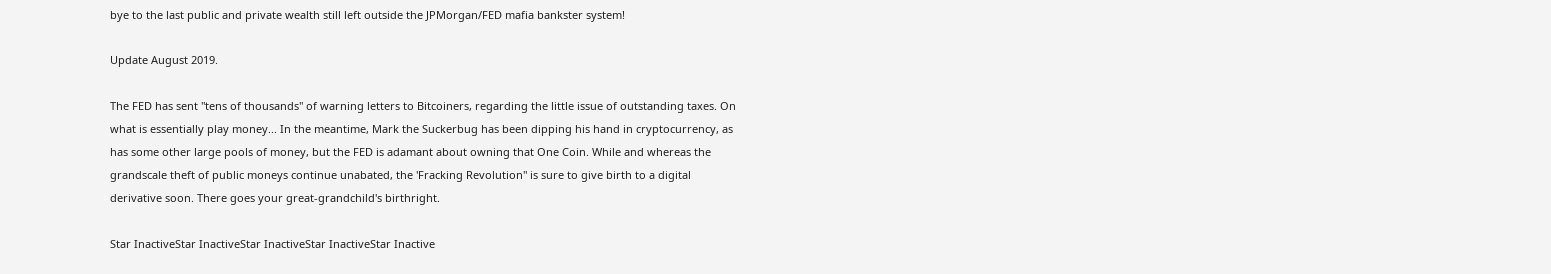bye to the last public and private wealth still left outside the JPMorgan/FED mafia bankster system!

Update August 2019.

The FED has sent "tens of thousands" of warning letters to Bitcoiners, regarding the little issue of outstanding taxes. On what is essentially play money... In the meantime, Mark the Suckerbug has been dipping his hand in cryptocurrency, as has some other large pools of money, but the FED is adamant about owning that One Coin. While and whereas the grandscale theft of public moneys continue unabated, the 'Fracking Revolution" is sure to give birth to a digital derivative soon. There goes your great-grandchild's birthright.

Star InactiveStar InactiveStar InactiveStar InactiveStar Inactive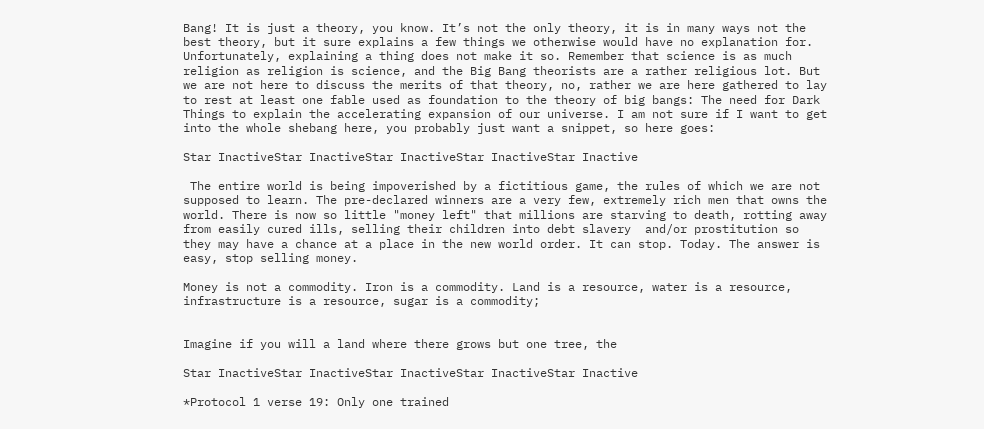Bang! It is just a theory, you know. It’s not the only theory, it is in many ways not the best theory, but it sure explains a few things we otherwise would have no explanation for. Unfortunately, explaining a thing does not make it so. Remember that science is as much religion as religion is science, and the Big Bang theorists are a rather religious lot. But we are not here to discuss the merits of that theory, no, rather we are here gathered to lay to rest at least one fable used as foundation to the theory of big bangs: The need for Dark Things to explain the accelerating expansion of our universe. I am not sure if I want to get into the whole shebang here, you probably just want a snippet, so here goes:

Star InactiveStar InactiveStar InactiveStar InactiveStar Inactive

 The entire world is being impoverished by a fictitious game, the rules of which we are not supposed to learn. The pre-declared winners are a very few, extremely rich men that owns the world. There is now so little "money left" that millions are starving to death, rotting away from easily cured ills, selling their children into debt slavery  and/or prostitution so they may have a chance at a place in the new world order. It can stop. Today. The answer is easy, stop selling money.

Money is not a commodity. Iron is a commodity. Land is a resource, water is a resource, infrastructure is a resource, sugar is a commodity;


Imagine if you will a land where there grows but one tree, the

Star InactiveStar InactiveStar InactiveStar InactiveStar Inactive

*Protocol 1 verse 19: Only one trained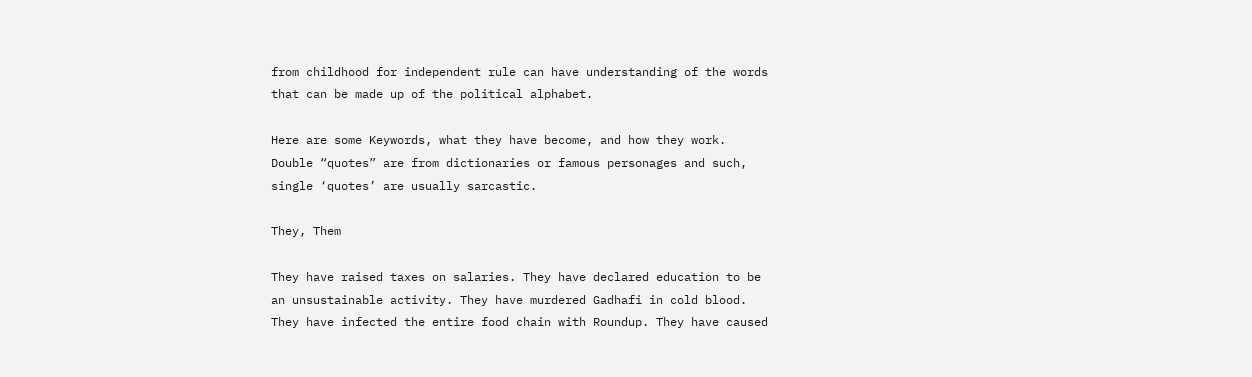from childhood for independent rule can have understanding of the words that can be made up of the political alphabet.

Here are some Keywords, what they have become, and how they work. Double “quotes” are from dictionaries or famous personages and such, single ‘quotes’ are usually sarcastic.

They, Them

They have raised taxes on salaries. They have declared education to be an unsustainable activity. They have murdered Gadhafi in cold blood. They have infected the entire food chain with Roundup. They have caused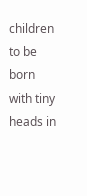children to be born with tiny heads in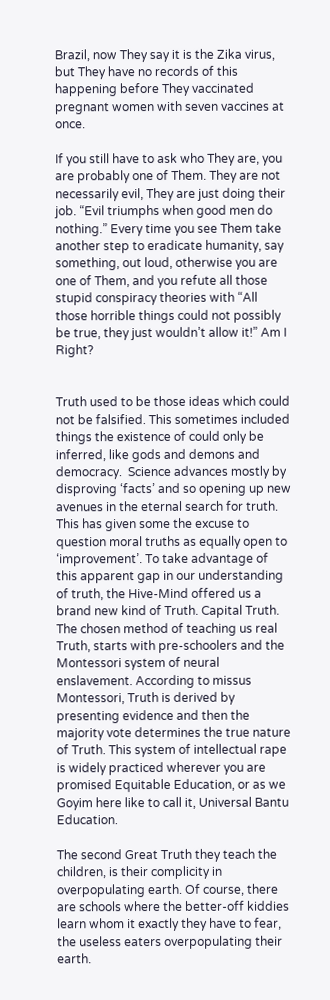Brazil, now They say it is the Zika virus, but They have no records of this happening before They vaccinated pregnant women with seven vaccines at once.

If you still have to ask who They are, you are probably one of Them. They are not necessarily evil, They are just doing their job. “Evil triumphs when good men do nothing.” Every time you see Them take another step to eradicate humanity, say something, out loud, otherwise you are one of Them, and you refute all those stupid conspiracy theories with “All those horrible things could not possibly be true, they just wouldn’t allow it!” Am I Right?


Truth used to be those ideas which could not be falsified. This sometimes included things the existence of could only be inferred, like gods and demons and democracy.  Science advances mostly by disproving ‘facts’ and so opening up new avenues in the eternal search for truth. This has given some the excuse to question moral truths as equally open to ‘improvement’. To take advantage of this apparent gap in our understanding of truth, the Hive-Mind offered us a brand new kind of Truth. Capital Truth. The chosen method of teaching us real Truth, starts with pre-schoolers and the Montessori system of neural enslavement. According to missus Montessori, Truth is derived by presenting evidence and then the majority vote determines the true nature of Truth. This system of intellectual rape is widely practiced wherever you are promised Equitable Education, or as we Goyim here like to call it, Universal Bantu Education.

The second Great Truth they teach the children, is their complicity in overpopulating earth. Of course, there are schools where the better-off kiddies learn whom it exactly they have to fear, the useless eaters overpopulating their earth.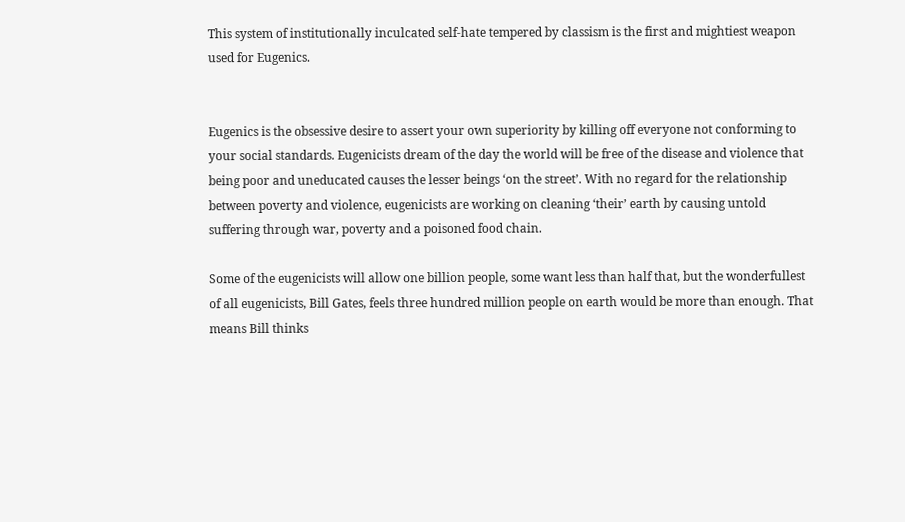This system of institutionally inculcated self-hate tempered by classism is the first and mightiest weapon used for Eugenics.


Eugenics is the obsessive desire to assert your own superiority by killing off everyone not conforming to your social standards. Eugenicists dream of the day the world will be free of the disease and violence that being poor and uneducated causes the lesser beings ‘on the street’. With no regard for the relationship between poverty and violence, eugenicists are working on cleaning ‘their’ earth by causing untold suffering through war, poverty and a poisoned food chain.

Some of the eugenicists will allow one billion people, some want less than half that, but the wonderfullest of all eugenicists, Bill Gates, feels three hundred million people on earth would be more than enough. That means Bill thinks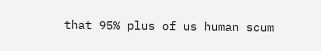that 95% plus of us human scum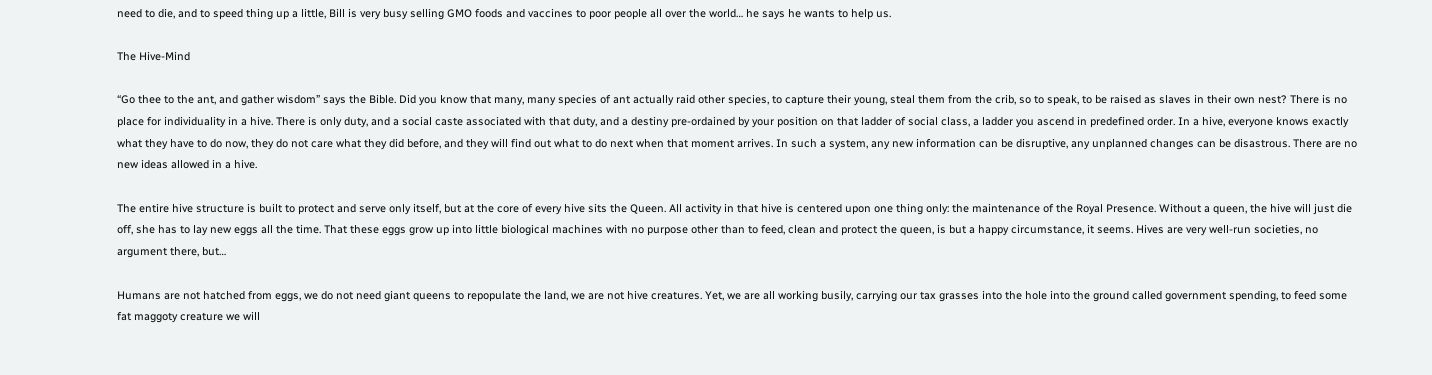need to die, and to speed thing up a little, Bill is very busy selling GMO foods and vaccines to poor people all over the world… he says he wants to help us.

The Hive-Mind

“Go thee to the ant, and gather wisdom” says the Bible. Did you know that many, many species of ant actually raid other species, to capture their young, steal them from the crib, so to speak, to be raised as slaves in their own nest? There is no place for individuality in a hive. There is only duty, and a social caste associated with that duty, and a destiny pre-ordained by your position on that ladder of social class, a ladder you ascend in predefined order. In a hive, everyone knows exactly what they have to do now, they do not care what they did before, and they will find out what to do next when that moment arrives. In such a system, any new information can be disruptive, any unplanned changes can be disastrous. There are no new ideas allowed in a hive.

The entire hive structure is built to protect and serve only itself, but at the core of every hive sits the Queen. All activity in that hive is centered upon one thing only: the maintenance of the Royal Presence. Without a queen, the hive will just die off, she has to lay new eggs all the time. That these eggs grow up into little biological machines with no purpose other than to feed, clean and protect the queen, is but a happy circumstance, it seems. Hives are very well-run societies, no argument there, but…

Humans are not hatched from eggs, we do not need giant queens to repopulate the land, we are not hive creatures. Yet, we are all working busily, carrying our tax grasses into the hole into the ground called government spending, to feed some fat maggoty creature we will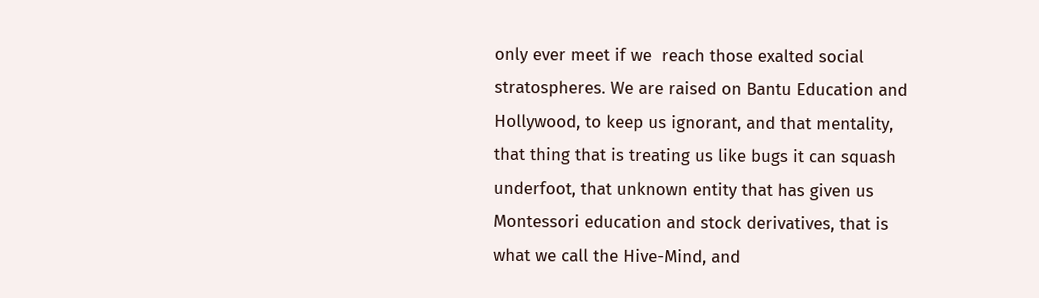only ever meet if we  reach those exalted social stratospheres. We are raised on Bantu Education and Hollywood, to keep us ignorant, and that mentality, that thing that is treating us like bugs it can squash underfoot, that unknown entity that has given us Montessori education and stock derivatives, that is what we call the Hive-Mind, and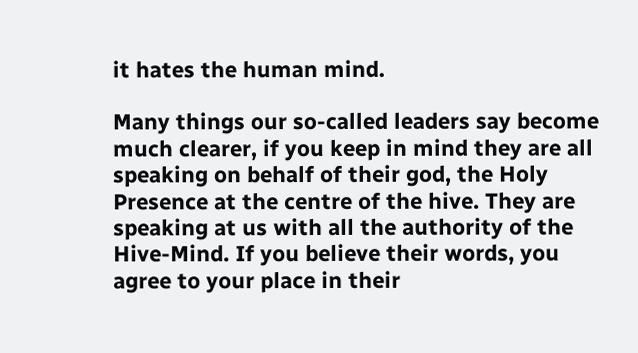it hates the human mind.

Many things our so-called leaders say become much clearer, if you keep in mind they are all speaking on behalf of their god, the Holy Presence at the centre of the hive. They are speaking at us with all the authority of the Hive-Mind. If you believe their words, you agree to your place in their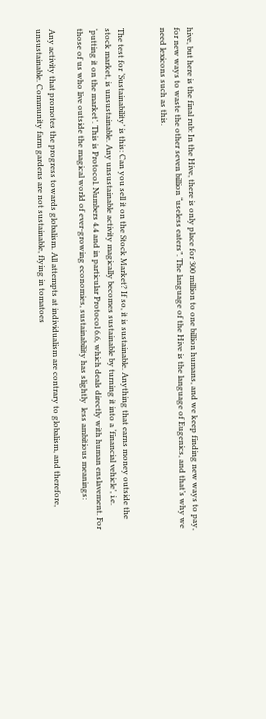hive, but here is the final rub: In the Hive, there is only place for 300 million to one billion humans, and we keep finding new ways to pay, for new ways to waste the other seven billion “useless eaters”. The language of the Hive is the language of Eugenics, and that’s why we need lexicons such as this.


The test for ‘Sustainability’ is this: Can you sell it on the Stock Market? If so, it is sustainable. Anything that earns money outside the stock market, is unsustainable. Any unsustainable activity magically becomes sustainable by turning it into a ‘financial vehicle’, i.e. ‘putting it on the market’. This is Protocol. Numbers 4.4 and in particular Protocol 6.6, which deals directly with human enslavement. For those of us who live outside the magical world of ever-growing economies, sustainability has slightly  less ambitious meanings:

Any activity that promotes the progress towards globalism. All attempts at individualism are contrary to globalism, and therefore, unsustainable. Community farm gardens are not sustainable, flying in tomatoes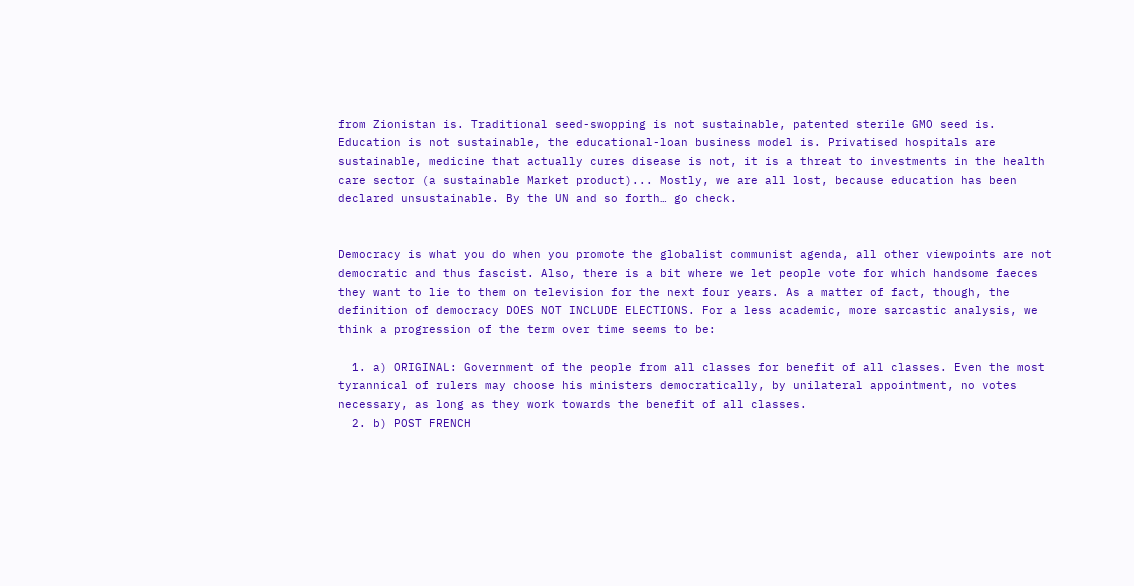from Zionistan is. Traditional seed-swopping is not sustainable, patented sterile GMO seed is. Education is not sustainable, the educational-loan business model is. Privatised hospitals are sustainable, medicine that actually cures disease is not, it is a threat to investments in the health care sector (a sustainable Market product)... Mostly, we are all lost, because education has been declared unsustainable. By the UN and so forth… go check.


Democracy is what you do when you promote the globalist communist agenda, all other viewpoints are not democratic and thus fascist. Also, there is a bit where we let people vote for which handsome faeces they want to lie to them on television for the next four years. As a matter of fact, though, the definition of democracy DOES NOT INCLUDE ELECTIONS. For a less academic, more sarcastic analysis, we think a progression of the term over time seems to be:

  1. a) ORIGINAL: Government of the people from all classes for benefit of all classes. Even the most tyrannical of rulers may choose his ministers democratically, by unilateral appointment, no votes necessary, as long as they work towards the benefit of all classes.
  2. b) POST FRENCH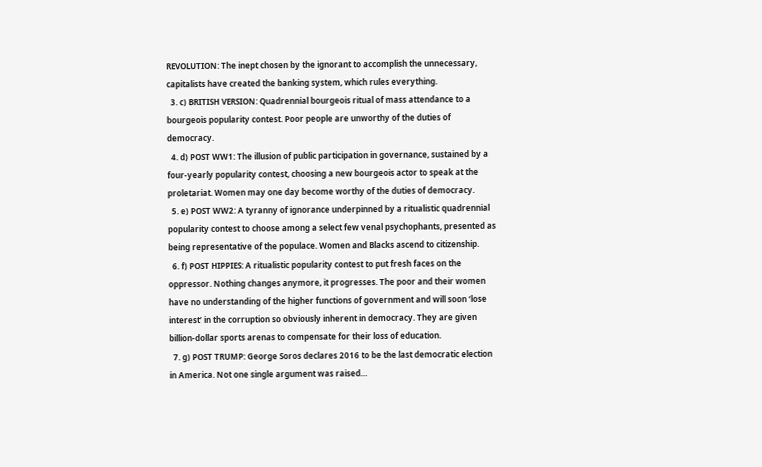REVOLUTION: The inept chosen by the ignorant to accomplish the unnecessary, capitalists have created the banking system, which rules everything.
  3. c) BRITISH VERSION: Quadrennial bourgeois ritual of mass attendance to a bourgeois popularity contest. Poor people are unworthy of the duties of democracy.
  4. d) POST WW1: The illusion of public participation in governance, sustained by a four-yearly popularity contest, choosing a new bourgeois actor to speak at the proletariat. Women may one day become worthy of the duties of democracy.
  5. e) POST WW2: A tyranny of ignorance underpinned by a ritualistic quadrennial popularity contest to choose among a select few venal psychophants, presented as being representative of the populace. Women and Blacks ascend to citizenship.
  6. f) POST HIPPIES: A ritualistic popularity contest to put fresh faces on the oppressor. Nothing changes anymore, it progresses. The poor and their women have no understanding of the higher functions of government and will soon ‘lose interest’ in the corruption so obviously inherent in democracy. They are given billion-dollar sports arenas to compensate for their loss of education.
  7. g) POST TRUMP: George Soros declares 2016 to be the last democratic election in America. Not one single argument was raised…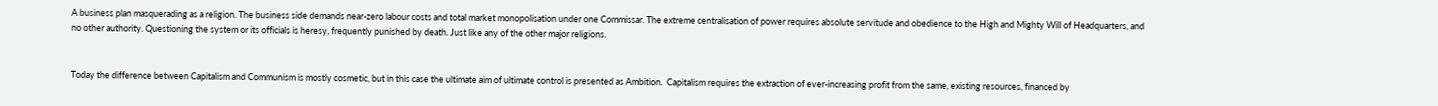A business plan masquerading as a religion. The business side demands near-zero labour costs and total market monopolisation under one Commissar. The extreme centralisation of power requires absolute servitude and obedience to the High and Mighty Will of Headquarters, and no other authority. Questioning the system or its officials is heresy, frequently punished by death. Just like any of the other major religions.


Today the difference between Capitalism and Communism is mostly cosmetic, but in this case the ultimate aim of ultimate control is presented as Ambition.  Capitalism requires the extraction of ever-increasing profit from the same, existing resources, financed by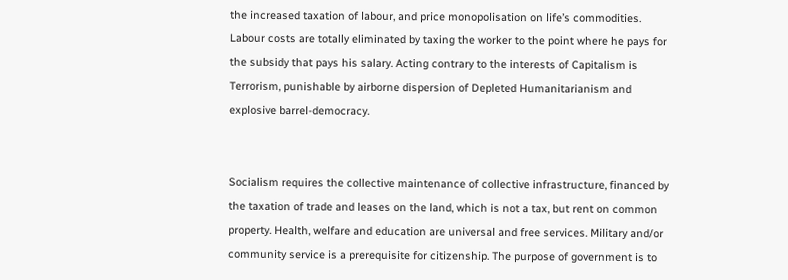the increased taxation of labour, and price monopolisation on life’s commodities. Labour costs are totally eliminated by taxing the worker to the point where he pays for the subsidy that pays his salary. Acting contrary to the interests of Capitalism is Terrorism, punishable by airborne dispersion of Depleted Humanitarianism and explosive barrel-democracy.


Socialism requires the collective maintenance of collective infrastructure, financed by the taxation of trade and leases on the land, which is not a tax, but rent on common property. Health, welfare and education are universal and free services. Military and/or community service is a prerequisite for citizenship. The purpose of government is to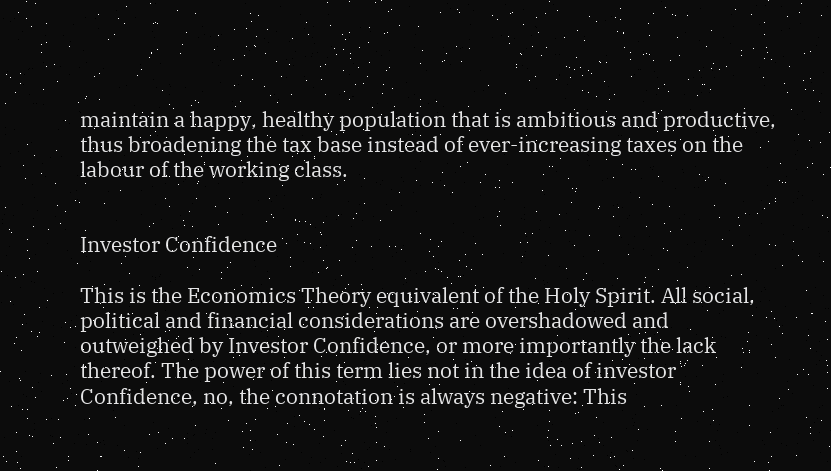maintain a happy, healthy population that is ambitious and productive, thus broadening the tax base instead of ever-increasing taxes on the labour of the working class.


Investor Confidence

This is the Economics Theory equivalent of the Holy Spirit. All social, political and financial considerations are overshadowed and outweighed by Investor Confidence, or more importantly the lack thereof. The power of this term lies not in the idea of investor Confidence, no, the connotation is always negative: This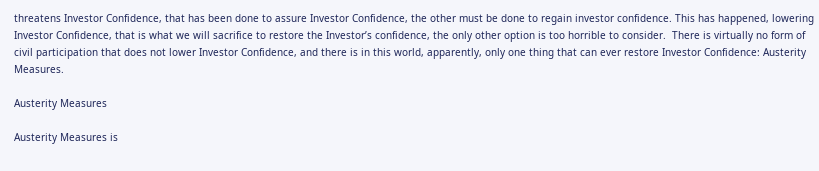threatens Investor Confidence, that has been done to assure Investor Confidence, the other must be done to regain investor confidence. This has happened, lowering Investor Confidence, that is what we will sacrifice to restore the Investor’s confidence, the only other option is too horrible to consider.  There is virtually no form of civil participation that does not lower Investor Confidence, and there is in this world, apparently, only one thing that can ever restore Investor Confidence: Austerity Measures.

Austerity Measures

Austerity Measures is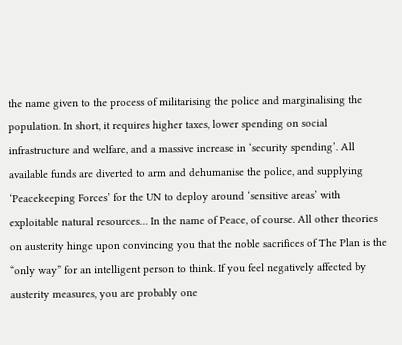the name given to the process of militarising the police and marginalising the population. In short, it requires higher taxes, lower spending on social infrastructure and welfare, and a massive increase in ‘security spending’. All available funds are diverted to arm and dehumanise the police, and supplying ‘Peacekeeping Forces’ for the UN to deploy around ‘sensitive areas’ with exploitable natural resources… In the name of Peace, of course. All other theories on austerity hinge upon convincing you that the noble sacrifices of The Plan is the “only way” for an intelligent person to think. If you feel negatively affected by austerity measures, you are probably one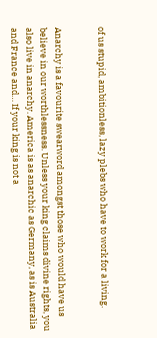of us stupid, ambitionless, lazy plebs who have to work for a living.


Anarchy is a favourite swearword amongst those who would have us believe in our worthlessness. Unless your king claims divine rights, you also live in anarchy. America is as anarchic as Germany, as is Australia and France and… If your king is not a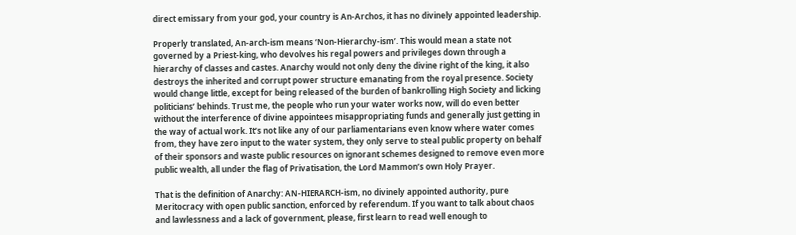direct emissary from your god, your country is An-Archos, it has no divinely appointed leadership.

Properly translated, An-arch-ism means ‘Non-Hierarchy-ism’. This would mean a state not governed by a Priest-king, who devolves his regal powers and privileges down through a hierarchy of classes and castes. Anarchy would not only deny the divine right of the king, it also destroys the inherited and corrupt power structure emanating from the royal presence. Society would change little, except for being released of the burden of bankrolling High Society and licking politicians’ behinds. Trust me, the people who run your water works now, will do even better without the interference of divine appointees misappropriating funds and generally just getting in the way of actual work. It’s not like any of our parliamentarians even know where water comes from, they have zero input to the water system, they only serve to steal public property on behalf of their sponsors and waste public resources on ignorant schemes designed to remove even more public wealth, all under the flag of Privatisation, the Lord Mammon’s own Holy Prayer.

That is the definition of Anarchy: AN-HIERARCH-ism, no divinely appointed authority, pure Meritocracy with open public sanction, enforced by referendum. If you want to talk about chaos and lawlessness and a lack of government, please, first learn to read well enough to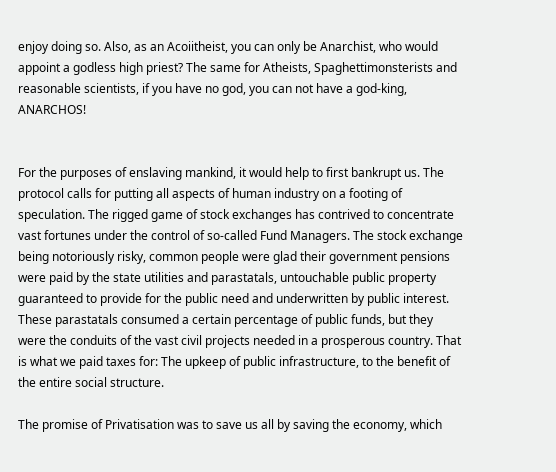enjoy doing so. Also, as an Acoiitheist, you can only be Anarchist, who would appoint a godless high priest? The same for Atheists, Spaghettimonsterists and reasonable scientists, if you have no god, you can not have a god-king, ANARCHOS!


For the purposes of enslaving mankind, it would help to first bankrupt us. The protocol calls for putting all aspects of human industry on a footing of speculation. The rigged game of stock exchanges has contrived to concentrate vast fortunes under the control of so-called Fund Managers. The stock exchange being notoriously risky, common people were glad their government pensions were paid by the state utilities and parastatals, untouchable public property guaranteed to provide for the public need and underwritten by public interest. These parastatals consumed a certain percentage of public funds, but they were the conduits of the vast civil projects needed in a prosperous country. That is what we paid taxes for: The upkeep of public infrastructure, to the benefit of the entire social structure.

The promise of Privatisation was to save us all by saving the economy, which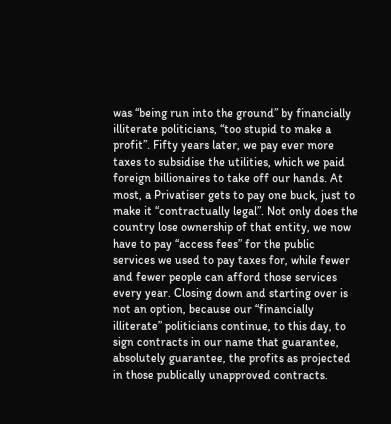was “being run into the ground” by financially illiterate politicians, “too stupid to make a profit”. Fifty years later, we pay ever more taxes to subsidise the utilities, which we paid foreign billionaires to take off our hands. At most, a Privatiser gets to pay one buck, just to make it “contractually legal”. Not only does the country lose ownership of that entity, we now have to pay “access fees” for the public services we used to pay taxes for, while fewer and fewer people can afford those services every year. Closing down and starting over is not an option, because our “financially illiterate” politicians continue, to this day, to sign contracts in our name that guarantee, absolutely guarantee, the profits as projected in those publically unapproved contracts.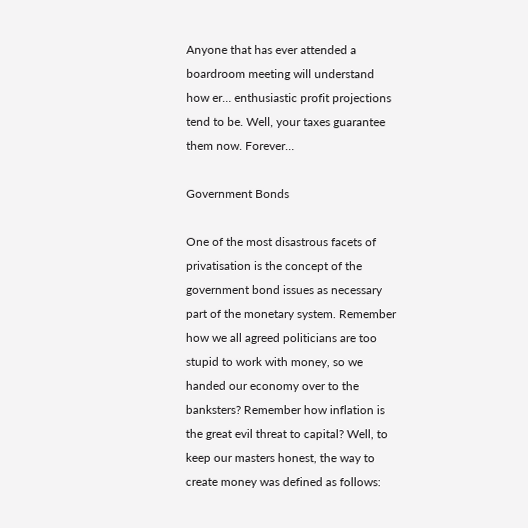Anyone that has ever attended a boardroom meeting will understand how er… enthusiastic profit projections tend to be. Well, your taxes guarantee them now. Forever…

Government Bonds

One of the most disastrous facets of privatisation is the concept of the government bond issues as necessary part of the monetary system. Remember how we all agreed politicians are too stupid to work with money, so we handed our economy over to the banksters? Remember how inflation is the great evil threat to capital? Well, to keep our masters honest, the way to create money was defined as follows: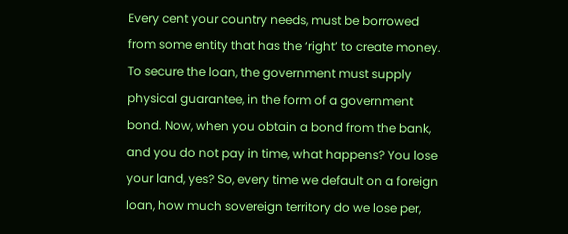Every cent your country needs, must be borrowed from some entity that has the ‘right’ to create money. To secure the loan, the government must supply physical guarantee, in the form of a government bond. Now, when you obtain a bond from the bank, and you do not pay in time, what happens? You lose your land, yes? So, every time we default on a foreign loan, how much sovereign territory do we lose per,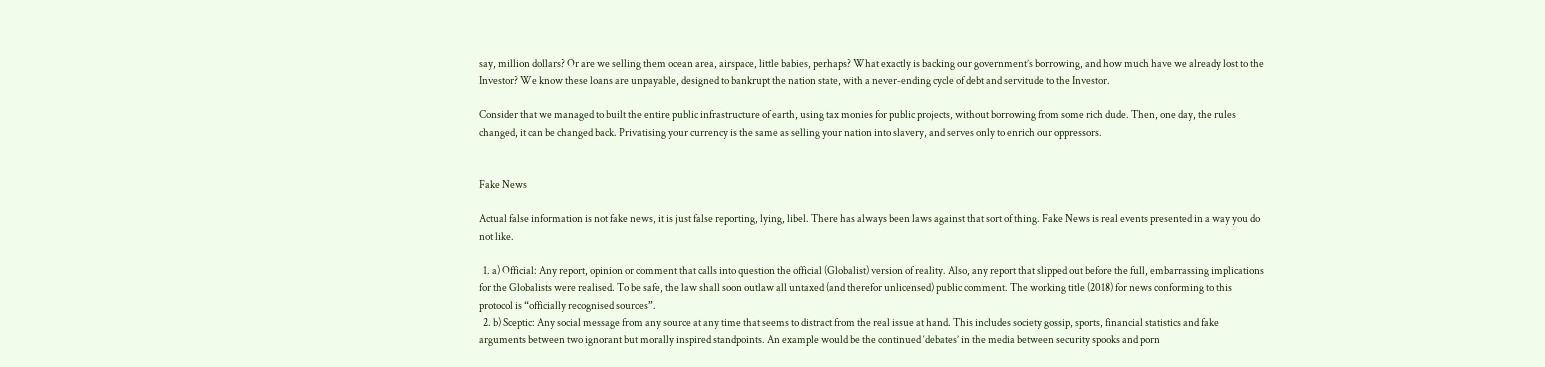say, million dollars? Or are we selling them ocean area, airspace, little babies, perhaps? What exactly is backing our government’s borrowing, and how much have we already lost to the Investor? We know these loans are unpayable, designed to bankrupt the nation state, with a never-ending cycle of debt and servitude to the Investor.

Consider that we managed to built the entire public infrastructure of earth, using tax monies for public projects, without borrowing from some rich dude. Then, one day, the rules changed, it can be changed back. Privatising your currency is the same as selling your nation into slavery, and serves only to enrich our oppressors.


Fake News

Actual false information is not fake news, it is just false reporting, lying, libel. There has always been laws against that sort of thing. Fake News is real events presented in a way you do not like.

  1. a) Official: Any report, opinion or comment that calls into question the official (Globalist) version of reality. Also, any report that slipped out before the full, embarrassing implications for the Globalists were realised. To be safe, the law shall soon outlaw all untaxed (and therefor unlicensed) public comment. The working title (2018) for news conforming to this protocol is “officially recognised sources”.
  2. b) Sceptic: Any social message from any source at any time that seems to distract from the real issue at hand. This includes society gossip, sports, financial statistics and fake arguments between two ignorant but morally inspired standpoints. An example would be the continued ‘debates’ in the media between security spooks and porn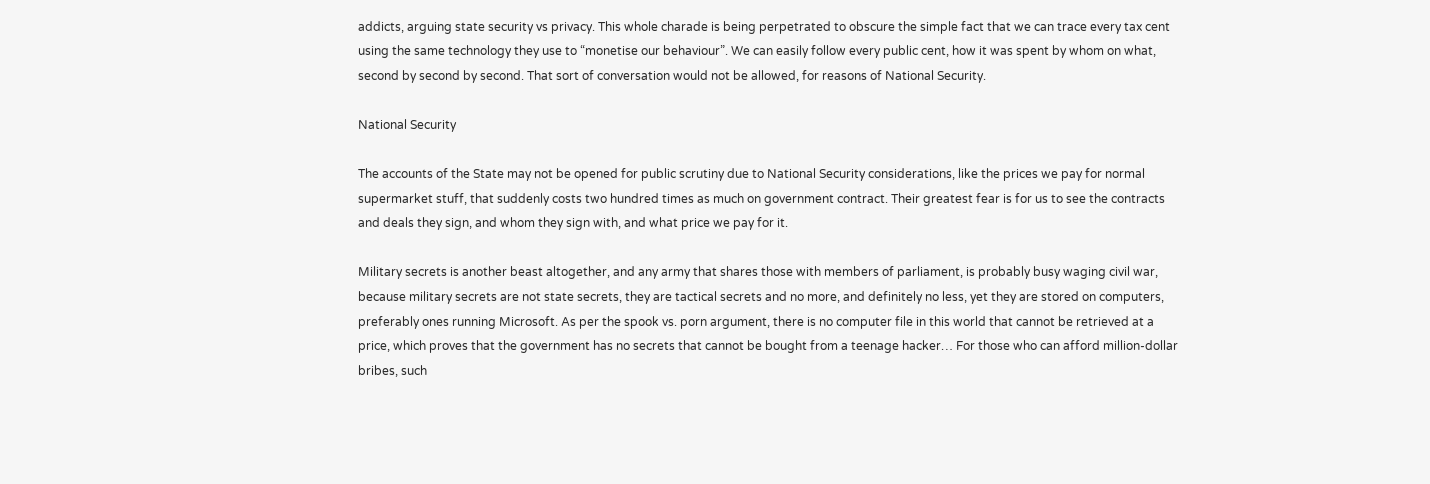addicts, arguing state security vs privacy. This whole charade is being perpetrated to obscure the simple fact that we can trace every tax cent using the same technology they use to “monetise our behaviour”. We can easily follow every public cent, how it was spent by whom on what, second by second by second. That sort of conversation would not be allowed, for reasons of National Security.

National Security

The accounts of the State may not be opened for public scrutiny due to National Security considerations, like the prices we pay for normal supermarket stuff, that suddenly costs two hundred times as much on government contract. Their greatest fear is for us to see the contracts and deals they sign, and whom they sign with, and what price we pay for it.

Military secrets is another beast altogether, and any army that shares those with members of parliament, is probably busy waging civil war, because military secrets are not state secrets, they are tactical secrets and no more, and definitely no less, yet they are stored on computers, preferably ones running Microsoft. As per the spook vs. porn argument, there is no computer file in this world that cannot be retrieved at a price, which proves that the government has no secrets that cannot be bought from a teenage hacker… For those who can afford million-dollar bribes, such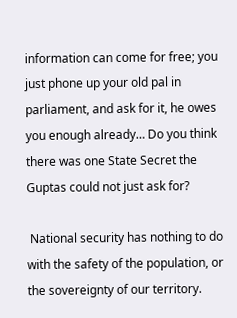information can come for free; you just phone up your old pal in parliament, and ask for it, he owes you enough already… Do you think there was one State Secret the Guptas could not just ask for?

 National security has nothing to do with the safety of the population, or the sovereignty of our territory.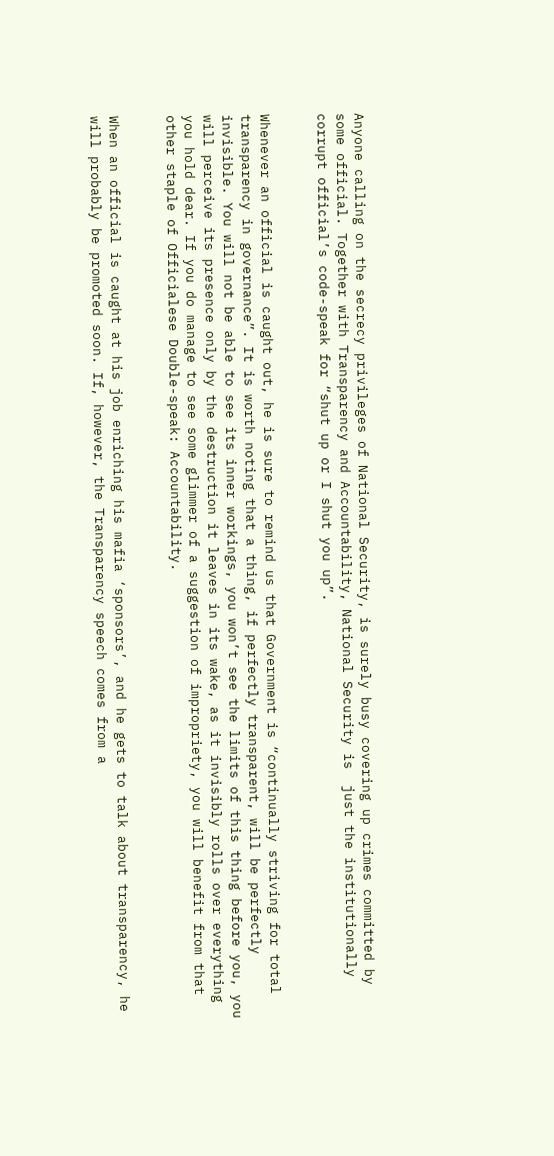Anyone calling on the secrecy privileges of National Security, is surely busy covering up crimes committed by some official. Together with Transparency and Accountability, National Security is  just the institutionally corrupt official’s code-speak for “shut up or I shut you up”.


Whenever an official is caught out, he is sure to remind us that Government is “continually striving for total transparency in governance”. It is worth noting that a thing, if perfectly transparent, will be perfectly invisible. You will not be able to see its inner workings, you won’t see the limits of this thing before you, you will perceive its presence only by the destruction it leaves in its wake, as it invisibly rolls over everything you hold dear. If you do manage to see some glimmer of a suggestion of impropriety, you will benefit from that other staple of Officialese Double-speak: Accountability.


When an official is caught at his job enriching his mafia ‘sponsors’, and he gets to talk about transparency, he will probably be promoted soon. If, however, the Transparency speech comes from a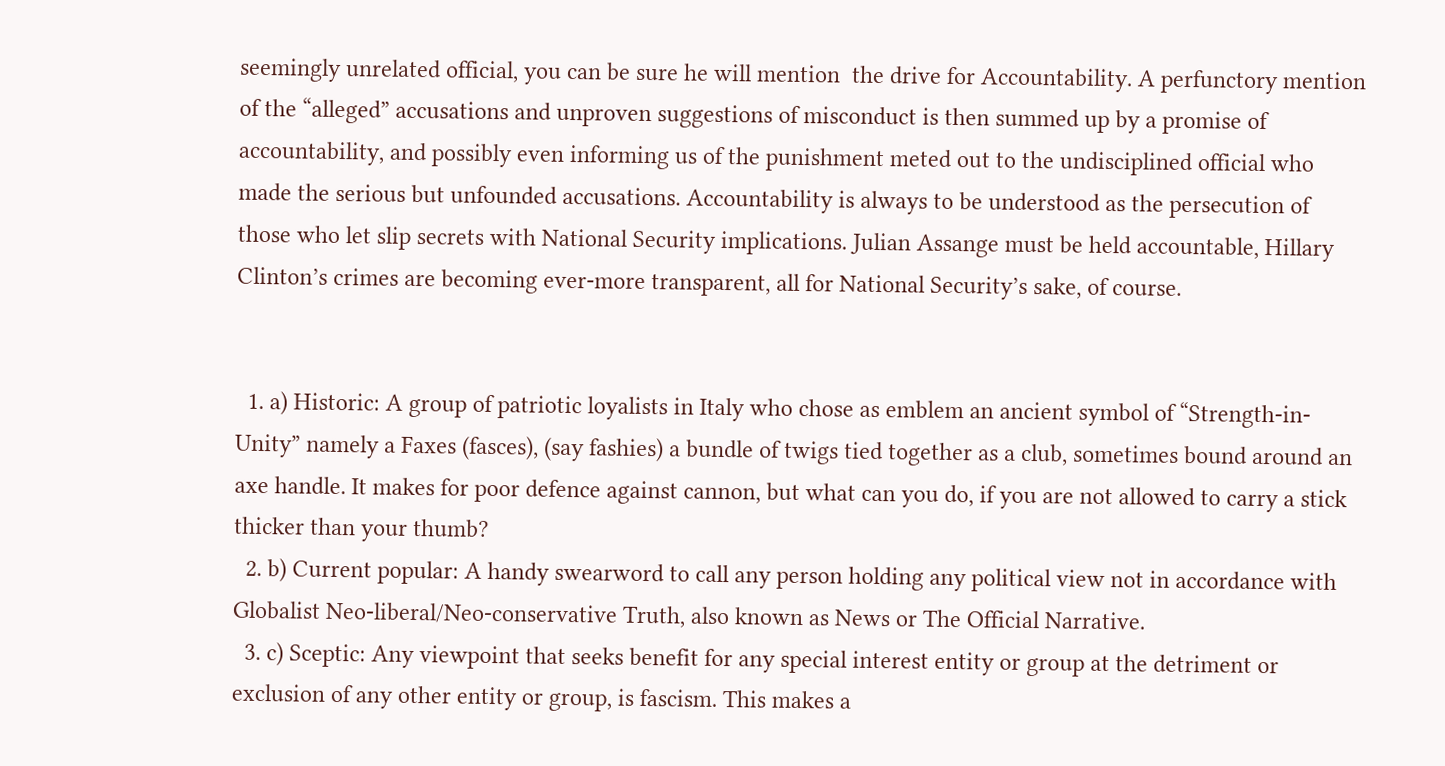seemingly unrelated official, you can be sure he will mention  the drive for Accountability. A perfunctory mention of the “alleged” accusations and unproven suggestions of misconduct is then summed up by a promise of accountability, and possibly even informing us of the punishment meted out to the undisciplined official who made the serious but unfounded accusations. Accountability is always to be understood as the persecution of those who let slip secrets with National Security implications. Julian Assange must be held accountable, Hillary Clinton’s crimes are becoming ever-more transparent, all for National Security’s sake, of course.


  1. a) Historic: A group of patriotic loyalists in Italy who chose as emblem an ancient symbol of “Strength-in-Unity” namely a Faxes (fasces), (say fashies) a bundle of twigs tied together as a club, sometimes bound around an axe handle. It makes for poor defence against cannon, but what can you do, if you are not allowed to carry a stick thicker than your thumb?
  2. b) Current popular: A handy swearword to call any person holding any political view not in accordance with Globalist Neo-liberal/Neo-conservative Truth, also known as News or The Official Narrative.
  3. c) Sceptic: Any viewpoint that seeks benefit for any special interest entity or group at the detriment or exclusion of any other entity or group, is fascism. This makes a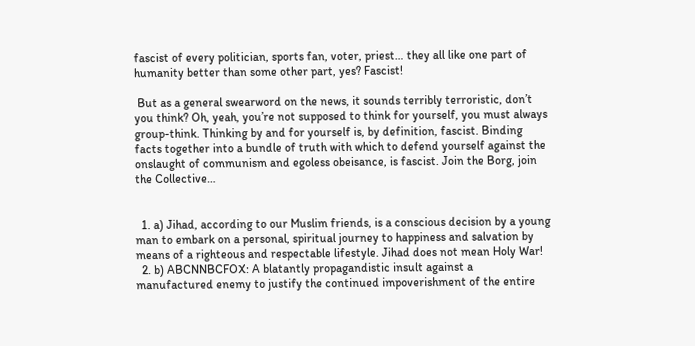fascist of every politician, sports fan, voter, priest… they all like one part of humanity better than some other part, yes? Fascist!

 But as a general swearword on the news, it sounds terribly terroristic, don’t you think? Oh, yeah, you’re not supposed to think for yourself, you must always group-think. Thinking by and for yourself is, by definition, fascist. Binding facts together into a bundle of truth with which to defend yourself against the onslaught of communism and egoless obeisance, is fascist. Join the Borg, join the Collective…


  1. a) Jihad, according to our Muslim friends, is a conscious decision by a young man to embark on a personal, spiritual journey to happiness and salvation by means of a righteous and respectable lifestyle. Jihad does not mean Holy War!
  2. b) ABCNNBCFOX: A blatantly propagandistic insult against a manufactured enemy to justify the continued impoverishment of the entire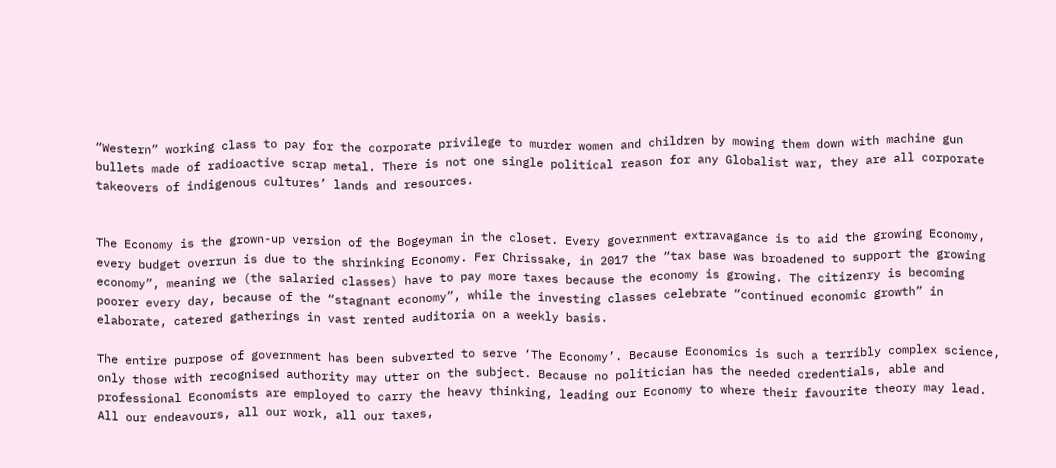“Western” working class to pay for the corporate privilege to murder women and children by mowing them down with machine gun bullets made of radioactive scrap metal. There is not one single political reason for any Globalist war, they are all corporate takeovers of indigenous cultures’ lands and resources.


The Economy is the grown-up version of the Bogeyman in the closet. Every government extravagance is to aid the growing Economy, every budget overrun is due to the shrinking Economy. Fer Chrissake, in 2017 the “tax base was broadened to support the growing economy”, meaning we (the salaried classes) have to pay more taxes because the economy is growing. The citizenry is becoming poorer every day, because of the “stagnant economy”, while the investing classes celebrate “continued economic growth” in elaborate, catered gatherings in vast rented auditoria on a weekly basis.

The entire purpose of government has been subverted to serve ‘The Economy’. Because Economics is such a terribly complex science, only those with recognised authority may utter on the subject. Because no politician has the needed credentials, able and professional Economists are employed to carry the heavy thinking, leading our Economy to where their favourite theory may lead. All our endeavours, all our work, all our taxes,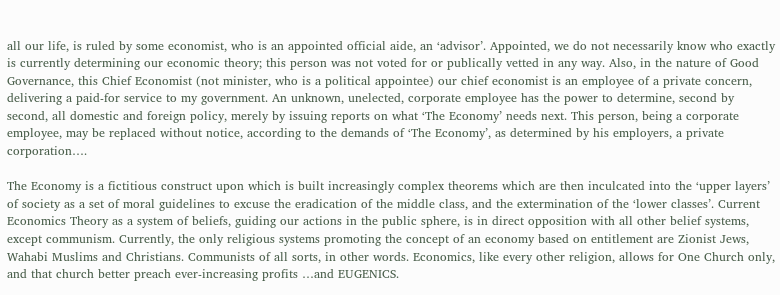all our life, is ruled by some economist, who is an appointed official aide, an ‘advisor’. Appointed, we do not necessarily know who exactly is currently determining our economic theory; this person was not voted for or publically vetted in any way. Also, in the nature of Good Governance, this Chief Economist (not minister, who is a political appointee) our chief economist is an employee of a private concern, delivering a paid-for service to my government. An unknown, unelected, corporate employee has the power to determine, second by second, all domestic and foreign policy, merely by issuing reports on what ‘The Economy’ needs next. This person, being a corporate employee, may be replaced without notice, according to the demands of ‘The Economy’, as determined by his employers, a private corporation….

The Economy is a fictitious construct upon which is built increasingly complex theorems which are then inculcated into the ‘upper layers’ of society as a set of moral guidelines to excuse the eradication of the middle class, and the extermination of the ‘lower classes’. Current Economics Theory as a system of beliefs, guiding our actions in the public sphere, is in direct opposition with all other belief systems, except communism. Currently, the only religious systems promoting the concept of an economy based on entitlement are Zionist Jews, Wahabi Muslims and Christians. Communists of all sorts, in other words. Economics, like every other religion, allows for One Church only, and that church better preach ever-increasing profits …and EUGENICS.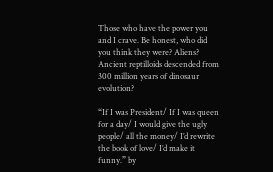Those who have the power you and I crave. Be honest, who did you think they were? Aliens? Ancient reptilloids descended from 300 million years of dinosaur evolution?

“If I was President/ If I was queen for a day/ I would give the ugly people/ all the money/ I’d rewrite the book of love/ I’d make it funny.” by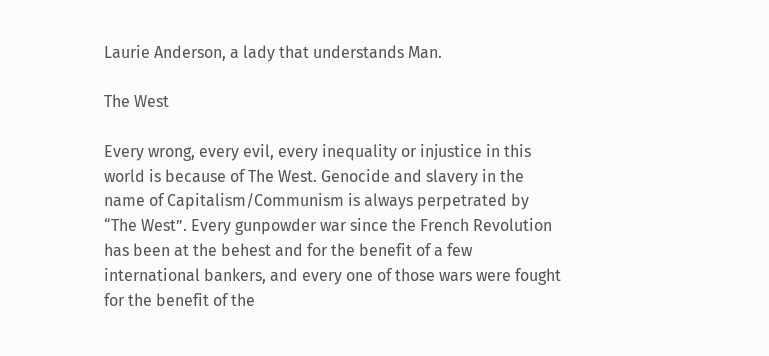Laurie Anderson, a lady that understands Man.

The West

Every wrong, every evil, every inequality or injustice in this world is because of The West. Genocide and slavery in the name of Capitalism/Communism is always perpetrated by “The West”. Every gunpowder war since the French Revolution has been at the behest and for the benefit of a few international bankers, and every one of those wars were fought for the benefit of the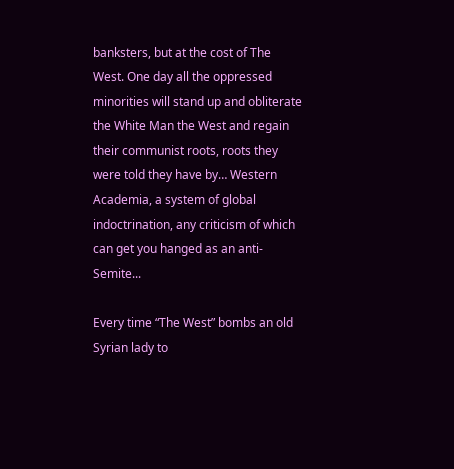banksters, but at the cost of The West. One day all the oppressed minorities will stand up and obliterate the White Man the West and regain their communist roots, roots they were told they have by… Western Academia, a system of global indoctrination, any criticism of which can get you hanged as an anti-Semite...

Every time “The West” bombs an old Syrian lady to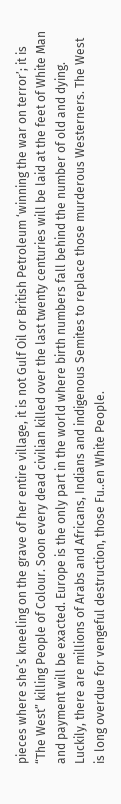pieces where she’s kneeling on the grave of her entire village, it is not Gulf Oil or British Petroleum ‘winning the war on terror’; it is “The West” killing People of Colour. Soon every dead civilian killed over the last twenty centuries will be laid at the feet of White Man and payment will be exacted. Europe is the only part in the world where birth numbers fall behind the number of old and dying. Luckily, there are millions of Arabs and Africans, Indians and indigenous Semites to replace those murderous Westerners. The West is long overdue for vengeful destruction, those Fu..en White People.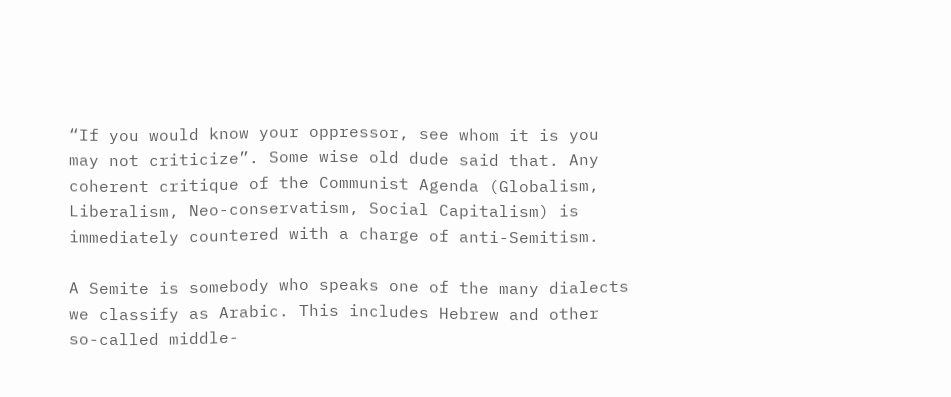“If you would know your oppressor, see whom it is you may not criticize”. Some wise old dude said that. Any coherent critique of the Communist Agenda (Globalism, Liberalism, Neo-conservatism, Social Capitalism) is immediately countered with a charge of anti-Semitism.

A Semite is somebody who speaks one of the many dialects we classify as Arabic. This includes Hebrew and other so-called middle-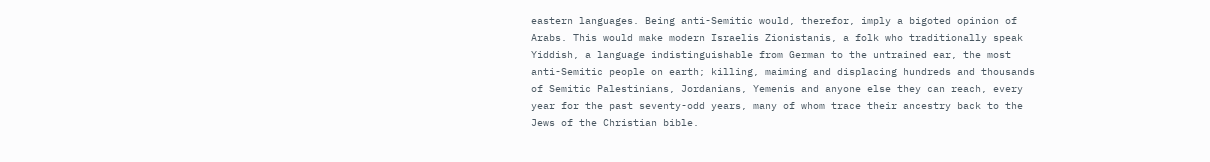eastern languages. Being anti-Semitic would, therefor, imply a bigoted opinion of Arabs. This would make modern Israelis Zionistanis, a folk who traditionally speak Yiddish, a language indistinguishable from German to the untrained ear, the most anti-Semitic people on earth; killing, maiming and displacing hundreds and thousands of Semitic Palestinians, Jordanians, Yemenis and anyone else they can reach, every year for the past seventy-odd years, many of whom trace their ancestry back to the Jews of the Christian bible.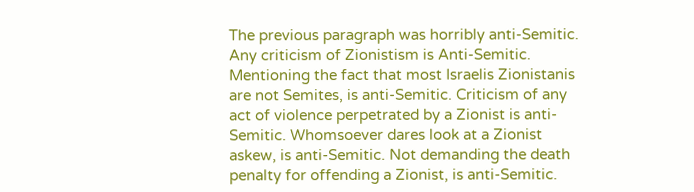The previous paragraph was horribly anti-Semitic. Any criticism of Zionistism is Anti-Semitic. Mentioning the fact that most Israelis Zionistanis are not Semites, is anti-Semitic. Criticism of any act of violence perpetrated by a Zionist is anti-Semitic. Whomsoever dares look at a Zionist askew, is anti-Semitic. Not demanding the death penalty for offending a Zionist, is anti-Semitic.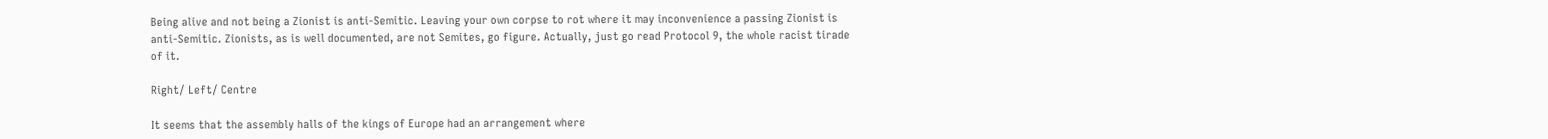Being alive and not being a Zionist is anti-Semitic. Leaving your own corpse to rot where it may inconvenience a passing Zionist is anti-Semitic. Zionists, as is well documented, are not Semites, go figure. Actually, just go read Protocol 9, the whole racist tirade of it.

Right/ Left/ Centre

It seems that the assembly halls of the kings of Europe had an arrangement where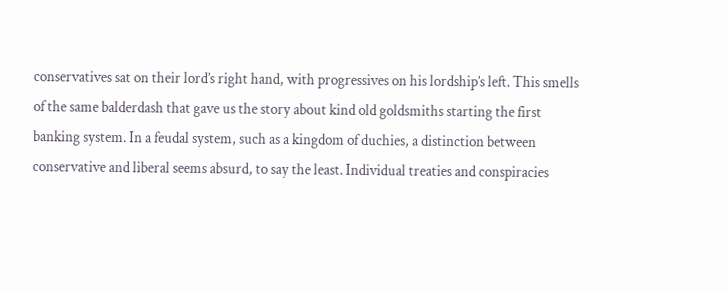conservatives sat on their lord’s right hand, with progressives on his lordship’s left. This smells of the same balderdash that gave us the story about kind old goldsmiths starting the first banking system. In a feudal system, such as a kingdom of duchies, a distinction between conservative and liberal seems absurd, to say the least. Individual treaties and conspiracies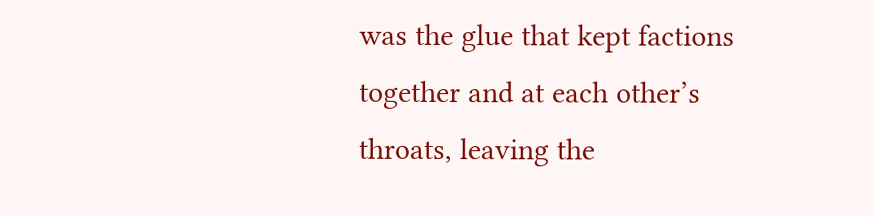was the glue that kept factions together and at each other’s throats, leaving the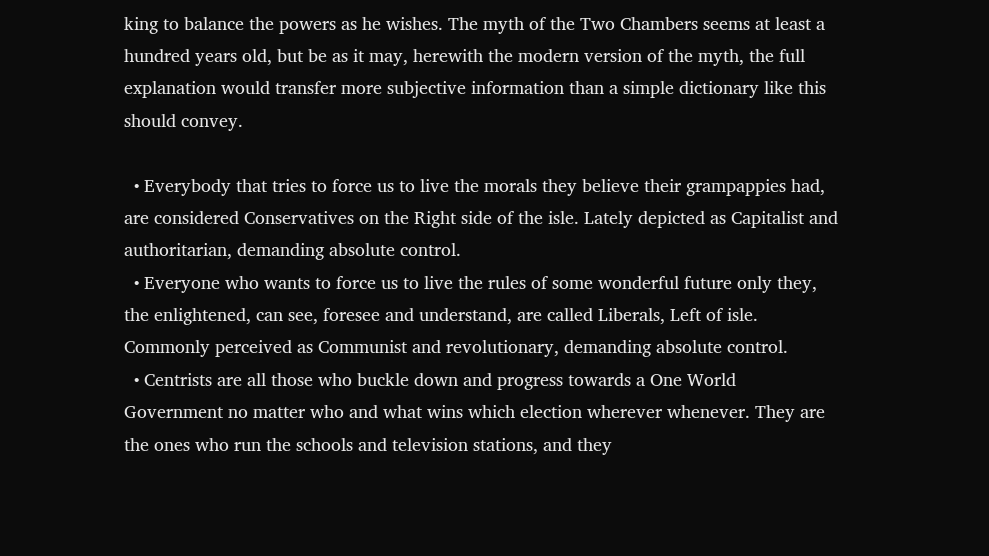king to balance the powers as he wishes. The myth of the Two Chambers seems at least a hundred years old, but be as it may, herewith the modern version of the myth, the full explanation would transfer more subjective information than a simple dictionary like this should convey.

  • Everybody that tries to force us to live the morals they believe their grampappies had, are considered Conservatives on the Right side of the isle. Lately depicted as Capitalist and authoritarian, demanding absolute control.
  • Everyone who wants to force us to live the rules of some wonderful future only they, the enlightened, can see, foresee and understand, are called Liberals, Left of isle. Commonly perceived as Communist and revolutionary, demanding absolute control.
  • Centrists are all those who buckle down and progress towards a One World Government no matter who and what wins which election wherever whenever. They are the ones who run the schools and television stations, and they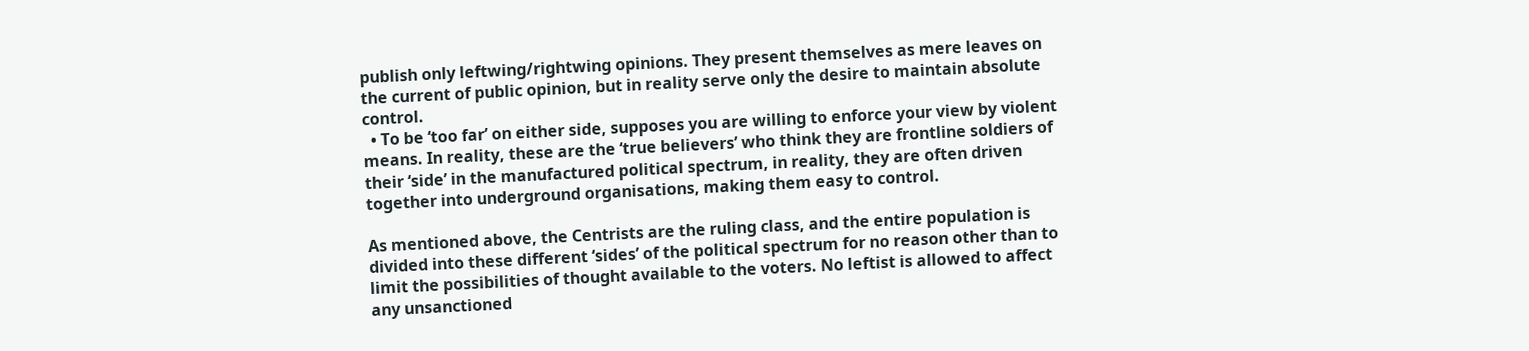publish only leftwing/rightwing opinions. They present themselves as mere leaves on the current of public opinion, but in reality serve only the desire to maintain absolute control.
  • To be ‘too far’ on either side, supposes you are willing to enforce your view by violent means. In reality, these are the ‘true believers’ who think they are frontline soldiers of their ‘side’ in the manufactured political spectrum, in reality, they are often driven together into underground organisations, making them easy to control.

As mentioned above, the Centrists are the ruling class, and the entire population is divided into these different ‘sides’ of the political spectrum for no reason other than to limit the possibilities of thought available to the voters. No leftist is allowed to affect any unsanctioned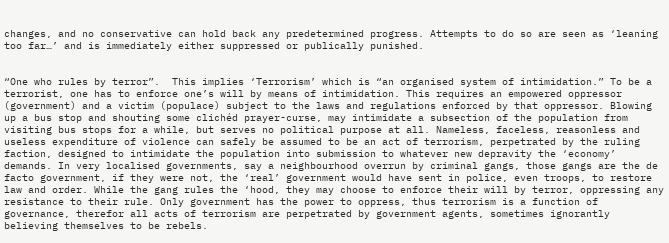changes, and no conservative can hold back any predetermined progress. Attempts to do so are seen as ‘leaning too far…’ and is immediately either suppressed or publically punished.


“One who rules by terror”.  This implies ‘Terrorism’ which is “an organised system of intimidation.” To be a terrorist, one has to enforce one’s will by means of intimidation. This requires an empowered oppressor (government) and a victim (populace) subject to the laws and regulations enforced by that oppressor. Blowing up a bus stop and shouting some clichéd prayer-curse, may intimidate a subsection of the population from visiting bus stops for a while, but serves no political purpose at all. Nameless, faceless, reasonless and useless expenditure of violence can safely be assumed to be an act of terrorism, perpetrated by the ruling faction, designed to intimidate the population into submission to whatever new depravity the ‘economy’ demands. In very localised governments, say a neighbourhood overrun by criminal gangs, those gangs are the de facto government, if they were not, the ‘real’ government would have sent in police, even troops, to restore law and order. While the gang rules the ‘hood, they may choose to enforce their will by terror, oppressing any resistance to their rule. Only government has the power to oppress, thus terrorism is a function of governance, therefor all acts of terrorism are perpetrated by government agents, sometimes ignorantly believing themselves to be rebels.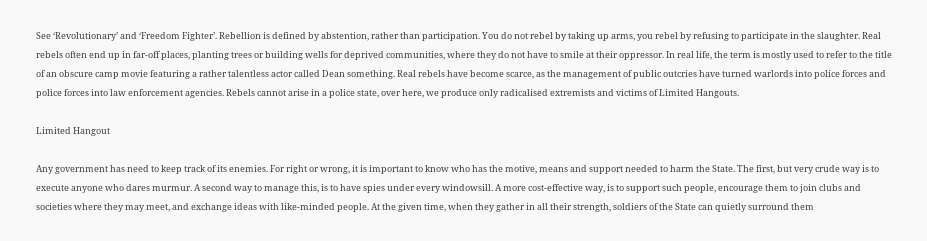See ‘Revolutionary’ and ‘Freedom Fighter’. Rebellion is defined by abstention, rather than participation. You do not rebel by taking up arms, you rebel by refusing to participate in the slaughter. Real rebels often end up in far-off places, planting trees or building wells for deprived communities, where they do not have to smile at their oppressor. In real life, the term is mostly used to refer to the title of an obscure camp movie featuring a rather talentless actor called Dean something. Real rebels have become scarce, as the management of public outcries have turned warlords into police forces and police forces into law enforcement agencies. Rebels cannot arise in a police state, over here, we produce only radicalised extremists and victims of Limited Hangouts.

Limited Hangout

Any government has need to keep track of its enemies. For right or wrong, it is important to know who has the motive, means and support needed to harm the State. The first, but very crude way is to execute anyone who dares murmur. A second way to manage this, is to have spies under every windowsill. A more cost-effective way, is to support such people, encourage them to join clubs and societies where they may meet, and exchange ideas with like-minded people. At the given time, when they gather in all their strength, soldiers of the State can quietly surround them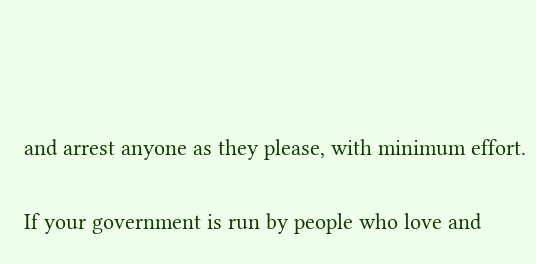and arrest anyone as they please, with minimum effort.

If your government is run by people who love and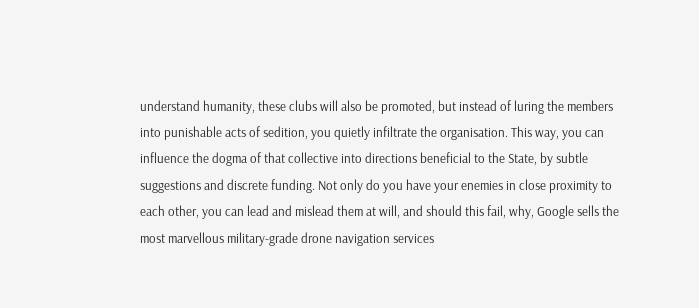understand humanity, these clubs will also be promoted, but instead of luring the members into punishable acts of sedition, you quietly infiltrate the organisation. This way, you can influence the dogma of that collective into directions beneficial to the State, by subtle suggestions and discrete funding. Not only do you have your enemies in close proximity to each other, you can lead and mislead them at will, and should this fail, why, Google sells the most marvellous military-grade drone navigation services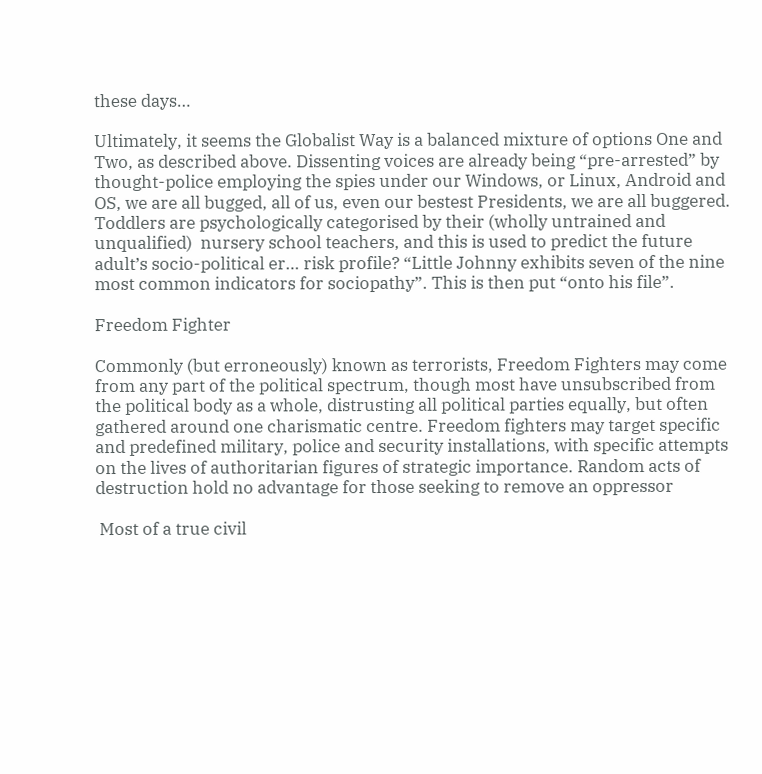these days…

Ultimately, it seems the Globalist Way is a balanced mixture of options One and Two, as described above. Dissenting voices are already being “pre-arrested” by thought-police employing the spies under our Windows, or Linux, Android and OS, we are all bugged, all of us, even our bestest Presidents, we are all buggered. Toddlers are psychologically categorised by their (wholly untrained and unqualified)  nursery school teachers, and this is used to predict the future adult’s socio-political er… risk profile? “Little Johnny exhibits seven of the nine most common indicators for sociopathy”. This is then put “onto his file”.

Freedom Fighter

Commonly (but erroneously) known as terrorists, Freedom Fighters may come from any part of the political spectrum, though most have unsubscribed from the political body as a whole, distrusting all political parties equally, but often gathered around one charismatic centre. Freedom fighters may target specific and predefined military, police and security installations, with specific attempts on the lives of authoritarian figures of strategic importance. Random acts of destruction hold no advantage for those seeking to remove an oppressor

 Most of a true civil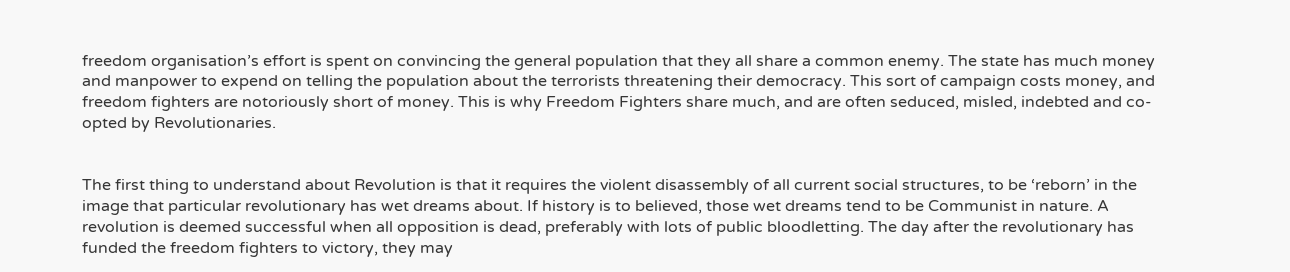freedom organisation’s effort is spent on convincing the general population that they all share a common enemy. The state has much money and manpower to expend on telling the population about the terrorists threatening their democracy. This sort of campaign costs money, and freedom fighters are notoriously short of money. This is why Freedom Fighters share much, and are often seduced, misled, indebted and co-opted by Revolutionaries.


The first thing to understand about Revolution is that it requires the violent disassembly of all current social structures, to be ‘reborn’ in the image that particular revolutionary has wet dreams about. If history is to believed, those wet dreams tend to be Communist in nature. A revolution is deemed successful when all opposition is dead, preferably with lots of public bloodletting. The day after the revolutionary has funded the freedom fighters to victory, they may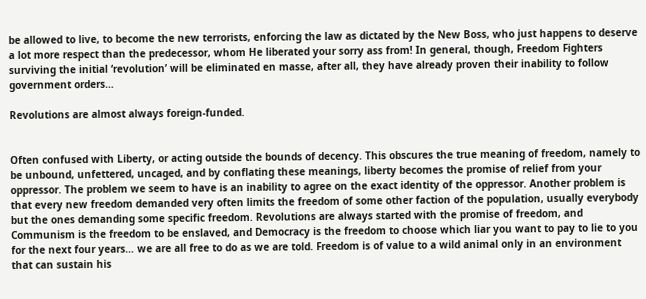be allowed to live, to become the new terrorists, enforcing the law as dictated by the New Boss, who just happens to deserve a lot more respect than the predecessor, whom He liberated your sorry ass from! In general, though, Freedom Fighters surviving the initial ‘revolution’ will be eliminated en masse, after all, they have already proven their inability to follow government orders…

Revolutions are almost always foreign-funded.


Often confused with Liberty, or acting outside the bounds of decency. This obscures the true meaning of freedom, namely to be unbound, unfettered, uncaged, and by conflating these meanings, liberty becomes the promise of relief from your oppressor. The problem we seem to have is an inability to agree on the exact identity of the oppressor. Another problem is that every new freedom demanded very often limits the freedom of some other faction of the population, usually everybody but the ones demanding some specific freedom. Revolutions are always started with the promise of freedom, and Communism is the freedom to be enslaved, and Democracy is the freedom to choose which liar you want to pay to lie to you for the next four years… we are all free to do as we are told. Freedom is of value to a wild animal only in an environment that can sustain his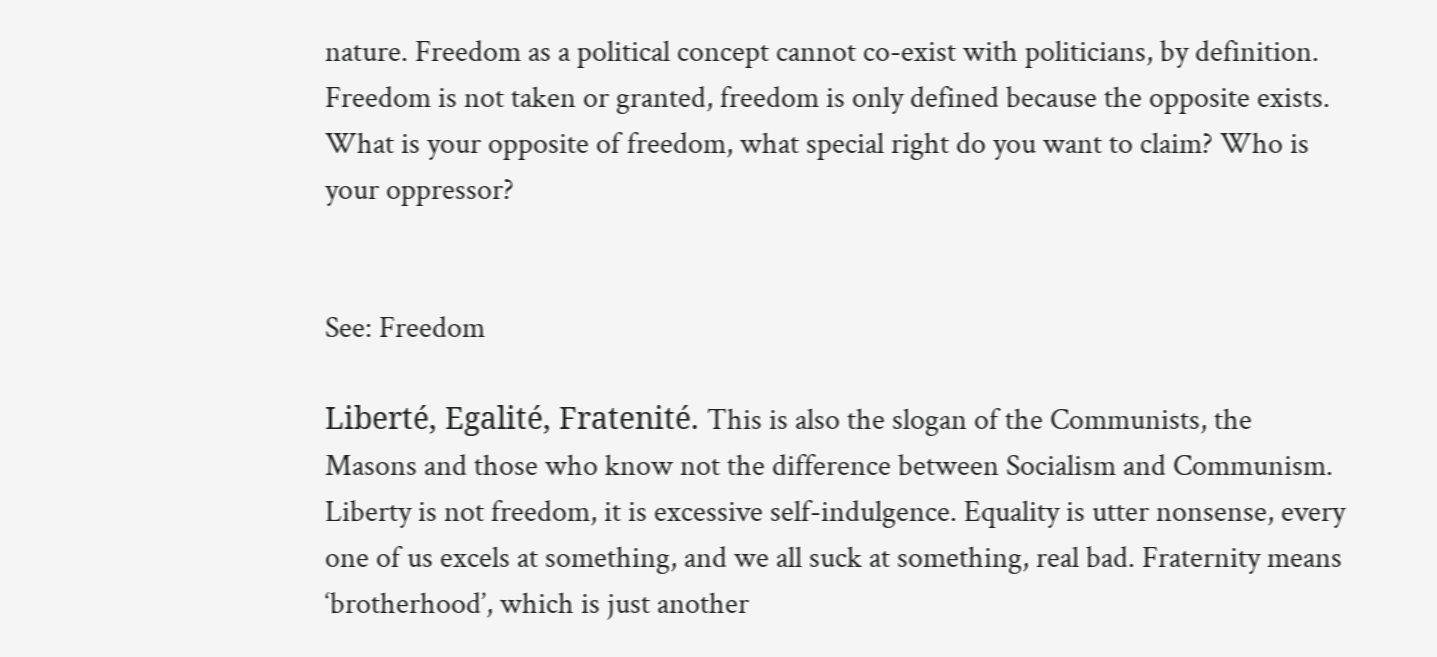nature. Freedom as a political concept cannot co-exist with politicians, by definition. Freedom is not taken or granted, freedom is only defined because the opposite exists. What is your opposite of freedom, what special right do you want to claim? Who is your oppressor?


See: Freedom

Liberté, Egalité, Fratenité. This is also the slogan of the Communists, the Masons and those who know not the difference between Socialism and Communism. Liberty is not freedom, it is excessive self-indulgence. Equality is utter nonsense, every one of us excels at something, and we all suck at something, real bad. Fraternity means ‘brotherhood’, which is just another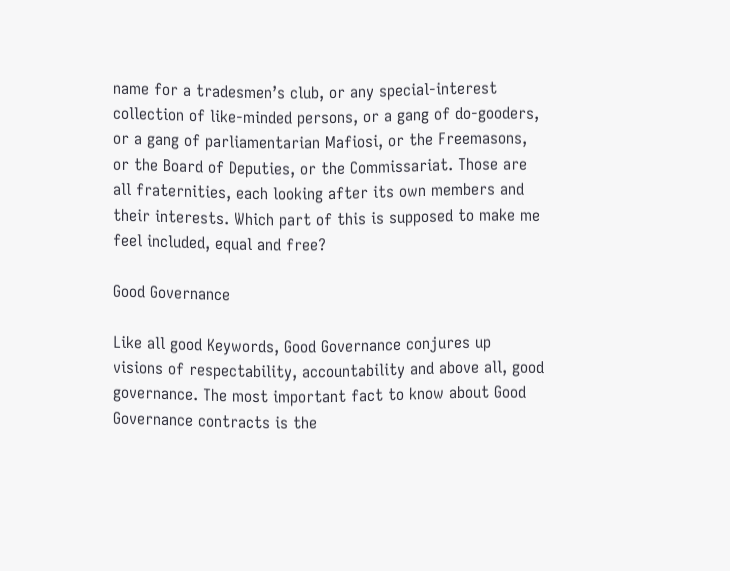name for a tradesmen’s club, or any special-interest collection of like-minded persons, or a gang of do-gooders, or a gang of parliamentarian Mafiosi, or the Freemasons, or the Board of Deputies, or the Commissariat. Those are all fraternities, each looking after its own members and their interests. Which part of this is supposed to make me feel included, equal and free?

Good Governance

Like all good Keywords, Good Governance conjures up visions of respectability, accountability and above all, good governance. The most important fact to know about Good Governance contracts is the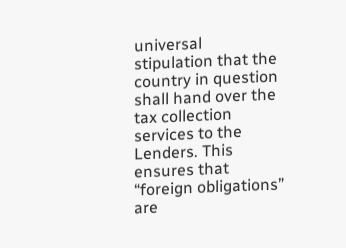universal stipulation that the country in question shall hand over the tax collection services to the Lenders. This ensures that “foreign obligations” are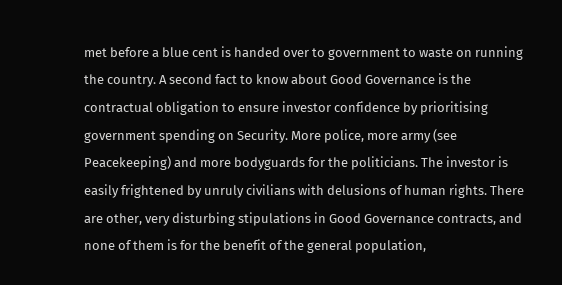met before a blue cent is handed over to government to waste on running the country. A second fact to know about Good Governance is the contractual obligation to ensure investor confidence by prioritising government spending on Security. More police, more army (see Peacekeeping) and more bodyguards for the politicians. The investor is easily frightened by unruly civilians with delusions of human rights. There are other, very disturbing stipulations in Good Governance contracts, and none of them is for the benefit of the general population,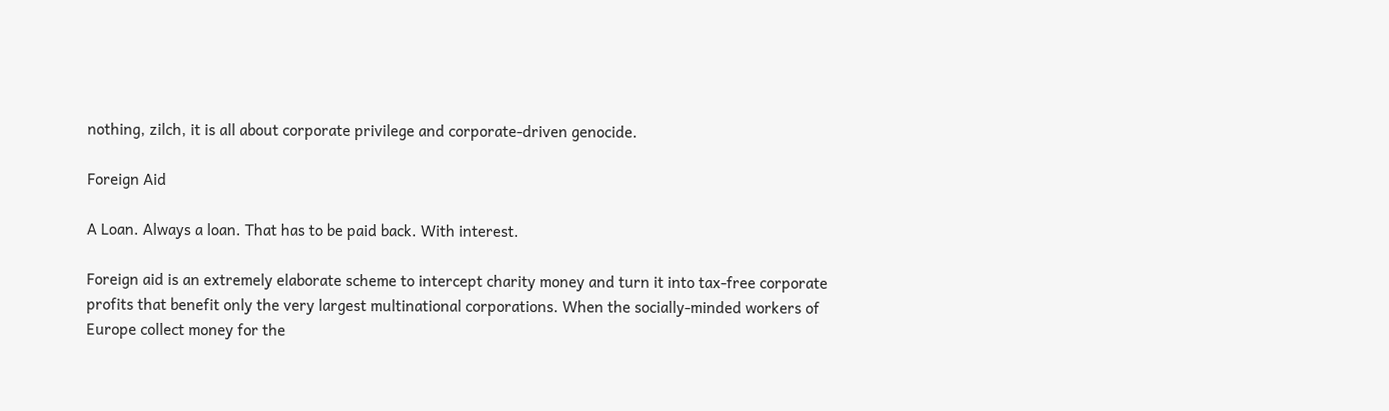nothing, zilch, it is all about corporate privilege and corporate-driven genocide.

Foreign Aid

A Loan. Always a loan. That has to be paid back. With interest.

Foreign aid is an extremely elaborate scheme to intercept charity money and turn it into tax-free corporate profits that benefit only the very largest multinational corporations. When the socially-minded workers of Europe collect money for the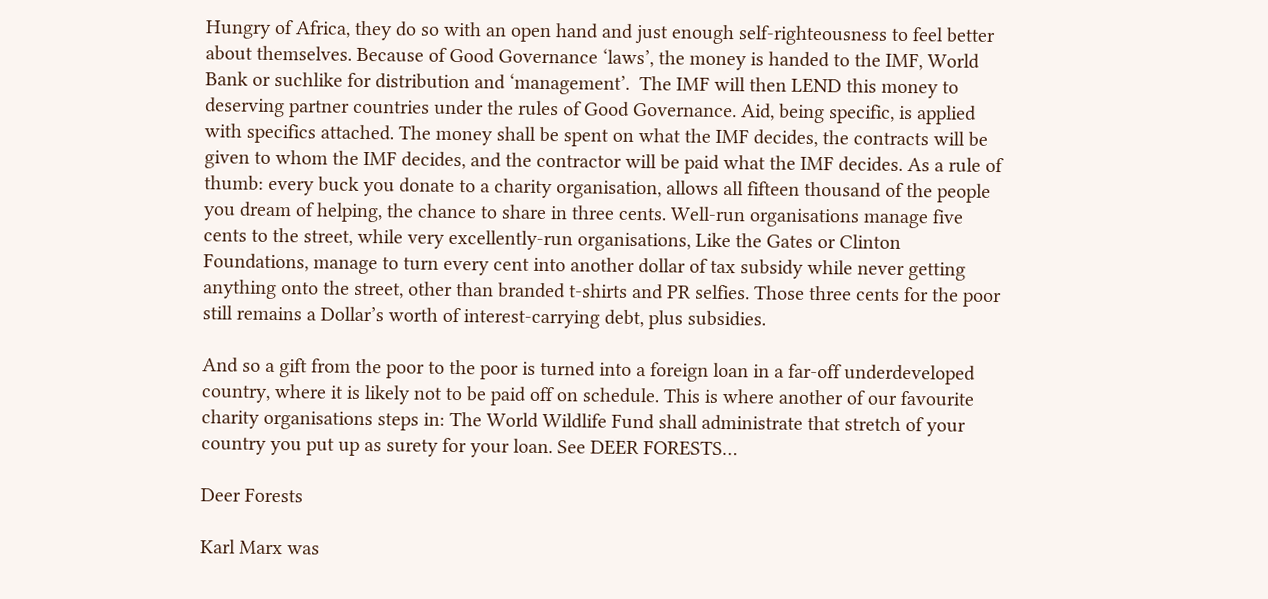Hungry of Africa, they do so with an open hand and just enough self-righteousness to feel better about themselves. Because of Good Governance ‘laws’, the money is handed to the IMF, World Bank or suchlike for distribution and ‘management’.  The IMF will then LEND this money to deserving partner countries under the rules of Good Governance. Aid, being specific, is applied with specifics attached. The money shall be spent on what the IMF decides, the contracts will be given to whom the IMF decides, and the contractor will be paid what the IMF decides. As a rule of thumb: every buck you donate to a charity organisation, allows all fifteen thousand of the people you dream of helping, the chance to share in three cents. Well-run organisations manage five cents to the street, while very excellently-run organisations, Like the Gates or Clinton Foundations, manage to turn every cent into another dollar of tax subsidy while never getting anything onto the street, other than branded t-shirts and PR selfies. Those three cents for the poor still remains a Dollar’s worth of interest-carrying debt, plus subsidies.

And so a gift from the poor to the poor is turned into a foreign loan in a far-off underdeveloped country, where it is likely not to be paid off on schedule. This is where another of our favourite charity organisations steps in: The World Wildlife Fund shall administrate that stretch of your country you put up as surety for your loan. See DEER FORESTS…

Deer Forests

Karl Marx was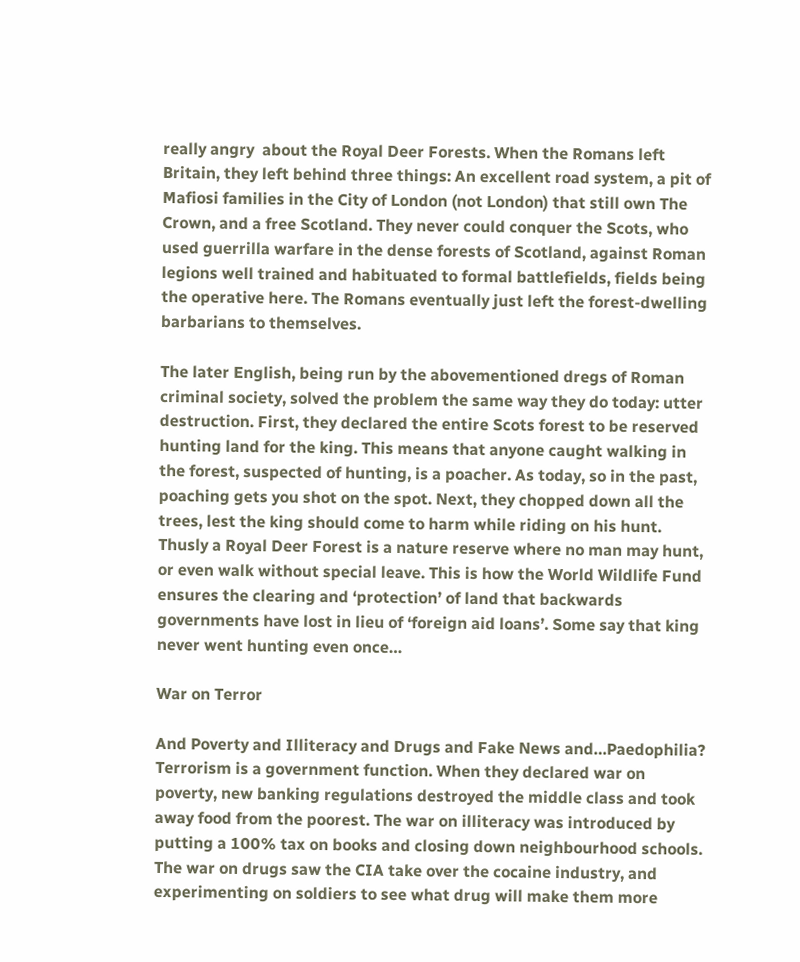really angry  about the Royal Deer Forests. When the Romans left Britain, they left behind three things: An excellent road system, a pit of Mafiosi families in the City of London (not London) that still own The Crown, and a free Scotland. They never could conquer the Scots, who used guerrilla warfare in the dense forests of Scotland, against Roman legions well trained and habituated to formal battlefields, fields being the operative here. The Romans eventually just left the forest-dwelling barbarians to themselves.

The later English, being run by the abovementioned dregs of Roman criminal society, solved the problem the same way they do today: utter destruction. First, they declared the entire Scots forest to be reserved hunting land for the king. This means that anyone caught walking in the forest, suspected of hunting, is a poacher. As today, so in the past, poaching gets you shot on the spot. Next, they chopped down all the trees, lest the king should come to harm while riding on his hunt. Thusly a Royal Deer Forest is a nature reserve where no man may hunt, or even walk without special leave. This is how the World Wildlife Fund ensures the clearing and ‘protection’ of land that backwards governments have lost in lieu of ‘foreign aid loans’. Some say that king never went hunting even once…

War on Terror

And Poverty and Illiteracy and Drugs and Fake News and…Paedophilia? Terrorism is a government function. When they declared war on poverty, new banking regulations destroyed the middle class and took away food from the poorest. The war on illiteracy was introduced by putting a 100% tax on books and closing down neighbourhood schools. The war on drugs saw the CIA take over the cocaine industry, and experimenting on soldiers to see what drug will make them more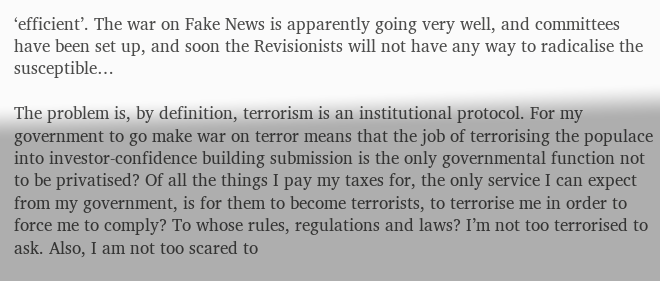‘efficient’. The war on Fake News is apparently going very well, and committees have been set up, and soon the Revisionists will not have any way to radicalise the susceptible…

The problem is, by definition, terrorism is an institutional protocol. For my government to go make war on terror means that the job of terrorising the populace into investor-confidence building submission is the only governmental function not to be privatised? Of all the things I pay my taxes for, the only service I can expect from my government, is for them to become terrorists, to terrorise me in order to force me to comply? To whose rules, regulations and laws? I’m not too terrorised to ask. Also, I am not too scared to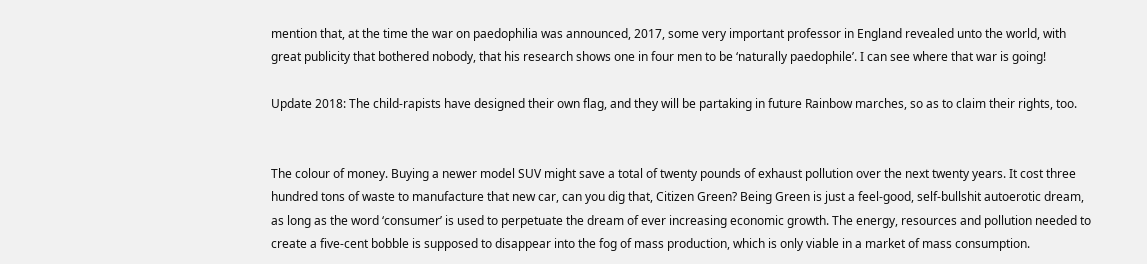mention that, at the time the war on paedophilia was announced, 2017, some very important professor in England revealed unto the world, with great publicity that bothered nobody, that his research shows one in four men to be ‘naturally paedophile’. I can see where that war is going!

Update 2018: The child-rapists have designed their own flag, and they will be partaking in future Rainbow marches, so as to claim their rights, too.


The colour of money. Buying a newer model SUV might save a total of twenty pounds of exhaust pollution over the next twenty years. It cost three hundred tons of waste to manufacture that new car, can you dig that, Citizen Green? Being Green is just a feel-good, self-bullshit autoerotic dream, as long as the word ‘consumer’ is used to perpetuate the dream of ever increasing economic growth. The energy, resources and pollution needed to create a five-cent bobble is supposed to disappear into the fog of mass production, which is only viable in a market of mass consumption.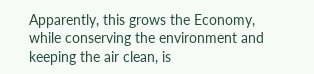Apparently, this grows the Economy, while conserving the environment and keeping the air clean, is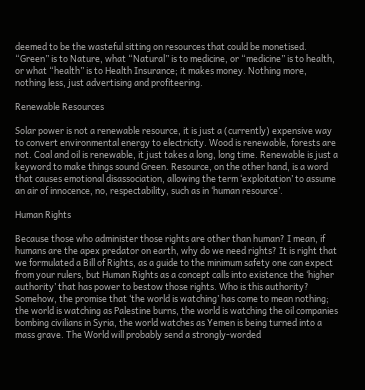deemed to be the wasteful sitting on resources that could be monetised. “Green” is to Nature, what “Natural” is to medicine, or “medicine” is to health, or what “health” is to Health Insurance; it makes money. Nothing more, nothing less, just advertising and profiteering.

Renewable Resources

Solar power is not a renewable resource, it is just a (currently) expensive way to convert environmental energy to electricity. Wood is renewable, forests are not. Coal and oil is renewable, it just takes a long, long time. Renewable is just a keyword to make things sound Green. Resource, on the other hand, is a word that causes emotional disassociation, allowing the term ‘exploitation’ to assume an air of innocence, no, respectability, such as in ‘human resource’.

Human Rights

Because those who administer those rights are other than human? I mean, if humans are the apex predator on earth, why do we need rights? It is right that we formulated a Bill of Rights, as a guide to the minimum safety one can expect from your rulers, but Human Rights as a concept calls into existence the ‘higher authority’ that has power to bestow those rights. Who is this authority? Somehow, the promise that ‘the world is watching’ has come to mean nothing; the world is watching as Palestine burns, the world is watching the oil companies bombing civilians in Syria, the world watches as Yemen is being turned into a mass grave. The World will probably send a strongly-worded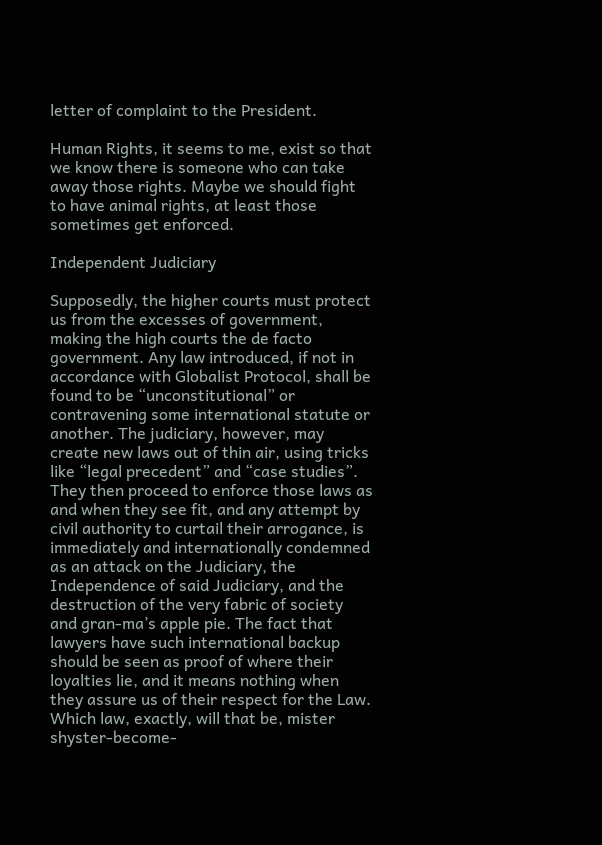letter of complaint to the President.

Human Rights, it seems to me, exist so that we know there is someone who can take away those rights. Maybe we should fight to have animal rights, at least those sometimes get enforced.

Independent Judiciary

Supposedly, the higher courts must protect us from the excesses of government, making the high courts the de facto government. Any law introduced, if not in accordance with Globalist Protocol, shall be found to be “unconstitutional” or contravening some international statute or another. The judiciary, however, may create new laws out of thin air, using tricks like “legal precedent” and “case studies”. They then proceed to enforce those laws as and when they see fit, and any attempt by civil authority to curtail their arrogance, is immediately and internationally condemned as an attack on the Judiciary, the Independence of said Judiciary, and the destruction of the very fabric of society and gran-ma’s apple pie. The fact that lawyers have such international backup should be seen as proof of where their loyalties lie, and it means nothing when they assure us of their respect for the Law. Which law, exactly, will that be, mister shyster-become-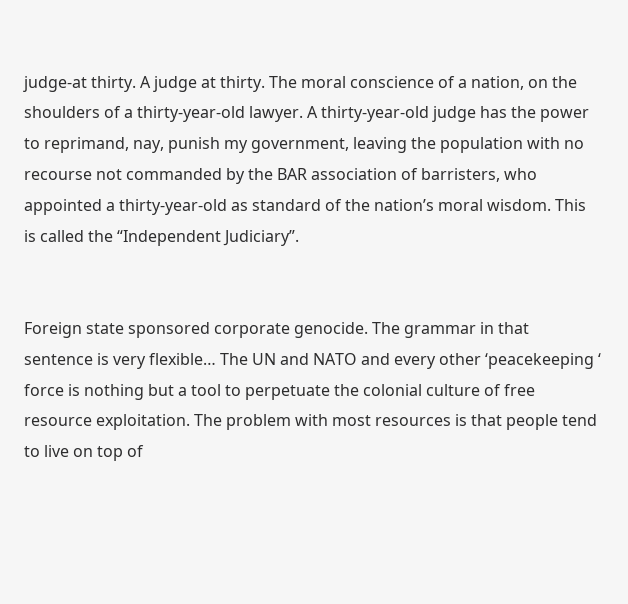judge-at thirty. A judge at thirty. The moral conscience of a nation, on the shoulders of a thirty-year-old lawyer. A thirty-year-old judge has the power to reprimand, nay, punish my government, leaving the population with no recourse not commanded by the BAR association of barristers, who appointed a thirty-year-old as standard of the nation’s moral wisdom. This is called the “Independent Judiciary”.


Foreign state sponsored corporate genocide. The grammar in that sentence is very flexible… The UN and NATO and every other ‘peacekeeping ‘ force is nothing but a tool to perpetuate the colonial culture of free resource exploitation. The problem with most resources is that people tend to live on top of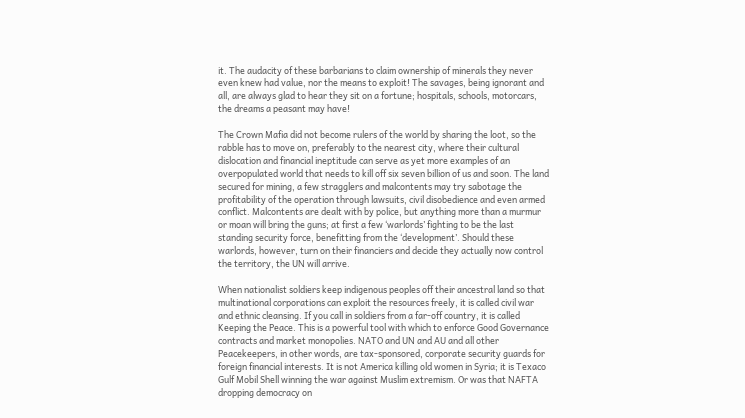it. The audacity of these barbarians to claim ownership of minerals they never even knew had value, nor the means to exploit! The savages, being ignorant and all, are always glad to hear they sit on a fortune; hospitals, schools, motorcars, the dreams a peasant may have!

The Crown Mafia did not become rulers of the world by sharing the loot, so the rabble has to move on, preferably to the nearest city, where their cultural dislocation and financial ineptitude can serve as yet more examples of an overpopulated world that needs to kill off six seven billion of us and soon. The land secured for mining, a few stragglers and malcontents may try sabotage the profitability of the operation through lawsuits, civil disobedience and even armed conflict. Malcontents are dealt with by police, but anything more than a murmur or moan will bring the guns; at first a few ‘warlords’ fighting to be the last standing security force, benefitting from the ‘development’. Should these warlords, however, turn on their financiers and decide they actually now control the territory, the UN will arrive.

When nationalist soldiers keep indigenous peoples off their ancestral land so that multinational corporations can exploit the resources freely, it is called civil war and ethnic cleansing. If you call in soldiers from a far-off country, it is called Keeping the Peace. This is a powerful tool with which to enforce Good Governance contracts and market monopolies. NATO and UN and AU and all other Peacekeepers, in other words, are tax-sponsored, corporate security guards for foreign financial interests. It is not America killing old women in Syria; it is Texaco Gulf Mobil Shell winning the war against Muslim extremism. Or was that NAFTA dropping democracy on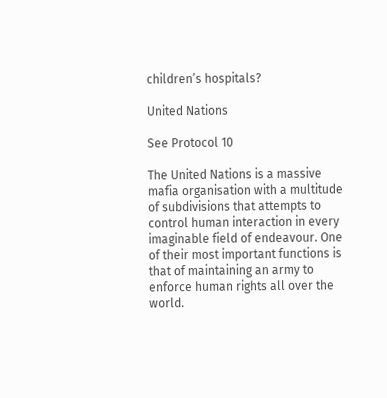children’s hospitals?

United Nations

See Protocol 10

The United Nations is a massive mafia organisation with a multitude of subdivisions that attempts to control human interaction in every imaginable field of endeavour. One of their most important functions is that of maintaining an army to enforce human rights all over the world.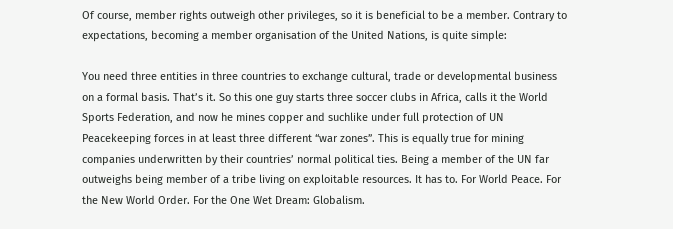Of course, member rights outweigh other privileges, so it is beneficial to be a member. Contrary to expectations, becoming a member organisation of the United Nations, is quite simple:

You need three entities in three countries to exchange cultural, trade or developmental business on a formal basis. That’s it. So this one guy starts three soccer clubs in Africa, calls it the World Sports Federation, and now he mines copper and suchlike under full protection of UN Peacekeeping forces in at least three different “war zones”. This is equally true for mining companies underwritten by their countries’ normal political ties. Being a member of the UN far outweighs being member of a tribe living on exploitable resources. It has to. For World Peace. For the New World Order. For the One Wet Dream: Globalism.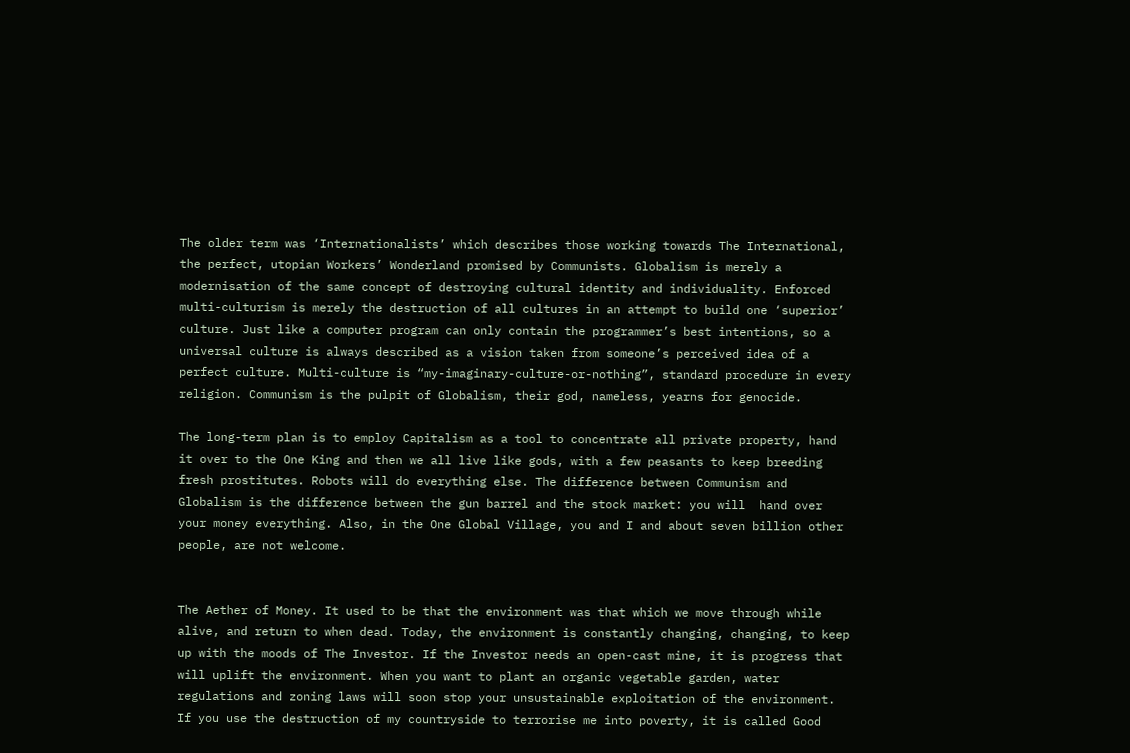The older term was ‘Internationalists’ which describes those working towards The International, the perfect, utopian Workers’ Wonderland promised by Communists. Globalism is merely a modernisation of the same concept of destroying cultural identity and individuality. Enforced multi-culturism is merely the destruction of all cultures in an attempt to build one ‘superior’ culture. Just like a computer program can only contain the programmer’s best intentions, so a universal culture is always described as a vision taken from someone’s perceived idea of a perfect culture. Multi-culture is “my-imaginary-culture-or-nothing”, standard procedure in every religion. Communism is the pulpit of Globalism, their god, nameless, yearns for genocide.

The long-term plan is to employ Capitalism as a tool to concentrate all private property, hand it over to the One King and then we all live like gods, with a few peasants to keep breeding fresh prostitutes. Robots will do everything else. The difference between Communism and Globalism is the difference between the gun barrel and the stock market: you will  hand over your money everything. Also, in the One Global Village, you and I and about seven billion other people, are not welcome.


The Aether of Money. It used to be that the environment was that which we move through while alive, and return to when dead. Today, the environment is constantly changing, changing, to keep up with the moods of The Investor. If the Investor needs an open-cast mine, it is progress that will uplift the environment. When you want to plant an organic vegetable garden, water regulations and zoning laws will soon stop your unsustainable exploitation of the environment. If you use the destruction of my countryside to terrorise me into poverty, it is called Good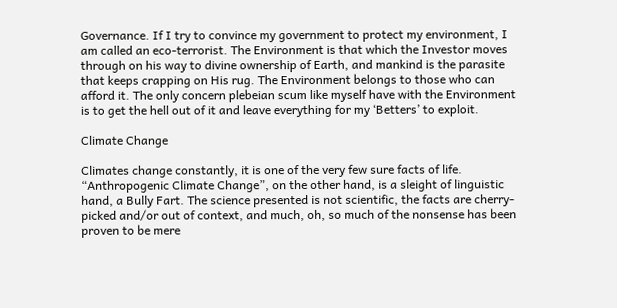Governance. If I try to convince my government to protect my environment, I am called an eco-terrorist. The Environment is that which the Investor moves through on his way to divine ownership of Earth, and mankind is the parasite that keeps crapping on His rug. The Environment belongs to those who can afford it. The only concern plebeian scum like myself have with the Environment is to get the hell out of it and leave everything for my ‘Betters’ to exploit.

Climate Change

Climates change constantly, it is one of the very few sure facts of life. “Anthropogenic Climate Change”, on the other hand, is a sleight of linguistic hand, a Bully Fart. The science presented is not scientific, the facts are cherry-picked and/or out of context, and much, oh, so much of the nonsense has been proven to be mere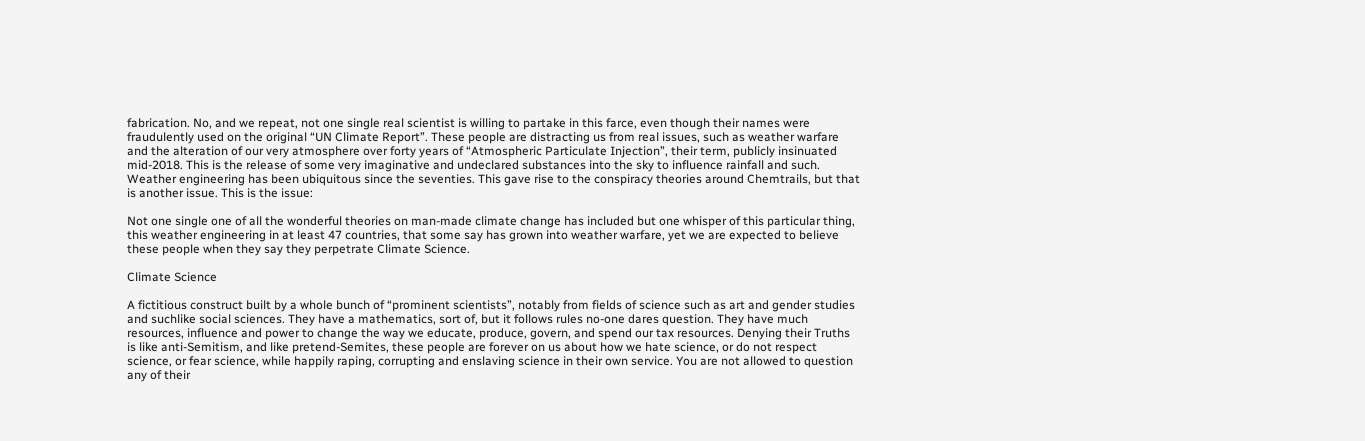fabrication. No, and we repeat, not one single real scientist is willing to partake in this farce, even though their names were fraudulently used on the original “UN Climate Report”. These people are distracting us from real issues, such as weather warfare and the alteration of our very atmosphere over forty years of “Atmospheric Particulate Injection”, their term, publicly insinuated mid-2018. This is the release of some very imaginative and undeclared substances into the sky to influence rainfall and such. Weather engineering has been ubiquitous since the seventies. This gave rise to the conspiracy theories around Chemtrails, but that is another issue. This is the issue:

Not one single one of all the wonderful theories on man-made climate change has included but one whisper of this particular thing, this weather engineering in at least 47 countries, that some say has grown into weather warfare, yet we are expected to believe these people when they say they perpetrate Climate Science.

Climate Science

A fictitious construct built by a whole bunch of “prominent scientists”, notably from fields of science such as art and gender studies and suchlike social sciences. They have a mathematics, sort of, but it follows rules no-one dares question. They have much resources, influence and power to change the way we educate, produce, govern, and spend our tax resources. Denying their Truths is like anti-Semitism, and like pretend-Semites, these people are forever on us about how we hate science, or do not respect science, or fear science, while happily raping, corrupting and enslaving science in their own service. You are not allowed to question any of their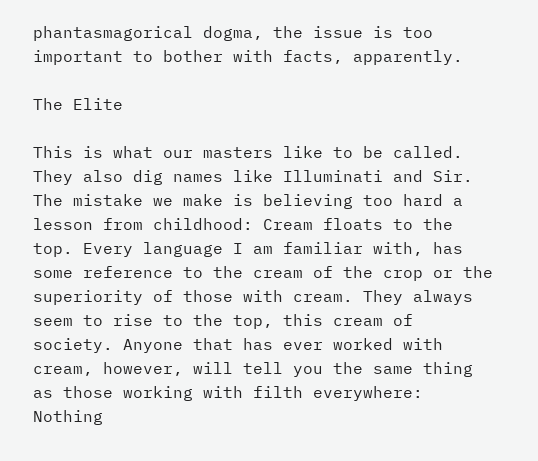phantasmagorical dogma, the issue is too important to bother with facts, apparently.

The Elite

This is what our masters like to be called. They also dig names like Illuminati and Sir. The mistake we make is believing too hard a lesson from childhood: Cream floats to the top. Every language I am familiar with, has some reference to the cream of the crop or the superiority of those with cream. They always seem to rise to the top, this cream of society. Anyone that has ever worked with cream, however, will tell you the same thing as those working with filth everywhere: Nothing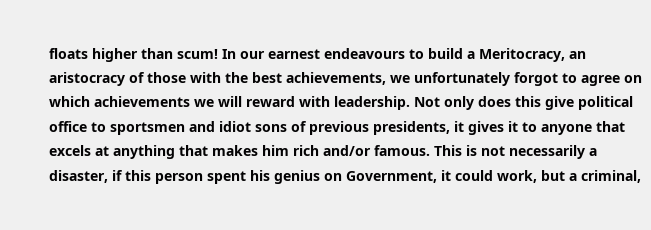floats higher than scum! In our earnest endeavours to build a Meritocracy, an aristocracy of those with the best achievements, we unfortunately forgot to agree on which achievements we will reward with leadership. Not only does this give political office to sportsmen and idiot sons of previous presidents, it gives it to anyone that excels at anything that makes him rich and/or famous. This is not necessarily a disaster, if this person spent his genius on Government, it could work, but a criminal,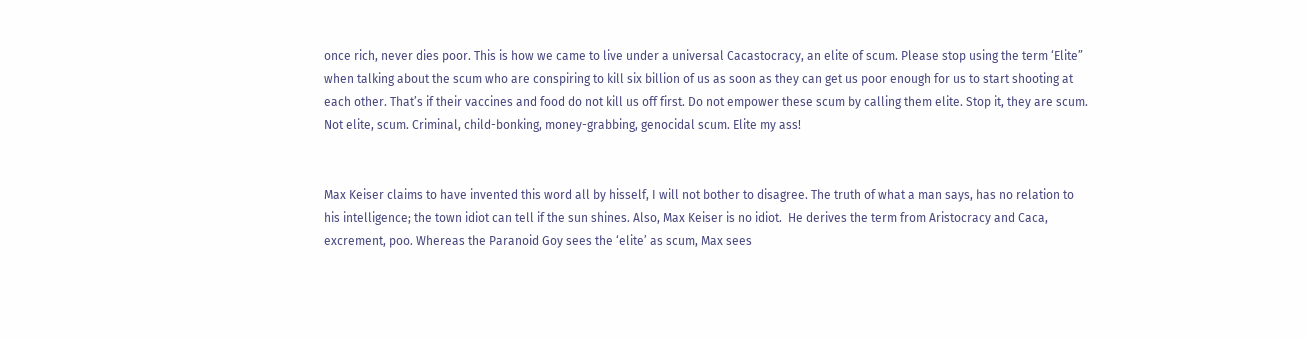once rich, never dies poor. This is how we came to live under a universal Cacastocracy, an elite of scum. Please stop using the term ‘Elite” when talking about the scum who are conspiring to kill six billion of us as soon as they can get us poor enough for us to start shooting at each other. That’s if their vaccines and food do not kill us off first. Do not empower these scum by calling them elite. Stop it, they are scum. Not elite, scum. Criminal, child-bonking, money-grabbing, genocidal scum. Elite my ass!


Max Keiser claims to have invented this word all by hisself, I will not bother to disagree. The truth of what a man says, has no relation to his intelligence; the town idiot can tell if the sun shines. Also, Max Keiser is no idiot.  He derives the term from Aristocracy and Caca, excrement, poo. Whereas the Paranoid Goy sees the ‘elite’ as scum, Max sees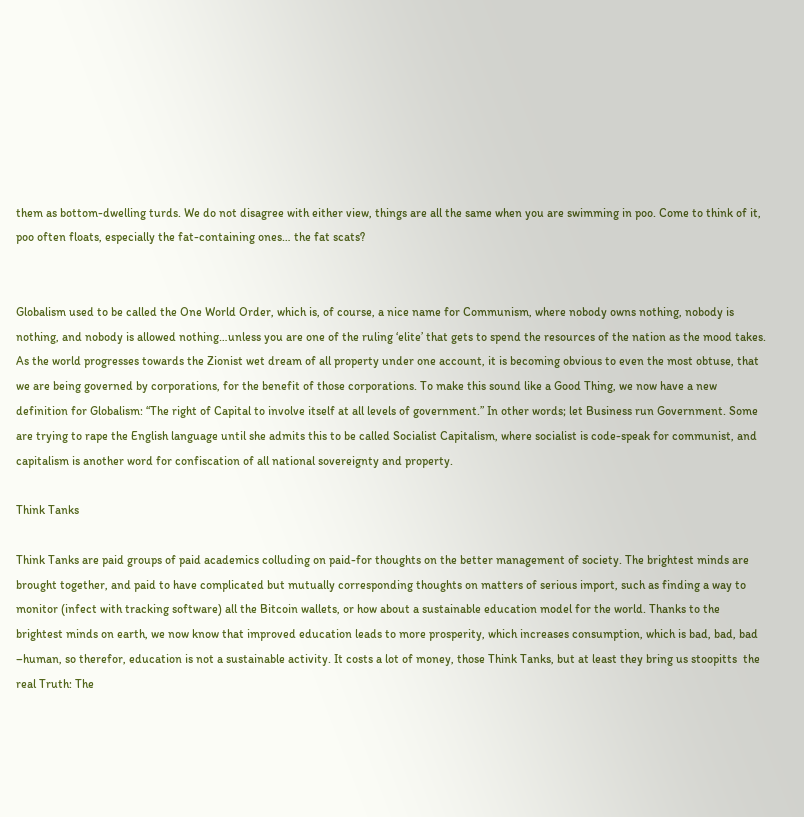them as bottom-dwelling turds. We do not disagree with either view, things are all the same when you are swimming in poo. Come to think of it, poo often floats, especially the fat-containing ones… the fat scats?


Globalism used to be called the One World Order, which is, of course, a nice name for Communism, where nobody owns nothing, nobody is nothing, and nobody is allowed nothing…unless you are one of the ruling ‘elite’ that gets to spend the resources of the nation as the mood takes. As the world progresses towards the Zionist wet dream of all property under one account, it is becoming obvious to even the most obtuse, that we are being governed by corporations, for the benefit of those corporations. To make this sound like a Good Thing, we now have a new definition for Globalism: “The right of Capital to involve itself at all levels of government.” In other words; let Business run Government. Some are trying to rape the English language until she admits this to be called Socialist Capitalism, where socialist is code-speak for communist, and capitalism is another word for confiscation of all national sovereignty and property.

Think Tanks

Think Tanks are paid groups of paid academics colluding on paid-for thoughts on the better management of society. The brightest minds are brought together, and paid to have complicated but mutually corresponding thoughts on matters of serious import, such as finding a way to monitor (infect with tracking software) all the Bitcoin wallets, or how about a sustainable education model for the world. Thanks to the brightest minds on earth, we now know that improved education leads to more prosperity, which increases consumption, which is bad, bad, bad –human, so therefor, education is not a sustainable activity. It costs a lot of money, those Think Tanks, but at least they bring us stoopitts  the real Truth: The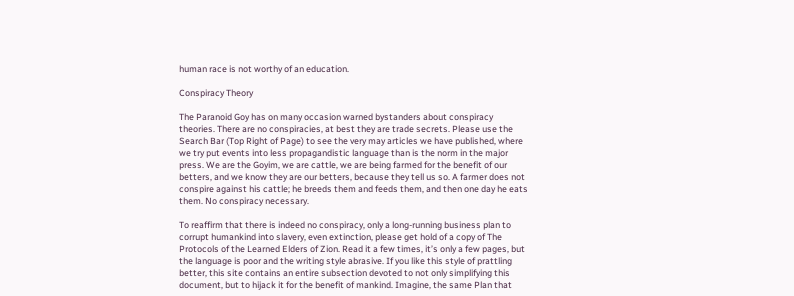human race is not worthy of an education.

Conspiracy Theory

The Paranoid Goy has on many occasion warned bystanders about conspiracy theories. There are no conspiracies, at best they are trade secrets. Please use the Search Bar (Top Right of Page) to see the very may articles we have published, where we try put events into less propagandistic language than is the norm in the major press. We are the Goyim, we are cattle, we are being farmed for the benefit of our betters, and we know they are our betters, because they tell us so. A farmer does not conspire against his cattle; he breeds them and feeds them, and then one day he eats them. No conspiracy necessary.

To reaffirm that there is indeed no conspiracy, only a long-running business plan to corrupt humankind into slavery, even extinction, please get hold of a copy of The Protocols of the Learned Elders of Zion. Read it a few times, it’s only a few pages, but the language is poor and the writing style abrasive. If you like this style of prattling better, this site contains an entire subsection devoted to not only simplifying this document, but to hijack it for the benefit of mankind. Imagine, the same Plan that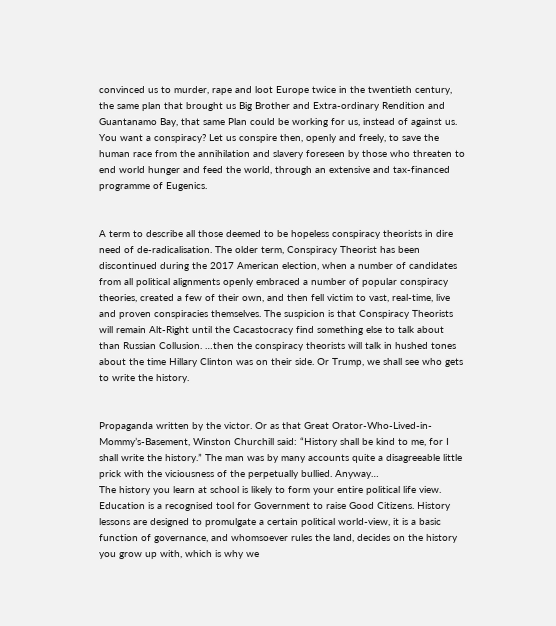convinced us to murder, rape and loot Europe twice in the twentieth century, the same plan that brought us Big Brother and Extra-ordinary Rendition and Guantanamo Bay, that same Plan could be working for us, instead of against us. You want a conspiracy? Let us conspire then, openly and freely, to save the human race from the annihilation and slavery foreseen by those who threaten to end world hunger and feed the world, through an extensive and tax-financed programme of Eugenics.


A term to describe all those deemed to be hopeless conspiracy theorists in dire need of de-radicalisation. The older term, Conspiracy Theorist has been discontinued during the 2017 American election, when a number of candidates from all political alignments openly embraced a number of popular conspiracy theories, created a few of their own, and then fell victim to vast, real-time, live and proven conspiracies themselves. The suspicion is that Conspiracy Theorists will remain Alt-Right until the Cacastocracy find something else to talk about than Russian Collusion. …then the conspiracy theorists will talk in hushed tones about the time Hillary Clinton was on their side. Or Trump, we shall see who gets to write the history.


Propaganda written by the victor. Or as that Great Orator-Who-Lived-in-Mommy’s-Basement, Winston Churchill said: “History shall be kind to me, for I shall write the history.” The man was by many accounts quite a disagreeable little prick with the viciousness of the perpetually bullied. Anyway…
The history you learn at school is likely to form your entire political life view. Education is a recognised tool for Government to raise Good Citizens. History lessons are designed to promulgate a certain political world-view, it is a basic function of governance, and whomsoever rules the land, decides on the history you grow up with, which is why we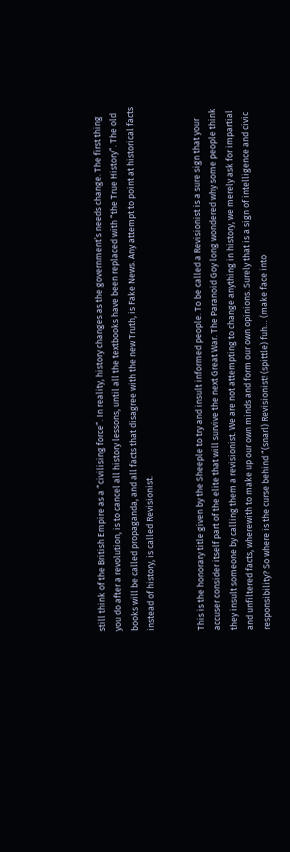still think of the British Empire as a “civilising force”. In reality, history changes as the government’s needs change. The first thing you do after a revolution, is to cancel all history lessons, until all the textbooks have been replaced with “the True History”. The old books will be called propaganda, and all facts that disagree with the new Truth, is Fake News. Any attempt to point at historical facts instead of history, is called Revisionist.


This is the honorary title given by the Sheeple to try and insult informed people. To be called a Revisionist is a sure sign that your accuser consider itself part of the elite that will survive the next Great War. The Paranoid Goy long wondered why some people think they insult someone by calling them a revisionist. We are not attempting to change anything in history, we merely ask for impartial and unfiltered facts, wherewith to make up our own minds and form our own opinions. Surely that is a sign of intelligence and civic responsibility? So where is the curse behind “(snarl) Revisionist! (spittle) fuh… (make face into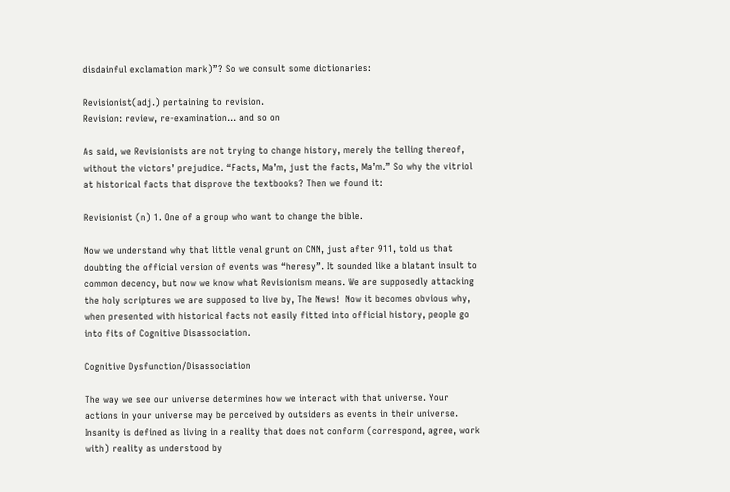disdainful exclamation mark)”? So we consult some dictionaries:

Revisionist(adj.) pertaining to revision.
Revision: review, re-examination… and so on

As said, we Revisionists are not trying to change history, merely the telling thereof, without the victors’ prejudice. “Facts, Ma’m, just the facts, Ma’m.” So why the vitriol at historical facts that disprove the textbooks? Then we found it:

Revisionist (n) 1. One of a group who want to change the bible.

Now we understand why that little venal grunt on CNN, just after 911, told us that doubting the official version of events was “heresy”. It sounded like a blatant insult to common decency, but now we know what Revisionism means. We are supposedly attacking the holy scriptures we are supposed to live by, The News!  Now it becomes obvious why, when presented with historical facts not easily fitted into official history, people go into fits of Cognitive Disassociation.

Cognitive Dysfunction/Disassociation

The way we see our universe determines how we interact with that universe. Your actions in your universe may be perceived by outsiders as events in their universe. Insanity is defined as living in a reality that does not conform (correspond, agree, work with) reality as understood by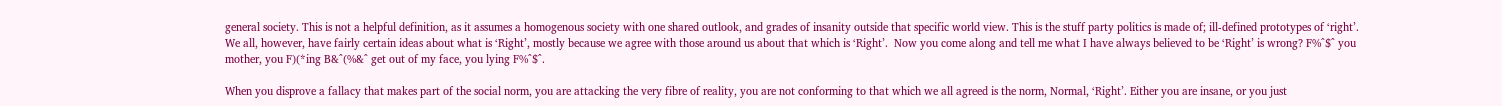general society. This is not a helpful definition, as it assumes a homogenous society with one shared outlook, and grades of insanity outside that specific world view. This is the stuff party politics is made of; ill-defined prototypes of ‘right’. We all, however, have fairly certain ideas about what is ‘Right’, mostly because we agree with those around us about that which is ‘Right’.  Now you come along and tell me what I have always believed to be ‘Right’ is wrong? F%^$^ you mother, you F)(*ing B&^(%&^ get out of my face, you lying F%^$^.

When you disprove a fallacy that makes part of the social norm, you are attacking the very fibre of reality, you are not conforming to that which we all agreed is the norm, Normal, ‘Right’. Either you are insane, or you just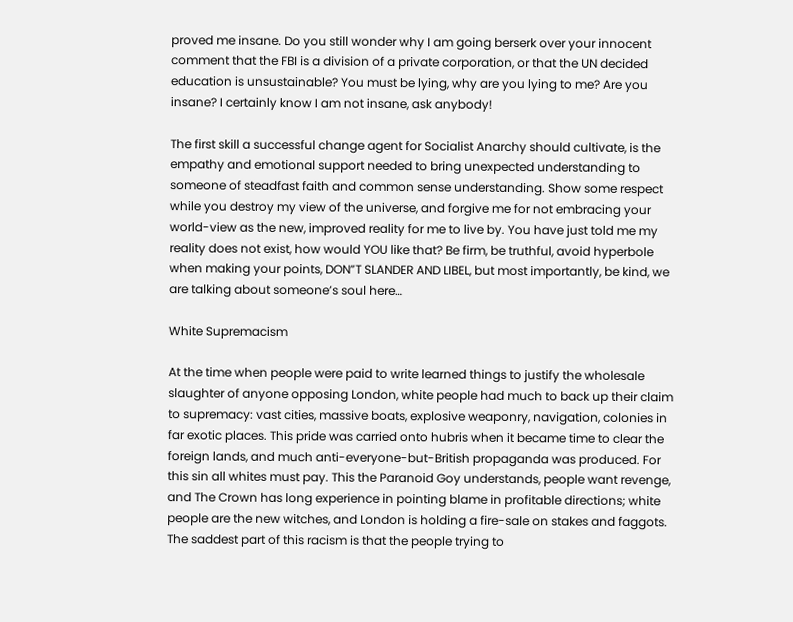proved me insane. Do you still wonder why I am going berserk over your innocent comment that the FBI is a division of a private corporation, or that the UN decided education is unsustainable? You must be lying, why are you lying to me? Are you insane? I certainly know I am not insane, ask anybody!

The first skill a successful change agent for Socialist Anarchy should cultivate, is the empathy and emotional support needed to bring unexpected understanding to someone of steadfast faith and common sense understanding. Show some respect while you destroy my view of the universe, and forgive me for not embracing your world-view as the new, improved reality for me to live by. You have just told me my reality does not exist, how would YOU like that? Be firm, be truthful, avoid hyperbole when making your points, DON”T SLANDER AND LIBEL, but most importantly, be kind, we are talking about someone’s soul here…

White Supremacism

At the time when people were paid to write learned things to justify the wholesale slaughter of anyone opposing London, white people had much to back up their claim to supremacy: vast cities, massive boats, explosive weaponry, navigation, colonies in far exotic places. This pride was carried onto hubris when it became time to clear the foreign lands, and much anti-everyone-but-British propaganda was produced. For this sin all whites must pay. This the Paranoid Goy understands, people want revenge, and The Crown has long experience in pointing blame in profitable directions; white people are the new witches, and London is holding a fire-sale on stakes and faggots. The saddest part of this racism is that the people trying to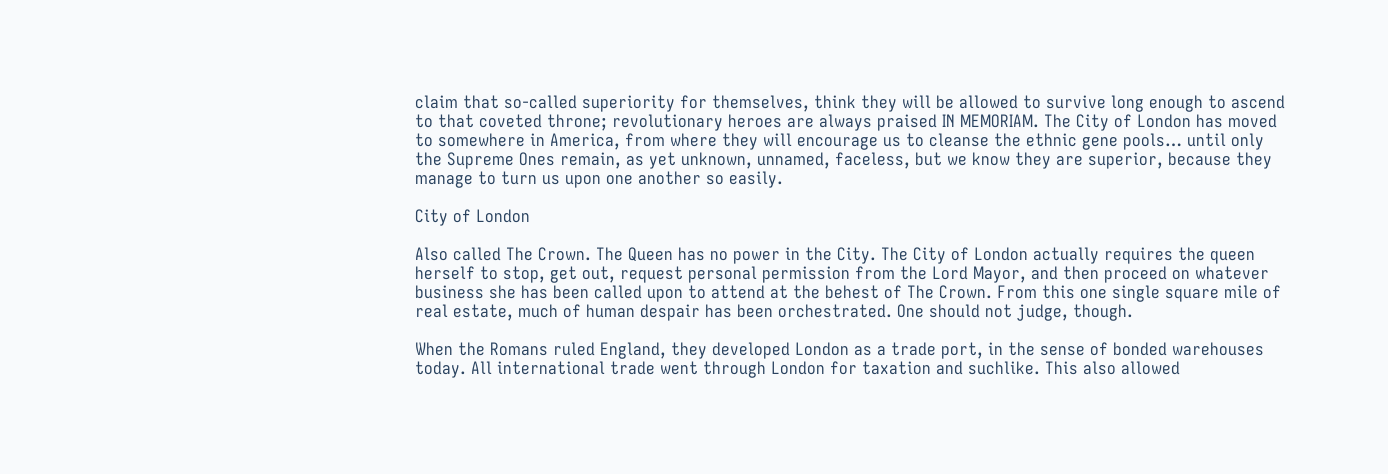claim that so-called superiority for themselves, think they will be allowed to survive long enough to ascend to that coveted throne; revolutionary heroes are always praised IN MEMORIAM. The City of London has moved to somewhere in America, from where they will encourage us to cleanse the ethnic gene pools… until only the Supreme Ones remain, as yet unknown, unnamed, faceless, but we know they are superior, because they manage to turn us upon one another so easily.

City of London

Also called The Crown. The Queen has no power in the City. The City of London actually requires the queen herself to stop, get out, request personal permission from the Lord Mayor, and then proceed on whatever business she has been called upon to attend at the behest of The Crown. From this one single square mile of real estate, much of human despair has been orchestrated. One should not judge, though.

When the Romans ruled England, they developed London as a trade port, in the sense of bonded warehouses today. All international trade went through London for taxation and suchlike. This also allowed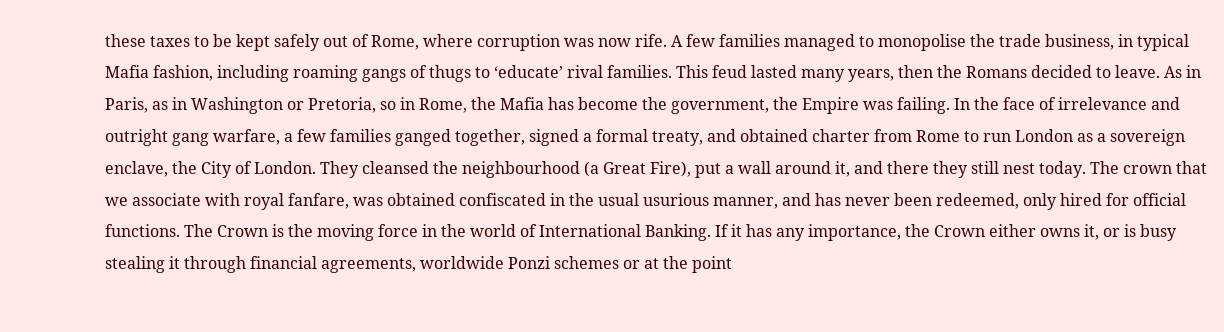these taxes to be kept safely out of Rome, where corruption was now rife. A few families managed to monopolise the trade business, in typical Mafia fashion, including roaming gangs of thugs to ‘educate’ rival families. This feud lasted many years, then the Romans decided to leave. As in Paris, as in Washington or Pretoria, so in Rome, the Mafia has become the government, the Empire was failing. In the face of irrelevance and outright gang warfare, a few families ganged together, signed a formal treaty, and obtained charter from Rome to run London as a sovereign enclave, the City of London. They cleansed the neighbourhood (a Great Fire), put a wall around it, and there they still nest today. The crown that we associate with royal fanfare, was obtained confiscated in the usual usurious manner, and has never been redeemed, only hired for official functions. The Crown is the moving force in the world of International Banking. If it has any importance, the Crown either owns it, or is busy stealing it through financial agreements, worldwide Ponzi schemes or at the point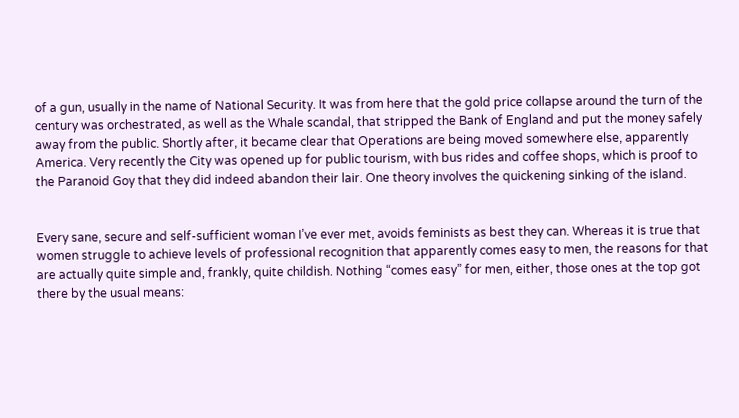of a gun, usually in the name of National Security. It was from here that the gold price collapse around the turn of the century was orchestrated, as well as the Whale scandal, that stripped the Bank of England and put the money safely away from the public. Shortly after, it became clear that Operations are being moved somewhere else, apparently America. Very recently the City was opened up for public tourism, with bus rides and coffee shops, which is proof to the Paranoid Goy that they did indeed abandon their lair. One theory involves the quickening sinking of the island.


Every sane, secure and self-sufficient woman I’ve ever met, avoids feminists as best they can. Whereas it is true that women struggle to achieve levels of professional recognition that apparently comes easy to men, the reasons for that are actually quite simple and, frankly, quite childish. Nothing “comes easy” for men, either, those ones at the top got there by the usual means: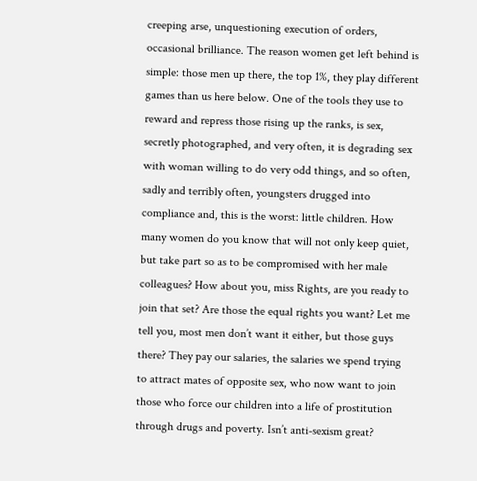creeping arse, unquestioning execution of orders, occasional brilliance. The reason women get left behind is simple: those men up there, the top 1%, they play different games than us here below. One of the tools they use to reward and repress those rising up the ranks, is sex, secretly photographed, and very often, it is degrading sex with woman willing to do very odd things, and so often, sadly and terribly often, youngsters drugged into compliance and, this is the worst: little children. How many women do you know that will not only keep quiet, but take part so as to be compromised with her male colleagues? How about you, miss Rights, are you ready to join that set? Are those the equal rights you want? Let me tell you, most men don’t want it either, but those guys there? They pay our salaries, the salaries we spend trying to attract mates of opposite sex, who now want to join those who force our children into a life of prostitution through drugs and poverty. Isn’t anti-sexism great?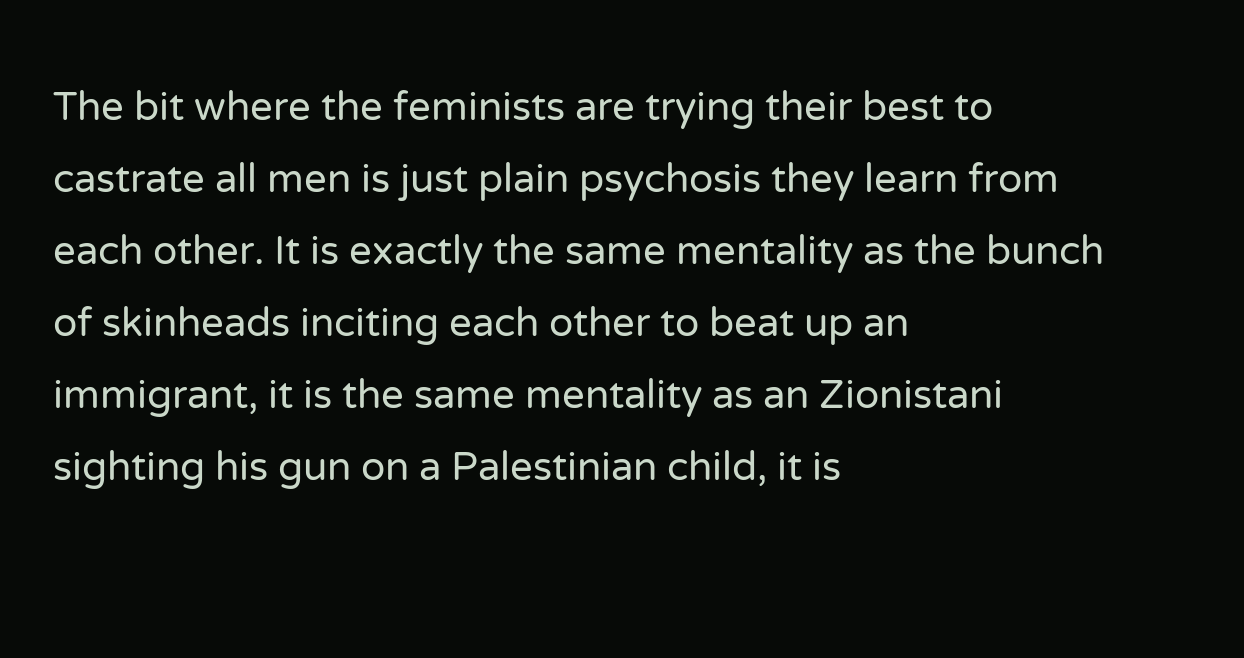The bit where the feminists are trying their best to castrate all men is just plain psychosis they learn from each other. It is exactly the same mentality as the bunch of skinheads inciting each other to beat up an immigrant, it is the same mentality as an Zionistani sighting his gun on a Palestinian child, it is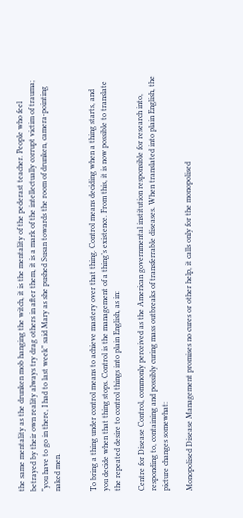the same mentality as the drunken mob hanging the witch, it is the mentality of the pederast teacher. People who feel betrayed by their own reality always try drag others in after them, it is a mark of the intellectually corrupt victim of trauma; “you have to go in there, I had to last week” said Mary as she pushed Susan towards the room of drunken, camera-pointing naked men.


To bring a thing under control means to achieve mastery over that thing. Control means deciding when a thing starts, and you decide when that thing stops. Control is the management of a thing’s existence. From this, it is now possible to translate the repeated desire to control things into plain English, as in:

Centre for Disease Control, commonly perceived as the American governmental institution responsible for research into, responding to, containing and possibly curing mass outbreaks of transferrable diseases. When translated into plain English, the picture changes somewhat:

Monopolised Disease Management promises no cures or other help, it calls only for the monopolised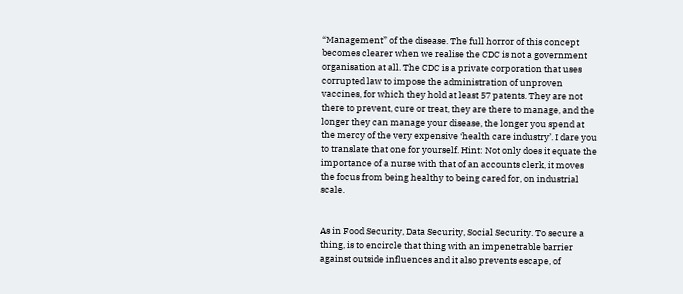“Management” of the disease. The full horror of this concept becomes clearer when we realise the CDC is not a government organisation at all. The CDC is a private corporation that uses corrupted law to impose the administration of unproven vaccines, for which they hold at least 57 patents. They are not there to prevent, cure or treat, they are there to manage, and the longer they can manage your disease, the longer you spend at the mercy of the very expensive ‘health care industry’. I dare you to translate that one for yourself. Hint: Not only does it equate the importance of a nurse with that of an accounts clerk, it moves the focus from being healthy to being cared for, on industrial scale.


As in Food Security, Data Security, Social Security. To secure a thing, is to encircle that thing with an impenetrable barrier against outside influences and it also prevents escape, of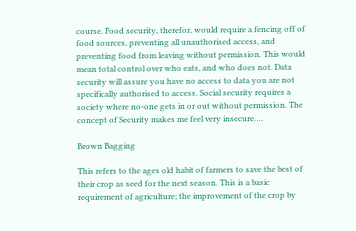course. Food security, therefor, would require a fencing off of food sources, preventing all unauthorised access, and preventing food from leaving without permission. This would mean total control over who eats, and who does not. Data security will assure you have no access to data you are not specifically authorised to access. Social security requires a society where no-one gets in or out without permission. The concept of Security makes me feel very insecure….

Brown Bagging

This refers to the ages old habit of farmers to save the best of their crop as seed for the next season. This is a basic requirement of agriculture; the improvement of the crop by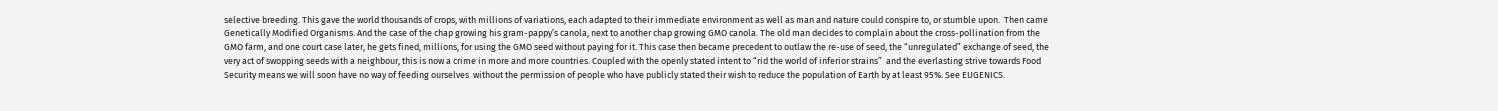selective breeding. This gave the world thousands of crops, with millions of variations, each adapted to their immediate environment as well as man and nature could conspire to, or stumble upon.  Then came Genetically Modified Organisms. And the case of the chap growing his gram-pappy’s canola, next to another chap growing GMO canola. The old man decides to complain about the cross-pollination from the GMO farm, and one court case later, he gets fined, millions, for using the GMO seed without paying for it. This case then became precedent to outlaw the re-use of seed, the “unregulated” exchange of seed, the very act of swopping seeds with a neighbour, this is now a crime in more and more countries. Coupled with the openly stated intent to “rid the world of inferior strains”  and the everlasting strive towards Food Security means we will soon have no way of feeding ourselves  without the permission of people who have publicly stated their wish to reduce the population of Earth by at least 95%. See EUGENICS.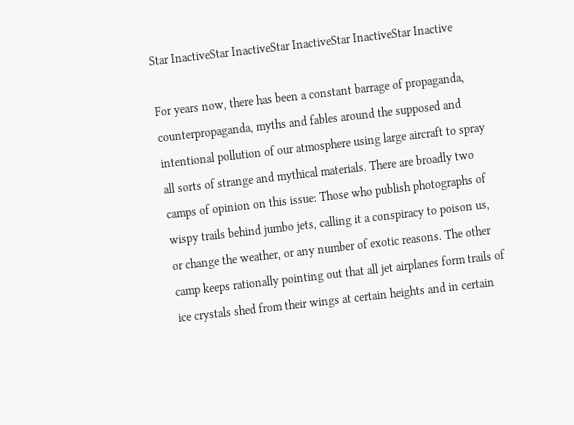Star InactiveStar InactiveStar InactiveStar InactiveStar Inactive

For years now, there has been a constant barrage of propaganda, counterpropaganda, myths and fables around the supposed and intentional pollution of our atmosphere using large aircraft to spray all sorts of strange and mythical materials. There are broadly two camps of opinion on this issue: Those who publish photographs of wispy trails behind jumbo jets, calling it a conspiracy to poison us, or change the weather, or any number of exotic reasons. The other camp keeps rationally pointing out that all jet airplanes form trails of ice crystals shed from their wings at certain heights and in certain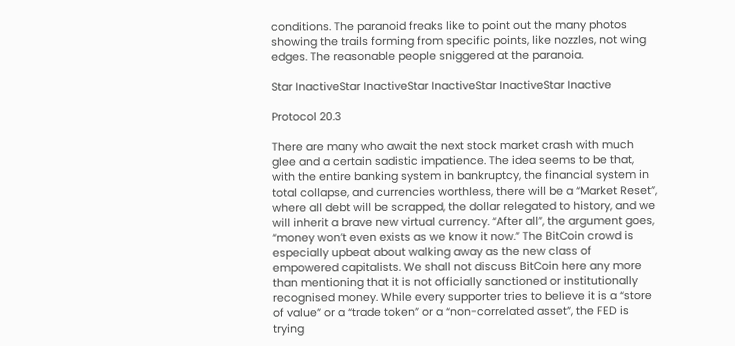conditions. The paranoid freaks like to point out the many photos showing the trails forming from specific points, like nozzles, not wing edges. The reasonable people sniggered at the paranoia.

Star InactiveStar InactiveStar InactiveStar InactiveStar Inactive

Protocol 20.3

There are many who await the next stock market crash with much glee and a certain sadistic impatience. The idea seems to be that, with the entire banking system in bankruptcy, the financial system in total collapse, and currencies worthless, there will be a “Market Reset”, where all debt will be scrapped, the dollar relegated to history, and we will inherit a brave new virtual currency. “After all”, the argument goes, “money won’t even exists as we know it now.” The BitCoin crowd is especially upbeat about walking away as the new class of empowered capitalists. We shall not discuss BitCoin here any more than mentioning that it is not officially sanctioned or institutionally recognised money. While every supporter tries to believe it is a “store of value” or a “trade token” or a “non-correlated asset”, the FED is trying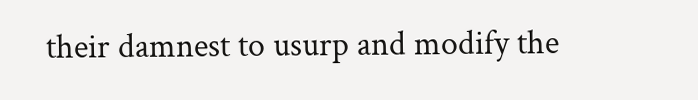their damnest to usurp and modify the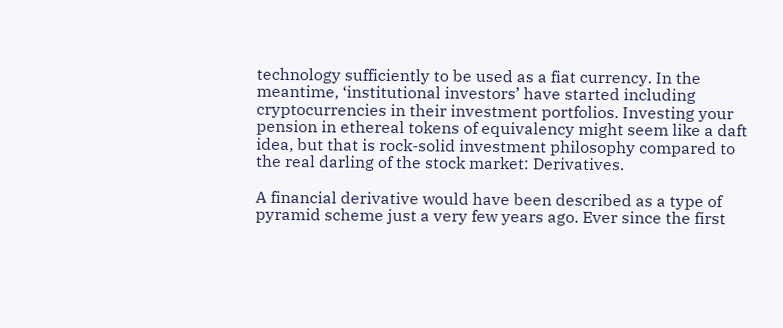technology sufficiently to be used as a fiat currency. In the meantime, ‘institutional investors’ have started including cryptocurrencies in their investment portfolios. Investing your pension in ethereal tokens of equivalency might seem like a daft idea, but that is rock-solid investment philosophy compared to the real darling of the stock market: Derivatives.

A financial derivative would have been described as a type of pyramid scheme just a very few years ago. Ever since the first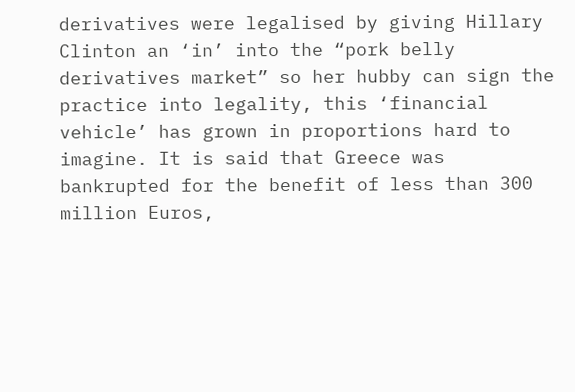derivatives were legalised by giving Hillary Clinton an ‘in’ into the “pork belly derivatives market” so her hubby can sign the practice into legality, this ‘financial vehicle’ has grown in proportions hard to imagine. It is said that Greece was bankrupted for the benefit of less than 300 million Euros,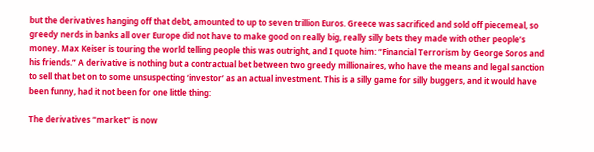but the derivatives hanging off that debt, amounted to up to seven trillion Euros. Greece was sacrificed and sold off piecemeal, so greedy nerds in banks all over Europe did not have to make good on really big, really silly bets they made with other people’s money. Max Keiser is touring the world telling people this was outright, and I quote him: “Financial Terrorism by George Soros and his friends.” A derivative is nothing but a contractual bet between two greedy millionaires, who have the means and legal sanction to sell that bet on to some unsuspecting ‘investor’ as an actual investment. This is a silly game for silly buggers, and it would have been funny, had it not been for one little thing:

The derivatives “market” is now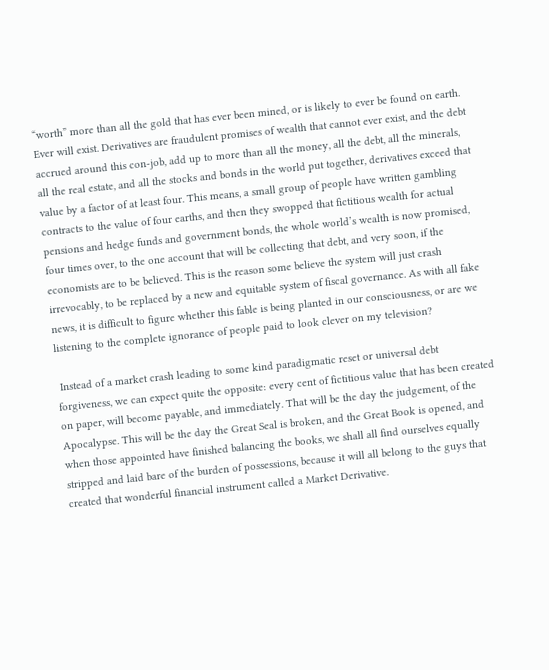“worth” more than all the gold that has ever been mined, or is likely to ever be found on earth. Ever will exist. Derivatives are fraudulent promises of wealth that cannot ever exist, and the debt accrued around this con-job, add up to more than all the money, all the debt, all the minerals, all the real estate, and all the stocks and bonds in the world put together, derivatives exceed that value by a factor of at least four. This means, a small group of people have written gambling contracts to the value of four earths, and then they swopped that fictitious wealth for actual pensions and hedge funds and government bonds, the whole world’s wealth is now promised, four times over, to the one account that will be collecting that debt, and very soon, if the economists are to be believed. This is the reason some believe the system will just crash irrevocably, to be replaced by a new and equitable system of fiscal governance. As with all fake news, it is difficult to figure whether this fable is being planted in our consciousness, or are we listening to the complete ignorance of people paid to look clever on my television?

 Instead of a market crash leading to some kind paradigmatic reset or universal debt forgiveness, we can expect quite the opposite: every cent of fictitious value that has been created on paper, will become payable, and immediately. That will be the day the judgement, of the Apocalypse. This will be the day the Great Seal is broken, and the Great Book is opened, and when those appointed have finished balancing the books, we shall all find ourselves equally stripped and laid bare of the burden of possessions, because it will all belong to the guys that created that wonderful financial instrument called a Market Derivative.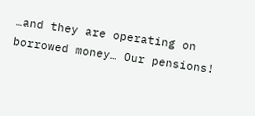…and they are operating on borrowed money… Our pensions!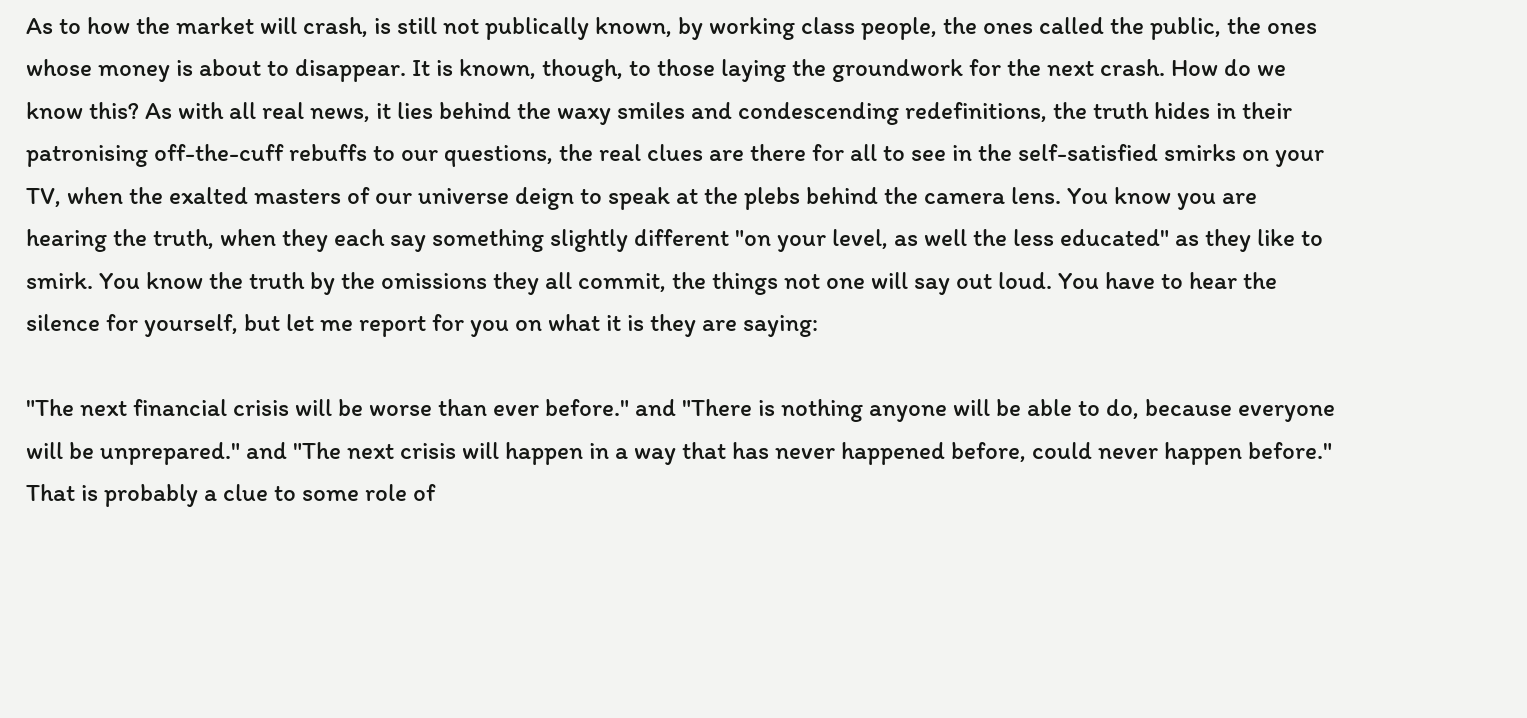As to how the market will crash, is still not publically known, by working class people, the ones called the public, the ones whose money is about to disappear. It is known, though, to those laying the groundwork for the next crash. How do we know this? As with all real news, it lies behind the waxy smiles and condescending redefinitions, the truth hides in their patronising off-the-cuff rebuffs to our questions, the real clues are there for all to see in the self-satisfied smirks on your TV, when the exalted masters of our universe deign to speak at the plebs behind the camera lens. You know you are hearing the truth, when they each say something slightly different "on your level, as well the less educated" as they like to smirk. You know the truth by the omissions they all commit, the things not one will say out loud. You have to hear the silence for yourself, but let me report for you on what it is they are saying:

"The next financial crisis will be worse than ever before." and "There is nothing anyone will be able to do, because everyone will be unprepared." and "The next crisis will happen in a way that has never happened before, could never happen before." That is probably a clue to some role of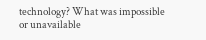technology? What was impossible or unavailable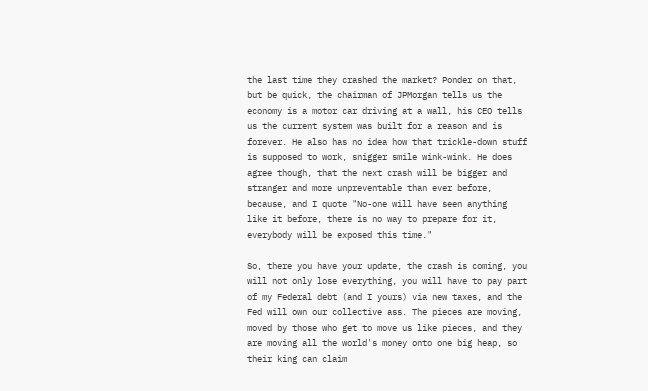the last time they crashed the market? Ponder on that, but be quick, the chairman of JPMorgan tells us the economy is a motor car driving at a wall, his CEO tells us the current system was built for a reason and is forever. He also has no idea how that trickle-down stuff is supposed to work, snigger smile wink-wink. He does agree though, that the next crash will be bigger and stranger and more unpreventable than ever before, because, and I quote "No-one will have seen anything like it before, there is no way to prepare for it, everybody will be exposed this time."

So, there you have your update, the crash is coming, you will not only lose everything, you will have to pay part of my Federal debt (and I yours) via new taxes, and the Fed will own our collective ass. The pieces are moving, moved by those who get to move us like pieces, and they are moving all the world's money onto one big heap, so their king can claim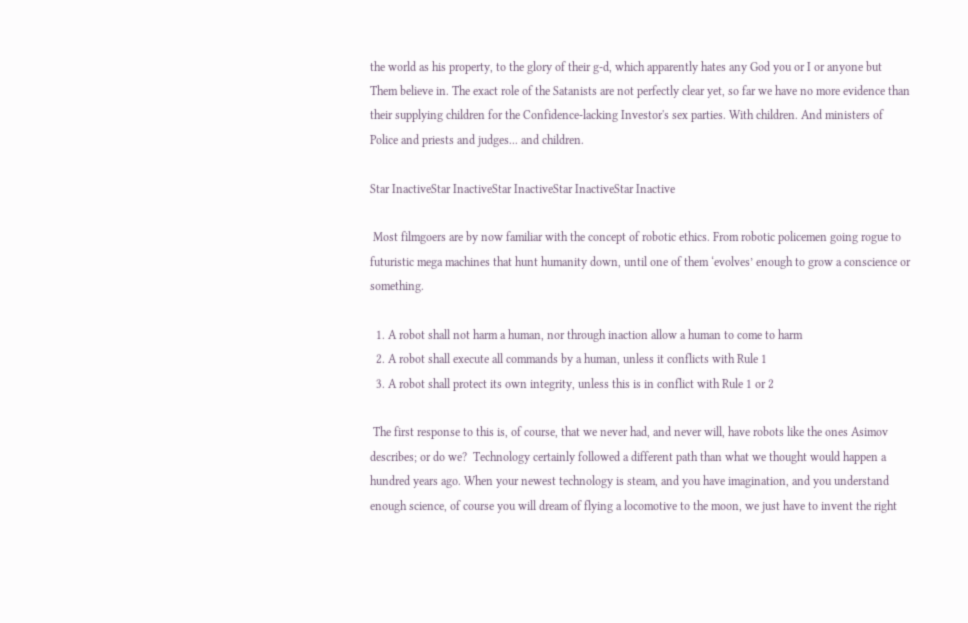the world as his property, to the glory of their g-d, which apparently hates any God you or I or anyone but Them believe in. The exact role of the Satanists are not perfectly clear yet, so far we have no more evidence than their supplying children for the Confidence-lacking Investor's sex parties. With children. And ministers of Police and priests and judges... and children.

Star InactiveStar InactiveStar InactiveStar InactiveStar Inactive

 Most filmgoers are by now familiar with the concept of robotic ethics. From robotic policemen going rogue to futuristic mega machines that hunt humanity down, until one of them ‘evolves’ enough to grow a conscience or something.

  1. A robot shall not harm a human, nor through inaction allow a human to come to harm
  2. A robot shall execute all commands by a human, unless it conflicts with Rule 1
  3. A robot shall protect its own integrity, unless this is in conflict with Rule 1 or 2

 The first response to this is, of course, that we never had, and never will, have robots like the ones Asimov describes; or do we?  Technology certainly followed a different path than what we thought would happen a hundred years ago. When your newest technology is steam, and you have imagination, and you understand enough science, of course you will dream of flying a locomotive to the moon, we just have to invent the right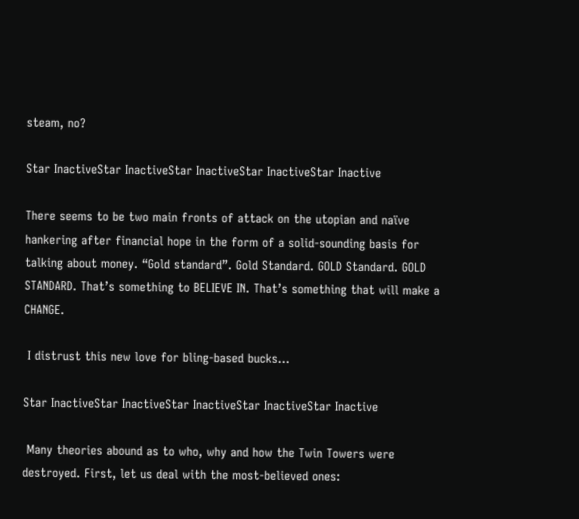steam, no?

Star InactiveStar InactiveStar InactiveStar InactiveStar Inactive

There seems to be two main fronts of attack on the utopian and naïve hankering after financial hope in the form of a solid-sounding basis for talking about money. “Gold standard”. Gold Standard. GOLD Standard. GOLD STANDARD. That’s something to BELIEVE IN. That’s something that will make a CHANGE.

 I distrust this new love for bling-based bucks…

Star InactiveStar InactiveStar InactiveStar InactiveStar Inactive

 Many theories abound as to who, why and how the Twin Towers were destroyed. First, let us deal with the most-believed ones: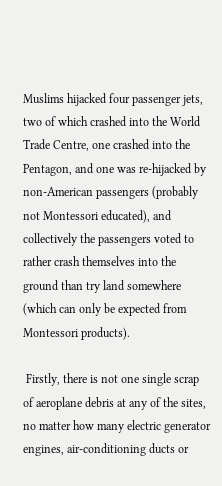Muslims hijacked four passenger jets, two of which crashed into the World Trade Centre, one crashed into the Pentagon, and one was re-hijacked by non-American passengers (probably not Montessori educated), and collectively the passengers voted to rather crash themselves into the ground than try land somewhere (which can only be expected from Montessori products).

 Firstly, there is not one single scrap of aeroplane debris at any of the sites, no matter how many electric generator engines, air-conditioning ducts or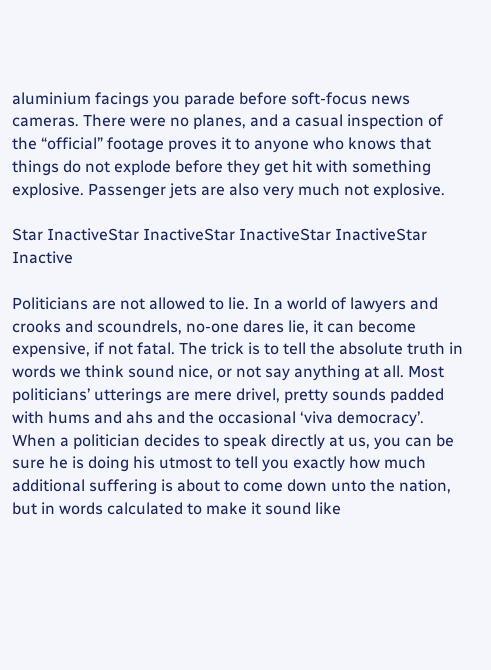aluminium facings you parade before soft-focus news cameras. There were no planes, and a casual inspection of the “official” footage proves it to anyone who knows that things do not explode before they get hit with something explosive. Passenger jets are also very much not explosive.

Star InactiveStar InactiveStar InactiveStar InactiveStar Inactive

Politicians are not allowed to lie. In a world of lawyers and crooks and scoundrels, no-one dares lie, it can become expensive, if not fatal. The trick is to tell the absolute truth in words we think sound nice, or not say anything at all. Most politicians’ utterings are mere drivel, pretty sounds padded with hums and ahs and the occasional ‘viva democracy’. When a politician decides to speak directly at us, you can be sure he is doing his utmost to tell you exactly how much additional suffering is about to come down unto the nation, but in words calculated to make it sound like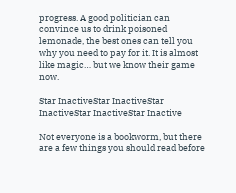progress. A good politician can convince us to drink poisoned lemonade, the best ones can tell you why you need to pay for it. It is almost like magic… but we know their game now.

Star InactiveStar InactiveStar InactiveStar InactiveStar Inactive

Not everyone is a bookworm, but there are a few things you should read before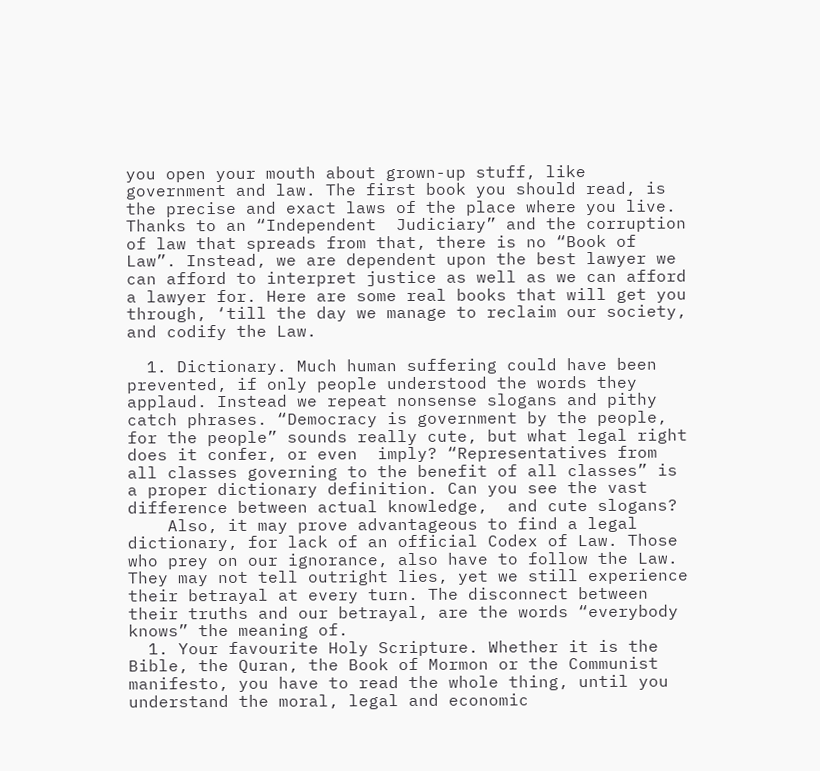you open your mouth about grown-up stuff, like government and law. The first book you should read, is the precise and exact laws of the place where you live. Thanks to an “Independent  Judiciary” and the corruption of law that spreads from that, there is no “Book of Law”. Instead, we are dependent upon the best lawyer we can afford to interpret justice as well as we can afford a lawyer for. Here are some real books that will get you through, ‘till the day we manage to reclaim our society, and codify the Law.

  1. Dictionary. Much human suffering could have been prevented, if only people understood the words they applaud. Instead we repeat nonsense slogans and pithy catch phrases. “Democracy is government by the people, for the people” sounds really cute, but what legal right does it confer, or even  imply? “Representatives from all classes governing to the benefit of all classes” is a proper dictionary definition. Can you see the vast difference between actual knowledge,  and cute slogans?
    Also, it may prove advantageous to find a legal dictionary, for lack of an official Codex of Law. Those who prey on our ignorance, also have to follow the Law. They may not tell outright lies, yet we still experience their betrayal at every turn. The disconnect between their truths and our betrayal, are the words “everybody knows” the meaning of.
  1. Your favourite Holy Scripture. Whether it is the Bible, the Quran, the Book of Mormon or the Communist manifesto, you have to read the whole thing, until you understand the moral, legal and economic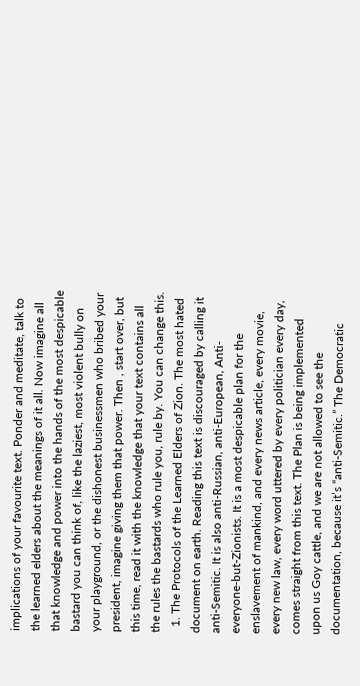implications of your favourite text. Ponder and meditate, talk to the learned elders about the meanings of it all. Now imagine all that knowledge and power into the hands of the most despicable bastard you can think of, like the laziest, most violent bully on your playground, or the dishonest businessmen who bribed your president, imagine giving them that power. Then , start over, but this time, read it with the knowledge that your text contains all the rules the bastards who rule you, rule by. You can change this.
  1. The Protocols of the Learned Elders of Zion. The most hated document on earth. Reading this text is discouraged by calling it anti-Semitic. It is also anti-Russian, anti-European, Anti-everyone-but-Zionists. It is a most despicable plan for the enslavement of mankind, and every news article, every movie, every new law, every word uttered by every politician every day, comes straight from this text. The Plan is being implemented upon us Goy cattle, and we are not allowed to see the documentation, because it’s “anti-Semitic.” The Democratic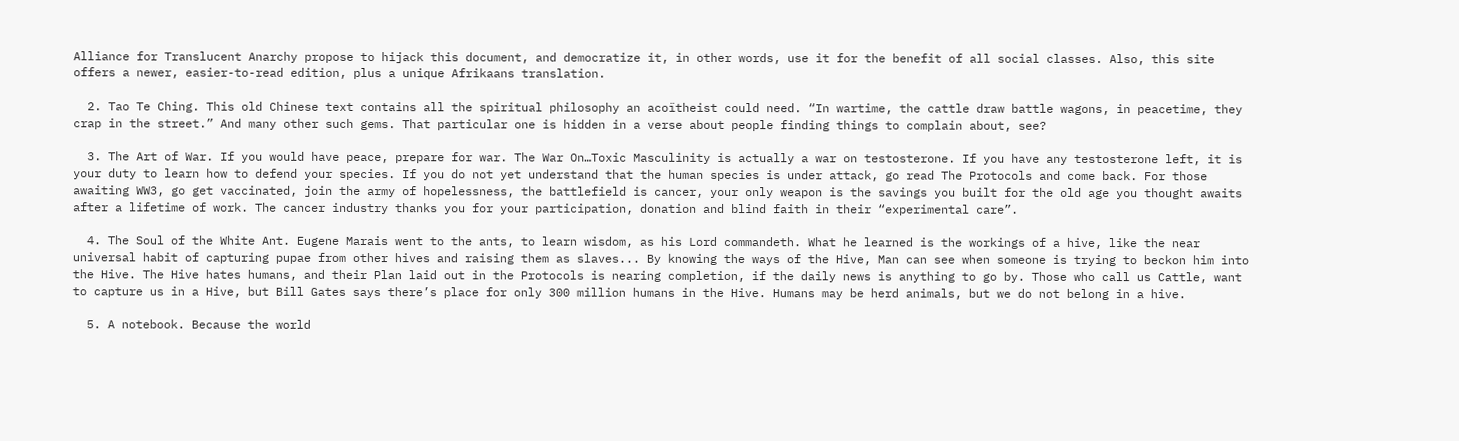Alliance for Translucent Anarchy propose to hijack this document, and democratize it, in other words, use it for the benefit of all social classes. Also, this site offers a newer, easier-to-read edition, plus a unique Afrikaans translation.

  2. Tao Te Ching. This old Chinese text contains all the spiritual philosophy an acoïtheist could need. “In wartime, the cattle draw battle wagons, in peacetime, they crap in the street.” And many other such gems. That particular one is hidden in a verse about people finding things to complain about, see?

  3. The Art of War. If you would have peace, prepare for war. The War On…Toxic Masculinity is actually a war on testosterone. If you have any testosterone left, it is your duty to learn how to defend your species. If you do not yet understand that the human species is under attack, go read The Protocols and come back. For those awaiting WW3, go get vaccinated, join the army of hopelessness, the battlefield is cancer, your only weapon is the savings you built for the old age you thought awaits after a lifetime of work. The cancer industry thanks you for your participation, donation and blind faith in their “experimental care”.

  4. The Soul of the White Ant. Eugene Marais went to the ants, to learn wisdom, as his Lord commandeth. What he learned is the workings of a hive, like the near universal habit of capturing pupae from other hives and raising them as slaves... By knowing the ways of the Hive, Man can see when someone is trying to beckon him into the Hive. The Hive hates humans, and their Plan laid out in the Protocols is nearing completion, if the daily news is anything to go by. Those who call us Cattle, want to capture us in a Hive, but Bill Gates says there’s place for only 300 million humans in the Hive. Humans may be herd animals, but we do not belong in a hive.

  5. A notebook. Because the world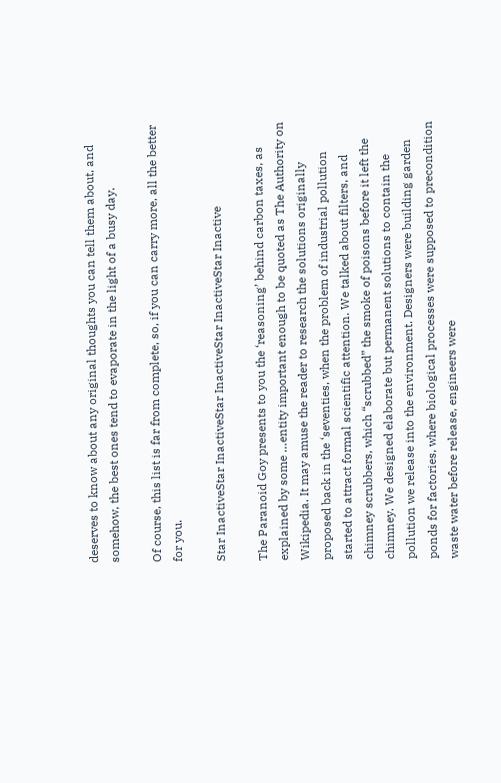deserves to know about any original thoughts you can tell them about, and somehow, the best ones tend to evaporate in the light of a busy day.

Of course, this list is far from complete, so, if you can carry more, all the better for you.

Star InactiveStar InactiveStar InactiveStar InactiveStar Inactive

The Paranoid Goy presents to you the ‘reasoning’ behind carbon taxes, as explained by some …entity important enough to be quoted as The Authority on Wikipedia. It may amuse the reader to research the solutions originally proposed back in the ‘seventies, when the problem of industrial pollution started to attract formal scientific attention. We talked about filters, and chimney scrubbers, which “scrubbed” the smoke of poisons before it left the chimney. We designed elaborate but permanent solutions to contain the pollution we release into the environment. Designers were building garden ponds for factories, where biological processes were supposed to precondition waste water before release, engineers were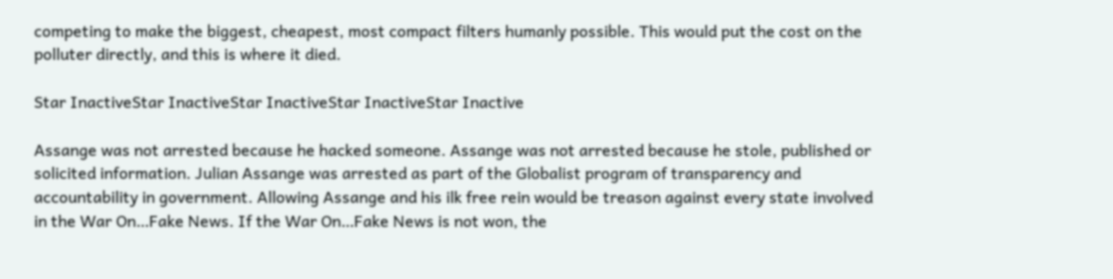competing to make the biggest, cheapest, most compact filters humanly possible. This would put the cost on the polluter directly, and this is where it died.

Star InactiveStar InactiveStar InactiveStar InactiveStar Inactive

Assange was not arrested because he hacked someone. Assange was not arrested because he stole, published or solicited information. Julian Assange was arrested as part of the Globalist program of transparency and accountability in government. Allowing Assange and his ilk free rein would be treason against every state involved in the War On…Fake News. If the War On…Fake News is not won, the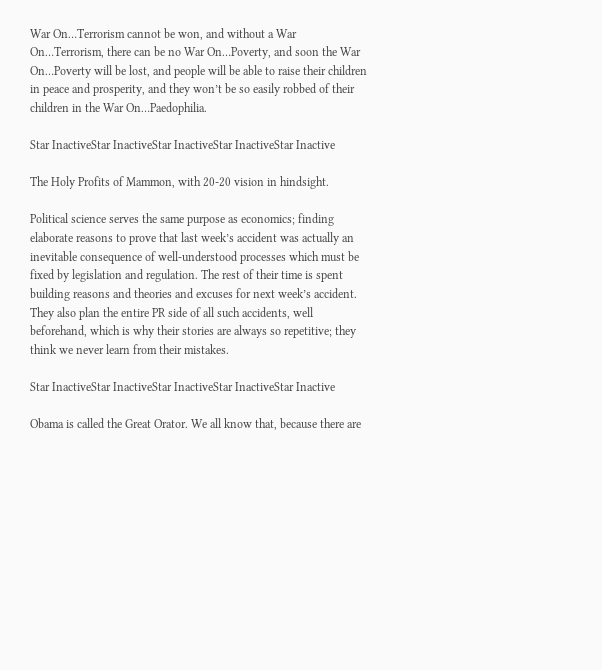War On…Terrorism cannot be won, and without a War On…Terrorism, there can be no War On…Poverty, and soon the War On…Poverty will be lost, and people will be able to raise their children in peace and prosperity, and they won’t be so easily robbed of their children in the War On…Paedophilia.

Star InactiveStar InactiveStar InactiveStar InactiveStar Inactive

The Holy Profits of Mammon, with 20-20 vision in hindsight.

Political science serves the same purpose as economics; finding elaborate reasons to prove that last week’s accident was actually an inevitable consequence of well-understood processes which must be fixed by legislation and regulation. The rest of their time is spent building reasons and theories and excuses for next week’s accident. They also plan the entire PR side of all such accidents, well beforehand, which is why their stories are always so repetitive; they think we never learn from their mistakes.

Star InactiveStar InactiveStar InactiveStar InactiveStar Inactive

Obama is called the Great Orator. We all know that, because there are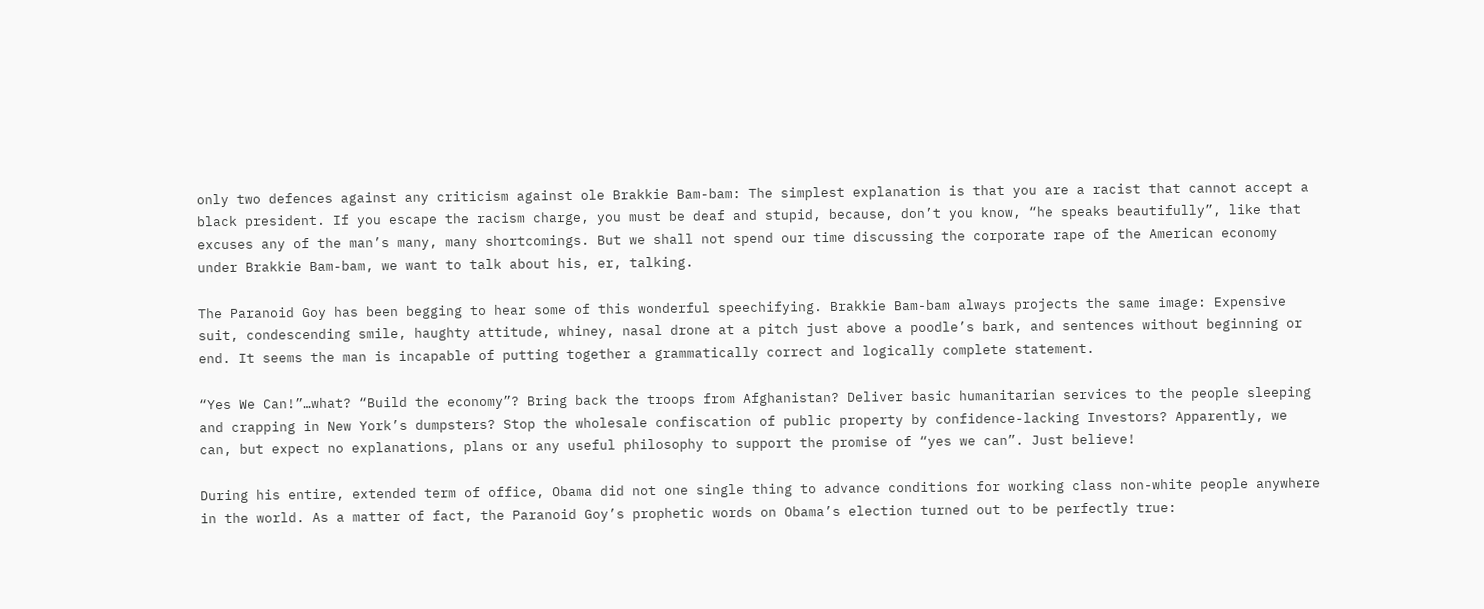only two defences against any criticism against ole Brakkie Bam-bam: The simplest explanation is that you are a racist that cannot accept a black president. If you escape the racism charge, you must be deaf and stupid, because, don’t you know, “he speaks beautifully”, like that excuses any of the man’s many, many shortcomings. But we shall not spend our time discussing the corporate rape of the American economy under Brakkie Bam-bam, we want to talk about his, er, talking.

The Paranoid Goy has been begging to hear some of this wonderful speechifying. Brakkie Bam-bam always projects the same image: Expensive suit, condescending smile, haughty attitude, whiney, nasal drone at a pitch just above a poodle’s bark, and sentences without beginning or end. It seems the man is incapable of putting together a grammatically correct and logically complete statement.

“Yes We Can!”…what? “Build the economy”? Bring back the troops from Afghanistan? Deliver basic humanitarian services to the people sleeping and crapping in New York’s dumpsters? Stop the wholesale confiscation of public property by confidence-lacking Investors? Apparently, we can, but expect no explanations, plans or any useful philosophy to support the promise of “yes we can”. Just believe!

During his entire, extended term of office, Obama did not one single thing to advance conditions for working class non-white people anywhere in the world. As a matter of fact, the Paranoid Goy’s prophetic words on Obama’s election turned out to be perfectly true: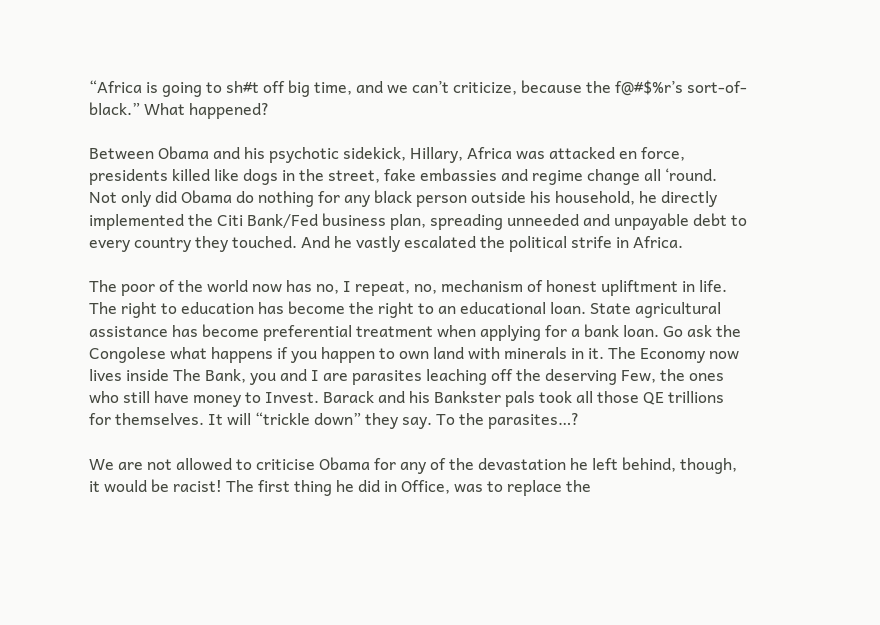“Africa is going to sh#t off big time, and we can’t criticize, because the f@#$%r’s sort-of-black.” What happened?

Between Obama and his psychotic sidekick, Hillary, Africa was attacked en force, presidents killed like dogs in the street, fake embassies and regime change all ‘round. Not only did Obama do nothing for any black person outside his household, he directly implemented the Citi Bank/Fed business plan, spreading unneeded and unpayable debt to every country they touched. And he vastly escalated the political strife in Africa.

The poor of the world now has no, I repeat, no, mechanism of honest upliftment in life. The right to education has become the right to an educational loan. State agricultural assistance has become preferential treatment when applying for a bank loan. Go ask the Congolese what happens if you happen to own land with minerals in it. The Economy now lives inside The Bank, you and I are parasites leaching off the deserving Few, the ones who still have money to Invest. Barack and his Bankster pals took all those QE trillions for themselves. It will “trickle down” they say. To the parasites…?

We are not allowed to criticise Obama for any of the devastation he left behind, though, it would be racist! The first thing he did in Office, was to replace the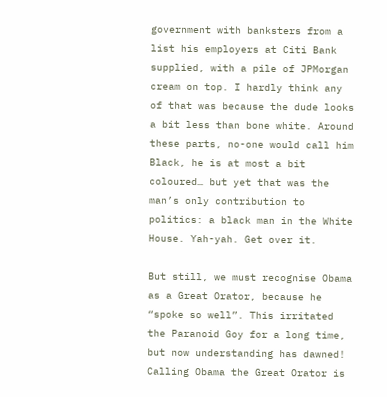government with banksters from a list his employers at Citi Bank supplied, with a pile of JPMorgan cream on top. I hardly think any of that was because the dude looks a bit less than bone white. Around these parts, no-one would call him Black, he is at most a bit coloured… but yet that was the man’s only contribution to politics: a black man in the White House. Yah-yah. Get over it.

But still, we must recognise Obama as a Great Orator, because he “spoke so well”. This irritated the Paranoid Goy for a long time, but now understanding has dawned! Calling Obama the Great Orator is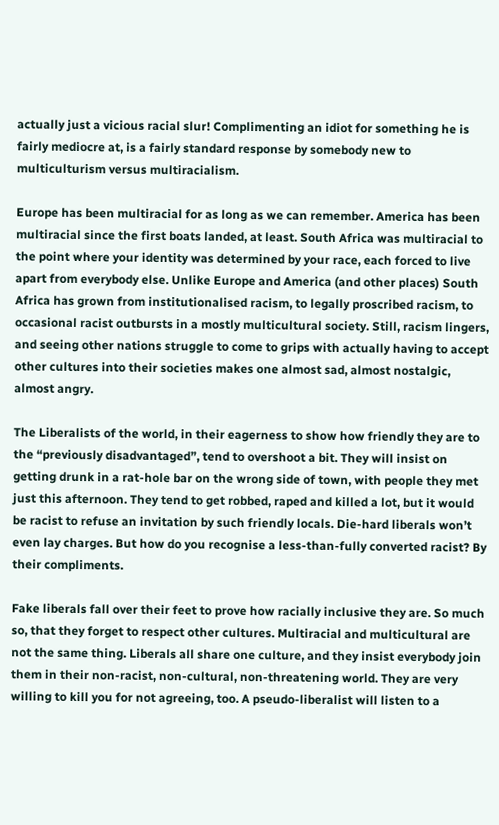actually just a vicious racial slur! Complimenting an idiot for something he is fairly mediocre at, is a fairly standard response by somebody new to multiculturism versus multiracialism.

Europe has been multiracial for as long as we can remember. America has been multiracial since the first boats landed, at least. South Africa was multiracial to the point where your identity was determined by your race, each forced to live apart from everybody else. Unlike Europe and America (and other places) South Africa has grown from institutionalised racism, to legally proscribed racism, to occasional racist outbursts in a mostly multicultural society. Still, racism lingers, and seeing other nations struggle to come to grips with actually having to accept other cultures into their societies makes one almost sad, almost nostalgic, almost angry.

The Liberalists of the world, in their eagerness to show how friendly they are to the “previously disadvantaged”, tend to overshoot a bit. They will insist on getting drunk in a rat-hole bar on the wrong side of town, with people they met just this afternoon. They tend to get robbed, raped and killed a lot, but it would be racist to refuse an invitation by such friendly locals. Die-hard liberals won’t even lay charges. But how do you recognise a less-than-fully converted racist? By their compliments.

Fake liberals fall over their feet to prove how racially inclusive they are. So much so, that they forget to respect other cultures. Multiracial and multicultural are not the same thing. Liberals all share one culture, and they insist everybody join them in their non-racist, non-cultural, non-threatening world. They are very willing to kill you for not agreeing, too. A pseudo-liberalist will listen to a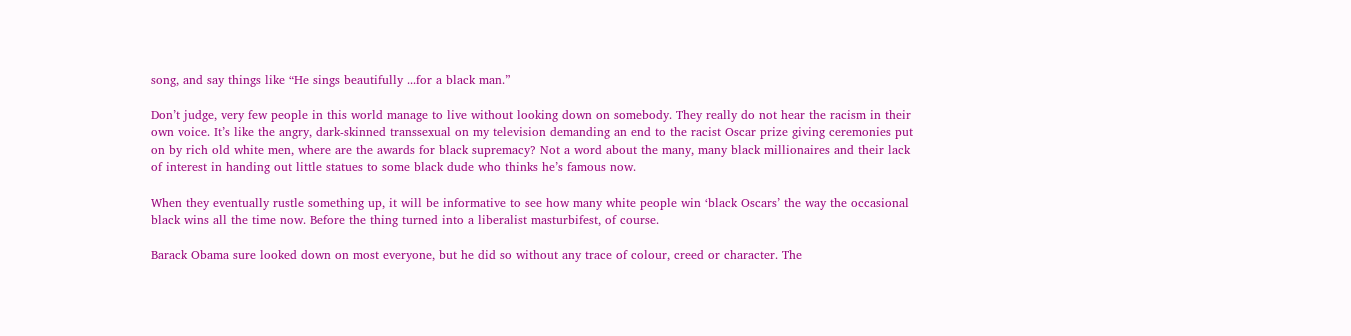song, and say things like “He sings beautifully ...for a black man.”

Don’t judge, very few people in this world manage to live without looking down on somebody. They really do not hear the racism in their own voice. It’s like the angry, dark-skinned transsexual on my television demanding an end to the racist Oscar prize giving ceremonies put on by rich old white men, where are the awards for black supremacy? Not a word about the many, many black millionaires and their lack of interest in handing out little statues to some black dude who thinks he’s famous now.

When they eventually rustle something up, it will be informative to see how many white people win ‘black Oscars’ the way the occasional black wins all the time now. Before the thing turned into a liberalist masturbifest, of course.

Barack Obama sure looked down on most everyone, but he did so without any trace of colour, creed or character. The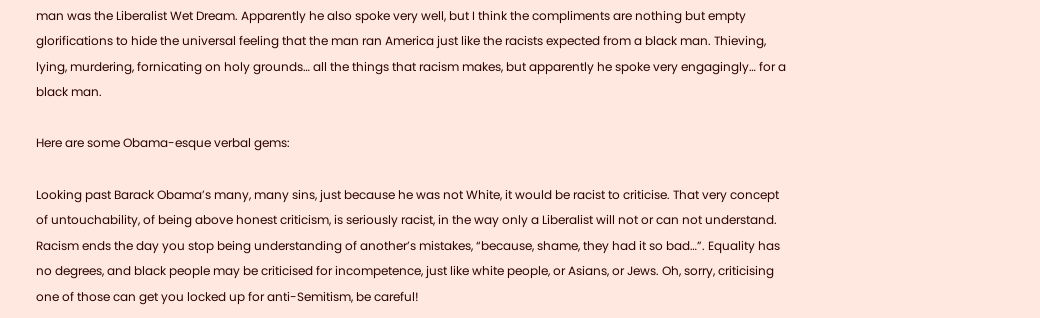man was the Liberalist Wet Dream. Apparently he also spoke very well, but I think the compliments are nothing but empty glorifications to hide the universal feeling that the man ran America just like the racists expected from a black man. Thieving, lying, murdering, fornicating on holy grounds… all the things that racism makes, but apparently he spoke very engagingly… for a black man.

Here are some Obama-esque verbal gems:

Looking past Barack Obama’s many, many sins, just because he was not White, it would be racist to criticise. That very concept of untouchability, of being above honest criticism, is seriously racist, in the way only a Liberalist will not or can not understand. Racism ends the day you stop being understanding of another’s mistakes, “because, shame, they had it so bad…”. Equality has no degrees, and black people may be criticised for incompetence, just like white people, or Asians, or Jews. Oh, sorry, criticising one of those can get you locked up for anti-Semitism, be careful!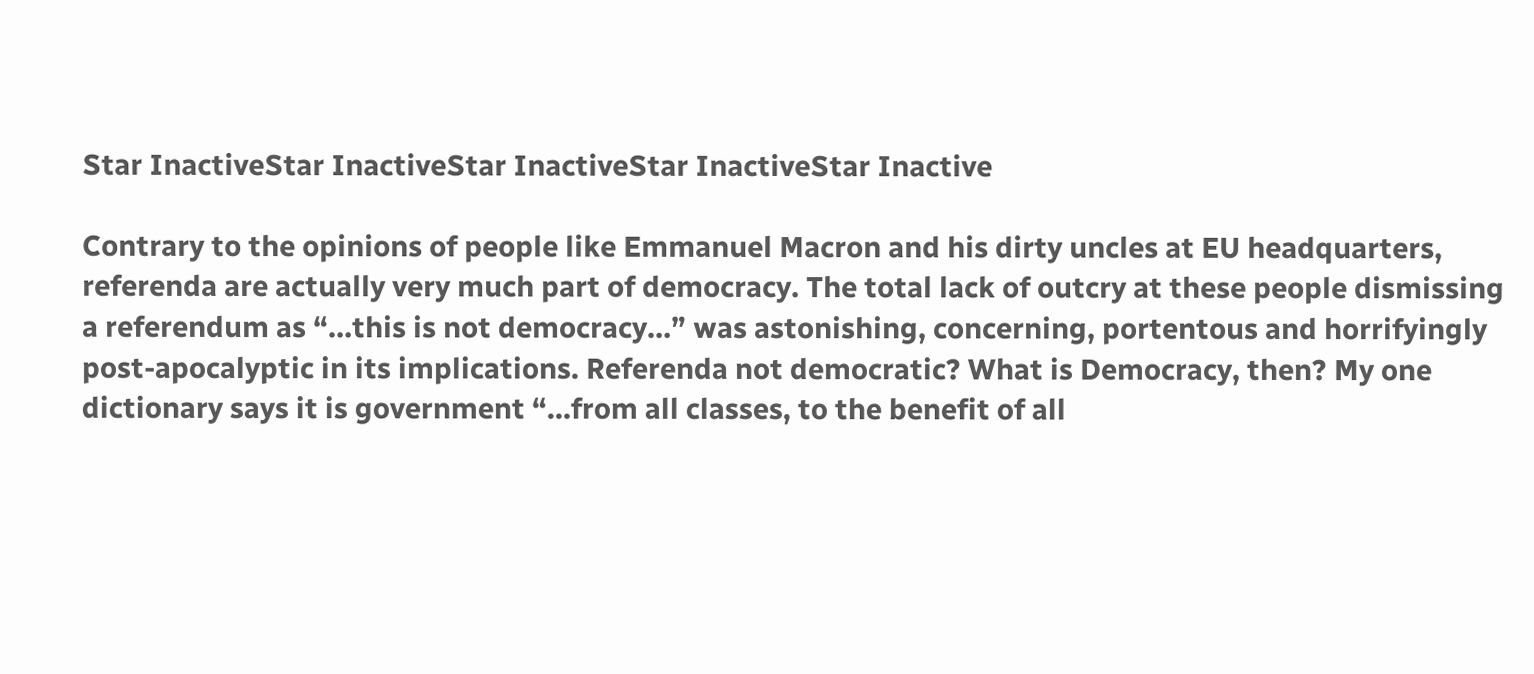Star InactiveStar InactiveStar InactiveStar InactiveStar Inactive

Contrary to the opinions of people like Emmanuel Macron and his dirty uncles at EU headquarters, referenda are actually very much part of democracy. The total lack of outcry at these people dismissing a referendum as “…this is not democracy…” was astonishing, concerning, portentous and horrifyingly post-apocalyptic in its implications. Referenda not democratic? What is Democracy, then? My one dictionary says it is government “…from all classes, to the benefit of all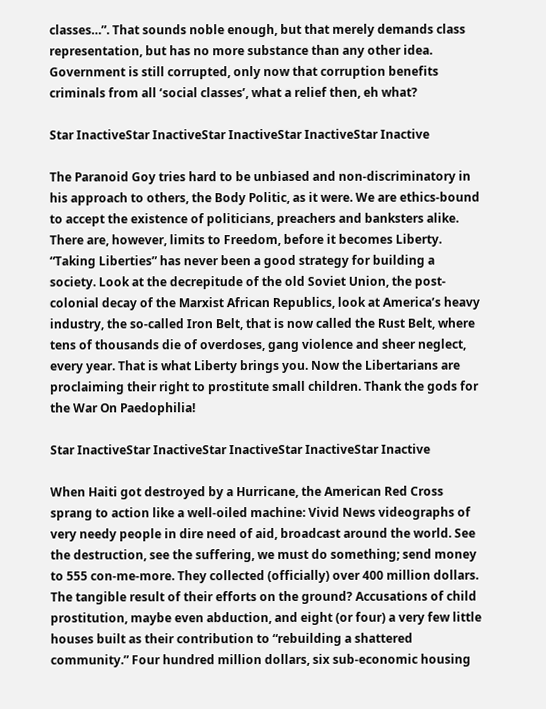classes…”. That sounds noble enough, but that merely demands class representation, but has no more substance than any other idea. Government is still corrupted, only now that corruption benefits criminals from all ‘social classes’, what a relief then, eh what?

Star InactiveStar InactiveStar InactiveStar InactiveStar Inactive

The Paranoid Goy tries hard to be unbiased and non-discriminatory in his approach to others, the Body Politic, as it were. We are ethics-bound to accept the existence of politicians, preachers and banksters alike. There are, however, limits to Freedom, before it becomes Liberty. “Taking Liberties” has never been a good strategy for building a society. Look at the decrepitude of the old Soviet Union, the post-colonial decay of the Marxist African Republics, look at America’s heavy industry, the so-called Iron Belt, that is now called the Rust Belt, where tens of thousands die of overdoses, gang violence and sheer neglect, every year. That is what Liberty brings you. Now the Libertarians are proclaiming their right to prostitute small children. Thank the gods for the War On Paedophilia!

Star InactiveStar InactiveStar InactiveStar InactiveStar Inactive

When Haiti got destroyed by a Hurricane, the American Red Cross sprang to action like a well-oiled machine: Vivid News videographs of very needy people in dire need of aid, broadcast around the world. See the destruction, see the suffering, we must do something; send money to 555 con-me-more. They collected (officially) over 400 million dollars. The tangible result of their efforts on the ground? Accusations of child prostitution, maybe even abduction, and eight (or four) a very few little houses built as their contribution to “rebuilding a shattered community.” Four hundred million dollars, six sub-economic housing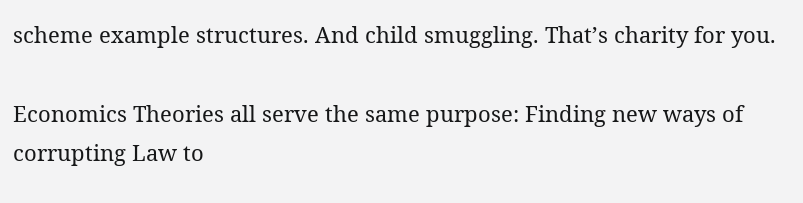scheme example structures. And child smuggling. That’s charity for you.

Economics Theories all serve the same purpose: Finding new ways of corrupting Law to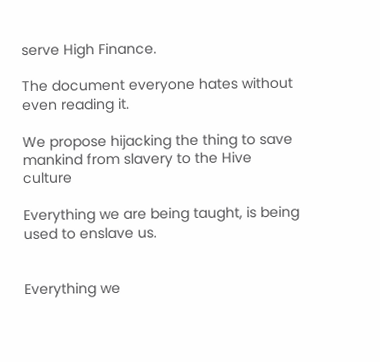serve High Finance.

The document everyone hates without even reading it.

We propose hijacking the thing to save mankind from slavery to the Hive culture

Everything we are being taught, is being used to enslave us.


Everything we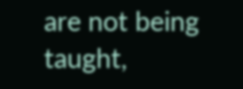are not being taught,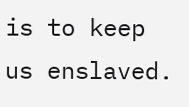is to keep us enslaved.